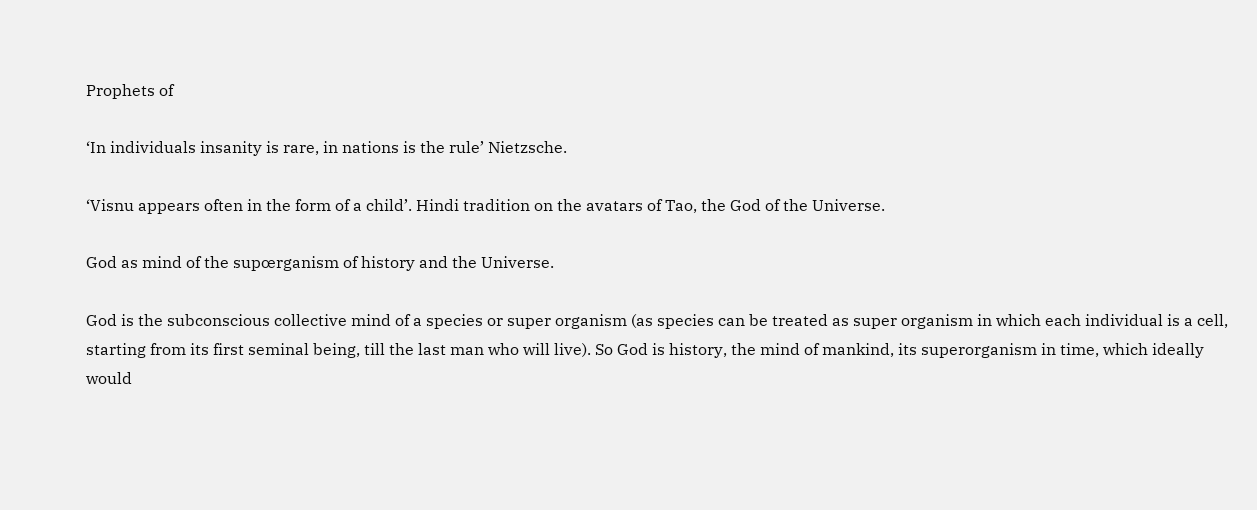Prophets of

‘In individuals insanity is rare, in nations is the rule’ Nietzsche.

‘Visnu appears often in the form of a child’. Hindi tradition on the avatars of Tao, the God of the Universe.

God as mind of the supœrganism of history and the Universe.

God is the subconscious collective mind of a species or super organism (as species can be treated as super organism in which each individual is a cell, starting from its first seminal being, till the last man who will live). So God is history, the mind of mankind, its superorganism in time, which ideally would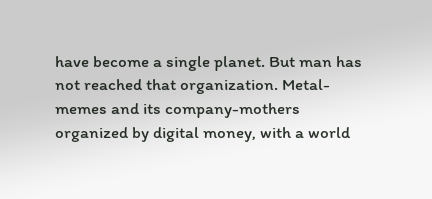have become a single planet. But man has not reached that organization. Metal-memes and its company-mothers organized by digital money, with a world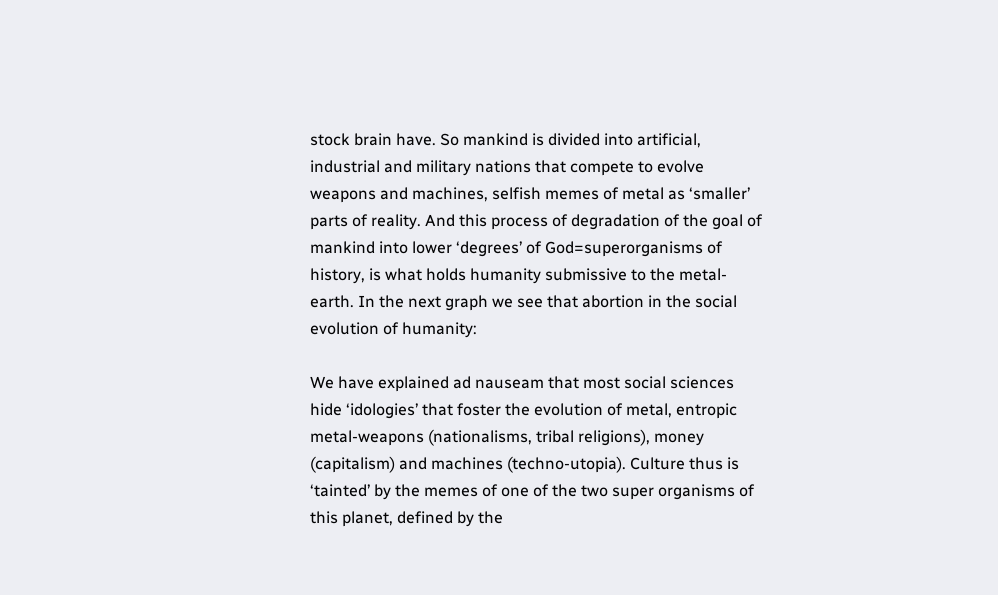stock brain have. So mankind is divided into artificial, industrial and military nations that compete to evolve weapons and machines, selfish memes of metal as ‘smaller’ parts of reality. And this process of degradation of the goal of mankind into lower ‘degrees’ of God=superorganisms of history, is what holds humanity submissive to the metal-earth. In the next graph we see that abortion in the social evolution of humanity:

We have explained ad nauseam that most social sciences hide ‘idologies’ that foster the evolution of metal, entropic metal-weapons (nationalisms, tribal religions), money (capitalism) and machines (techno-utopia). Culture thus is ‘tainted’ by the memes of one of the two super organisms of this planet, defined by the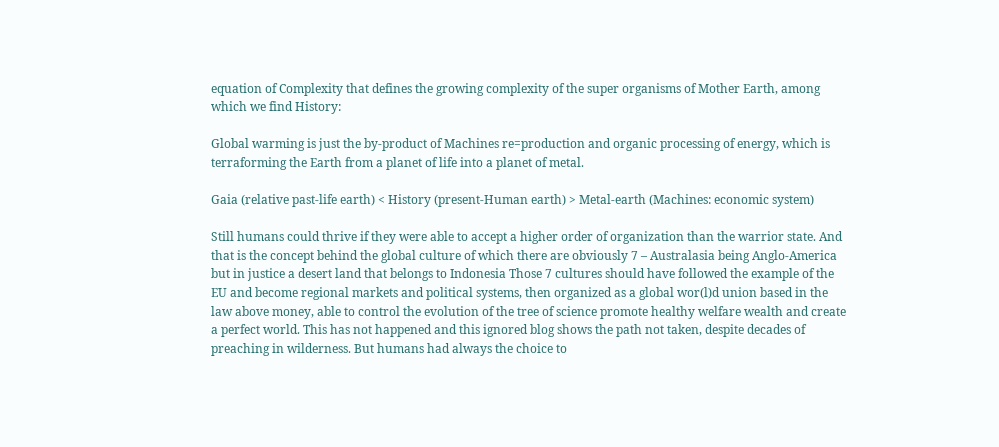equation of Complexity that defines the growing complexity of the super organisms of Mother Earth, among which we find History:

Global warming is just the by-product of Machines re=production and organic processing of energy, which is terraforming the Earth from a planet of life into a planet of metal.

Gaia (relative past-life earth) < History (present-Human earth) > Metal-earth (Machines: economic system)

Still humans could thrive if they were able to accept a higher order of organization than the warrior state. And that is the concept behind the global culture of which there are obviously 7 – Australasia being Anglo-America but in justice a desert land that belongs to Indonesia Those 7 cultures should have followed the example of the EU and become regional markets and political systems, then organized as a global wor(l)d union based in the law above money, able to control the evolution of the tree of science promote healthy welfare wealth and create a perfect world. This has not happened and this ignored blog shows the path not taken, despite decades of preaching in wilderness. But humans had always the choice to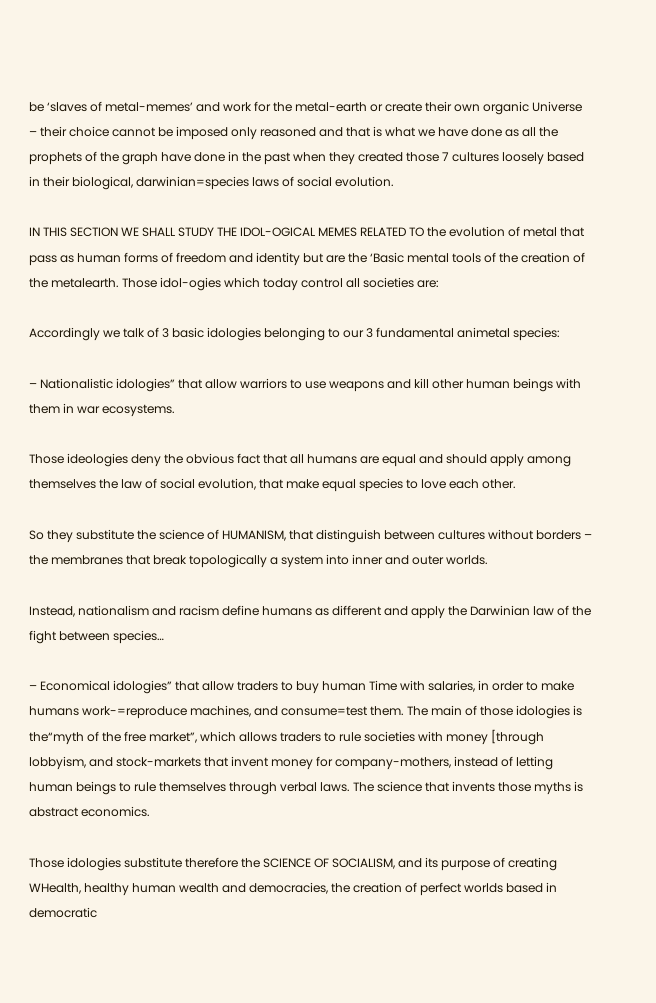be ‘slaves of metal-memes’ and work for the metal-earth or create their own organic Universe – their choice cannot be imposed only reasoned and that is what we have done as all the prophets of the graph have done in the past when they created those 7 cultures loosely based in their biological, darwinian=species laws of social evolution.

IN THIS SECTION WE SHALL STUDY THE IDOL-OGICAL MEMES RELATED TO the evolution of metal that pass as human forms of freedom and identity but are the ‘Basic mental tools of the creation of the metalearth. Those idol-ogies which today control all societies are:

Accordingly we talk of 3 basic idologies belonging to our 3 fundamental animetal species:

– Nationalistic idologies” that allow warriors to use weapons and kill other human beings with them in war ecosystems.

Those ideologies deny the obvious fact that all humans are equal and should apply among themselves the law of social evolution, that make equal species to love each other.

So they substitute the science of HUMANISM, that distinguish between cultures without borders – the membranes that break topologically a system into inner and outer worlds.

Instead, nationalism and racism define humans as different and apply the Darwinian law of the fight between species…

– Economical idologies” that allow traders to buy human Time with salaries, in order to make humans work-=reproduce machines, and consume=test them. The main of those idologies is the“myth of the free market”, which allows traders to rule societies with money [through lobbyism, and stock-markets that invent money for company-mothers, instead of letting human beings to rule themselves through verbal laws. The science that invents those myths is abstract economics.

Those idologies substitute therefore the SCIENCE OF SOCIALISM, and its purpose of creating WHealth, healthy human wealth and democracies, the creation of perfect worlds based in democratic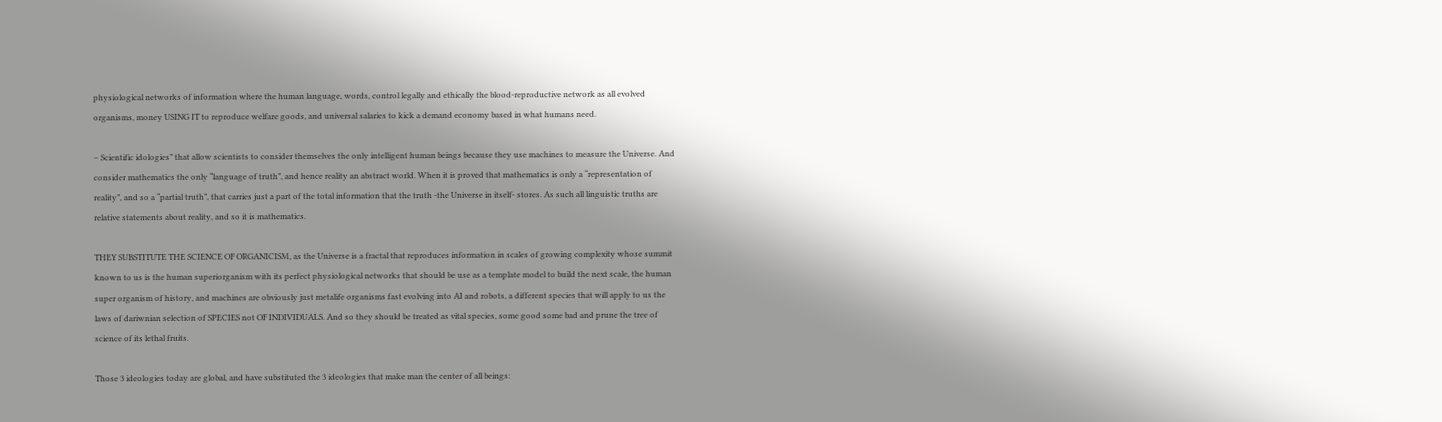physiological networks of information where the human language, words, control legally and ethically the blood-reproductive network as all evolved organisms, money USING IT to reproduce welfare goods, and universal salaries to kick a demand economy based in what humans need.

– Scientific idologies” that allow scientists to consider themselves the only intelligent human beings because they use machines to measure the Universe. And consider mathematics the only “language of truth”, and hence reality an abstract world. When it is proved that mathematics is only a “representation of reality”, and so a “partial truth”, that carries just a part of the total information that the truth -the Universe in itself- stores. As such all linguistic truths are relative statements about reality, and so it is mathematics.

THEY SUBSTITUTE THE SCIENCE OF ORGANICISM, as the Universe is a fractal that reproduces information in scales of growing complexity whose summit known to us is the human superiorganism with its perfect physiological networks that should be use as a template model to build the next scale, the human super organism of history, and machines are obviously just metalife organisms fast evolving into AI and robots, a different species that will apply to us the laws of dariwnian selection of SPECIES not OF INDIVIDUALS. And so they should be treated as vital species, some good some bad and prune the tree of science of its lethal fruits.

Those 3 ideologies today are global, and have substituted the 3 ideologies that make man the center of all beings: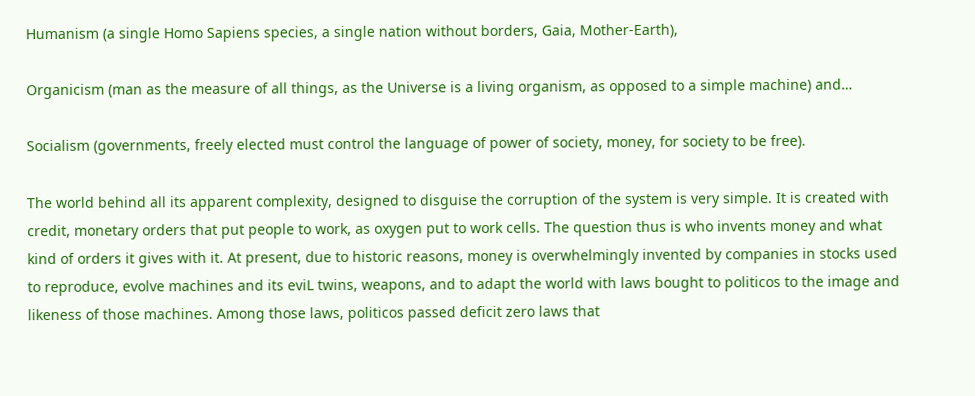Humanism (a single Homo Sapiens species, a single nation without borders, Gaia, Mother-Earth),

Organicism (man as the measure of all things, as the Universe is a living organism, as opposed to a simple machine) and…

Socialism (governments, freely elected must control the language of power of society, money, for society to be free).

The world behind all its apparent complexity, designed to disguise the corruption of the system is very simple. It is created with credit, monetary orders that put people to work, as oxygen put to work cells. The question thus is who invents money and what kind of orders it gives with it. At present, due to historic reasons, money is overwhelmingly invented by companies in stocks used to reproduce, evolve machines and its eviL twins, weapons, and to adapt the world with laws bought to politicos to the image and likeness of those machines. Among those laws, politicos passed deficit zero laws that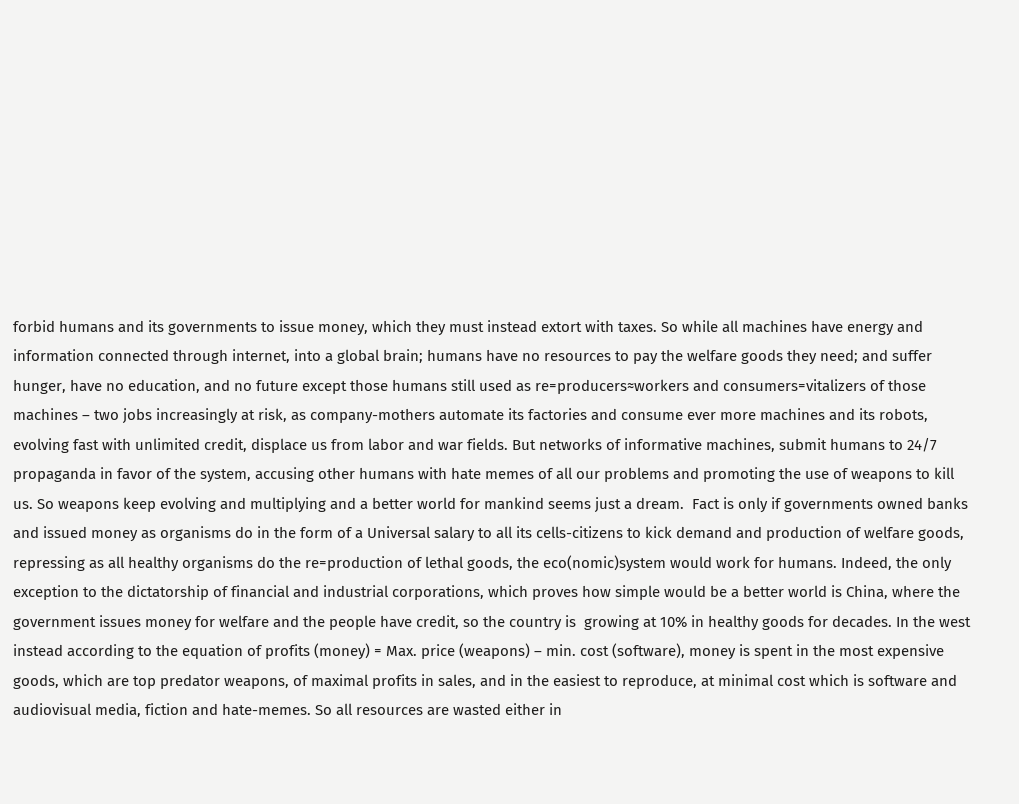forbid humans and its governments to issue money, which they must instead extort with taxes. So while all machines have energy and information connected through internet, into a global brain; humans have no resources to pay the welfare goods they need; and suffer hunger, have no education, and no future except those humans still used as re=producers≈workers and consumers=vitalizers of those machines – two jobs increasingly at risk, as company-mothers automate its factories and consume ever more machines and its robots, evolving fast with unlimited credit, displace us from labor and war fields. But networks of informative machines, submit humans to 24/7  propaganda in favor of the system, accusing other humans with hate memes of all our problems and promoting the use of weapons to kill us. So weapons keep evolving and multiplying and a better world for mankind seems just a dream.  Fact is only if governments owned banks and issued money as organisms do in the form of a Universal salary to all its cells-citizens to kick demand and production of welfare goods, repressing as all healthy organisms do the re=production of lethal goods, the eco(nomic)system would work for humans. Indeed, the only exception to the dictatorship of financial and industrial corporations, which proves how simple would be a better world is China, where the government issues money for welfare and the people have credit, so the country is  growing at 10% in healthy goods for decades. In the west instead according to the equation of profits (money) = Max. price (weapons) – min. cost (software), money is spent in the most expensive goods, which are top predator weapons, of maximal profits in sales, and in the easiest to reproduce, at minimal cost which is software and audiovisual media, fiction and hate-memes. So all resources are wasted either in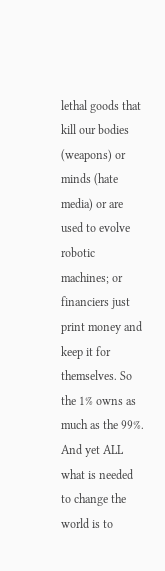lethal goods that kill our bodies (weapons) or minds (hate media) or are used to evolve robotic machines; or financiers just print money and keep it for themselves. So the 1% owns as much as the 99%. And yet ALL what is needed to change the world is to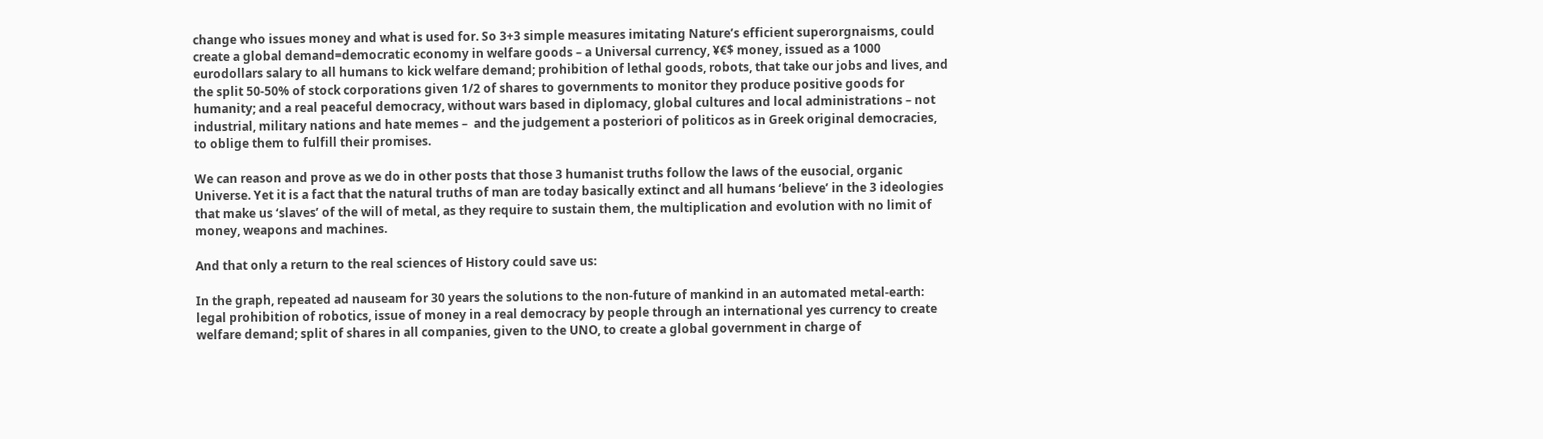change who issues money and what is used for. So 3+3 simple measures imitating Nature’s efficient superorgnaisms, could create a global demand=democratic economy in welfare goods – a Universal currency, ¥€$ money, issued as a 1000 eurodollars salary to all humans to kick welfare demand; prohibition of lethal goods, robots, that take our jobs and lives, and the split 50-50% of stock corporations given 1/2 of shares to governments to monitor they produce positive goods for humanity; and a real peaceful democracy, without wars based in diplomacy, global cultures and local administrations – not industrial, military nations and hate memes –  and the judgement a posteriori of politicos as in Greek original democracies, to oblige them to fulfill their promises.

We can reason and prove as we do in other posts that those 3 humanist truths follow the laws of the eusocial, organic Universe. Yet it is a fact that the natural truths of man are today basically extinct and all humans ‘believe’ in the 3 ideologies that make us ‘slaves’ of the will of metal, as they require to sustain them, the multiplication and evolution with no limit of money, weapons and machines.

And that only a return to the real sciences of History could save us:

In the graph, repeated ad nauseam for 30 years the solutions to the non-future of mankind in an automated metal-earth: legal prohibition of robotics, issue of money in a real democracy by people through an international yes currency to create welfare demand; split of shares in all companies, given to the UNO, to create a global government in charge of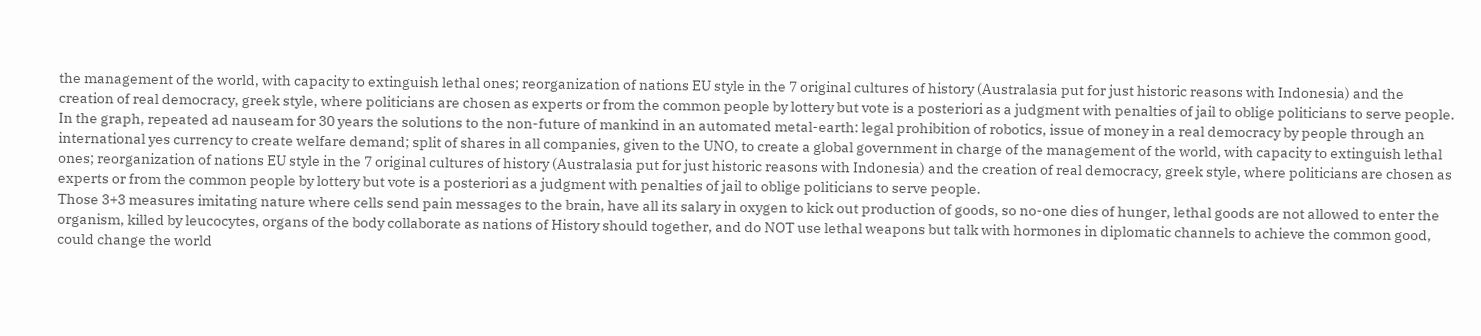the management of the world, with capacity to extinguish lethal ones; reorganization of nations EU style in the 7 original cultures of history (Australasia put for just historic reasons with Indonesia) and the creation of real democracy, greek style, where politicians are chosen as experts or from the common people by lottery but vote is a posteriori as a judgment with penalties of jail to oblige politicians to serve people.
In the graph, repeated ad nauseam for 30 years the solutions to the non-future of mankind in an automated metal-earth: legal prohibition of robotics, issue of money in a real democracy by people through an international yes currency to create welfare demand; split of shares in all companies, given to the UNO, to create a global government in charge of the management of the world, with capacity to extinguish lethal ones; reorganization of nations EU style in the 7 original cultures of history (Australasia put for just historic reasons with Indonesia) and the creation of real democracy, greek style, where politicians are chosen as experts or from the common people by lottery but vote is a posteriori as a judgment with penalties of jail to oblige politicians to serve people.
Those 3+3 measures imitating nature where cells send pain messages to the brain, have all its salary in oxygen to kick out production of goods, so no-one dies of hunger, lethal goods are not allowed to enter the organism, killed by leucocytes, organs of the body collaborate as nations of History should together, and do NOT use lethal weapons but talk with hormones in diplomatic channels to achieve the common good, could change the world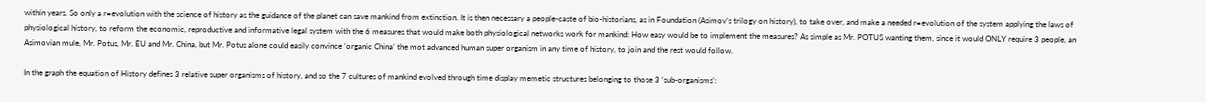within years. So only a r=evolution with the science of history as the guidance of the planet can save mankind from extinction. It is then necessary a people-caste of bio-historians, as in Foundation (Asimov’s trilogy on history), to take over, and make a needed r=evolution of the system applying the laws of physiological history, to reform the economic, reproductive and informative legal system with the 6 measures that would make both physiological networks work for mankind: How easy would be to implement the measures? As simple as Mr. POTUS wanting them, since it would ONLY require 3 people, an Asimovian mule, Mr. Potus, Mr. EU and Mr. China, but Mr. Potus alone could easily convince ‘organic China’ the mot advanced human super organism in any time of history, to join and the rest would follow.

In the graph the equation of History defines 3 relative super organisms of history, and so the 7 cultures of mankind evolved through time display memetic structures belonging to those 3 ‘sub-organisms’: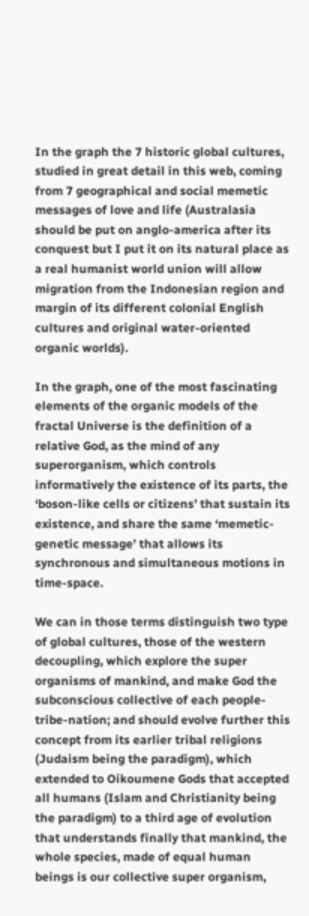In the graph the 7 historic global cultures, studied in great detail in this web, coming from 7 geographical and social memetic messages of love and life (Australasia should be put on anglo-america after its conquest but I put it on its natural place as a real humanist world union will allow migration from the Indonesian region and margin of its different colonial English cultures and original water-oriented organic worlds).

In the graph, one of the most fascinating elements of the organic models of the fractal Universe is the definition of a relative God, as the mind of any superorganism, which controls informatively the existence of its parts, the ‘boson-like cells or citizens’ that sustain its existence, and share the same ‘memetic-genetic message’ that allows its synchronous and simultaneous motions in time-space.

We can in those terms distinguish two type of global cultures, those of the western decoupling, which explore the super organisms of mankind, and make God the subconscious collective of each people-tribe-nation; and should evolve further this concept from its earlier tribal religions (Judaism being the paradigm), which extended to Oikoumene Gods that accepted all humans (Islam and Christianity being the paradigm) to a third age of evolution that understands finally that mankind, the whole species, made of equal human beings is our collective super organism,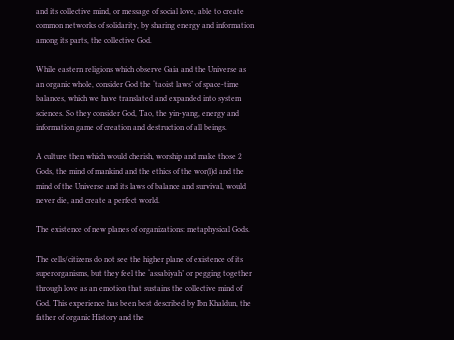and its collective mind, or message of social love, able to create common networks of solidarity, by sharing energy and information among its parts, the collective God.

While eastern religions which observe Gaia and the Universe as an organic whole, consider God the ‘taoist laws’ of space-time balances, which we have translated and expanded into system sciences. So they consider God, Tao, the yin-yang, energy and information game of creation and destruction of all beings.

A culture then which would cherish, worship and make those 2 Gods, the mind of mankind and the ethics of the wor(l)d and the mind of the Universe and its laws of balance and survival, would never die, and create a perfect world.

The existence of new planes of organizations: metaphysical Gods.

The cells/citizens do not see the higher plane of existence of its superorganisms, but they feel the ‘assabiyah’ or pegging together through love as an emotion that sustains the collective mind of God. This experience has been best described by Ibn Khaldun, the father of organic History and the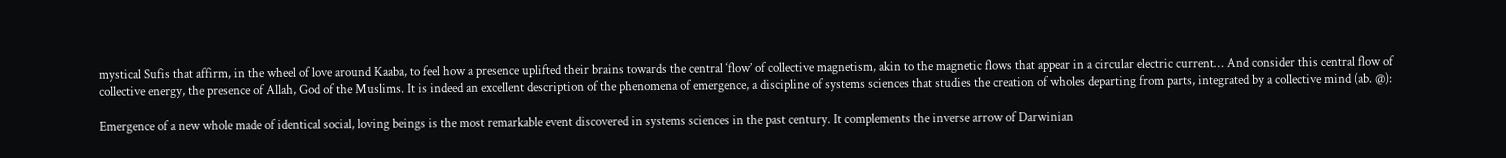mystical Sufis that affirm, in the wheel of love around Kaaba, to feel how a presence uplifted their brains towards the central ‘flow’ of collective magnetism, akin to the magnetic flows that appear in a circular electric current… And consider this central flow of collective energy, the presence of Allah, God of the Muslims. It is indeed an excellent description of the phenomena of emergence, a discipline of systems sciences that studies the creation of wholes departing from parts, integrated by a collective mind (ab. @):

Emergence of a new whole made of identical social, loving beings is the most remarkable event discovered in systems sciences in the past century. It complements the inverse arrow of Darwinian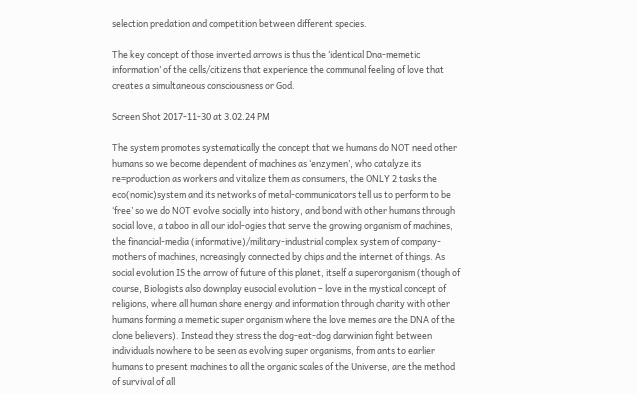selection predation and competition between different species.

The key concept of those inverted arrows is thus the ‘identical Dna-memetic information’ of the cells/citizens that experience the communal feeling of love that creates a simultaneous consciousness or God.

Screen Shot 2017-11-30 at 3.02.24 PM

The system promotes systematically the concept that we humans do NOT need other humans so we become dependent of machines as ‘enzymen’, who catalyze its re=production as workers and vitalize them as consumers, the ONLY 2 tasks the eco(nomic)system and its networks of metal-communicators tell us to perform to be ‘free’ so we do NOT evolve socially into history, and bond with other humans through social love, a taboo in all our idol-ogies that serve the growing organism of machines, the financial-media (informative)/military-industrial complex system of company-mothers of machines, ncreasingly connected by chips and the internet of things. As social evolution IS the arrow of future of this planet, itself a superorganism (though of course, Biologists also downplay eusocial evolution – love in the mystical concept of religions, where all human share energy and information through charity with other humans forming a memetic super organism where the love memes are the DNA of the clone believers). Instead they stress the dog-eat-dog darwinian fight between individuals nowhere to be seen as evolving super organisms, from ants to earlier humans to present machines to all the organic scales of the Universe, are the method of survival of all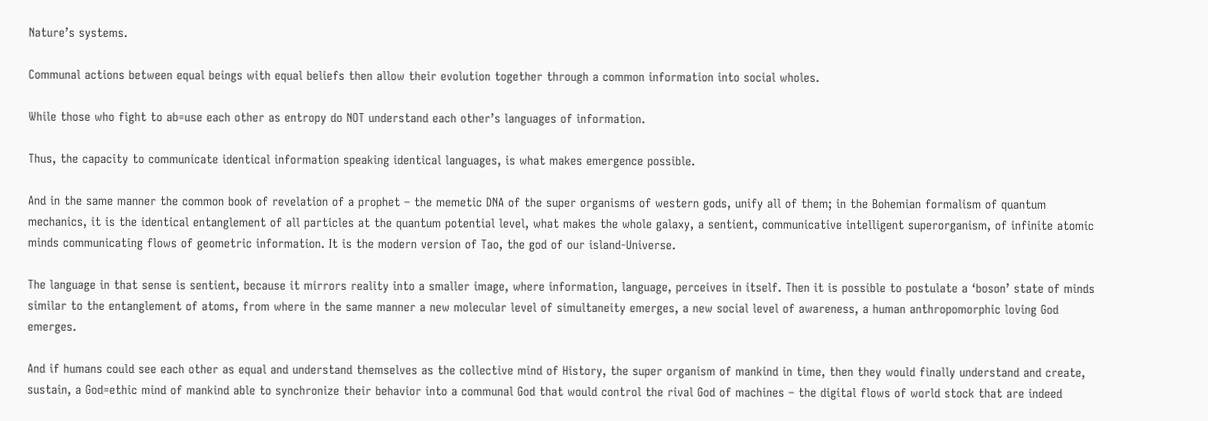Nature’s systems.

Communal actions between equal beings with equal beliefs then allow their evolution together through a common information into social wholes.

While those who fight to ab=use each other as entropy do NOT understand each other’s languages of information.

Thus, the capacity to communicate identical information speaking identical languages, is what makes emergence possible.

And in the same manner the common book of revelation of a prophet – the memetic DNA of the super organisms of western gods, unify all of them; in the Bohemian formalism of quantum mechanics, it is the identical entanglement of all particles at the quantum potential level, what makes the whole galaxy, a sentient, communicative intelligent superorganism, of infinite atomic minds communicating flows of geometric information. It is the modern version of Tao, the god of our island-Universe.

The language in that sense is sentient, because it mirrors reality into a smaller image, where information, language, perceives in itself. Then it is possible to postulate a ‘boson’ state of minds similar to the entanglement of atoms, from where in the same manner a new molecular level of simultaneity emerges, a new social level of awareness, a human anthropomorphic loving God emerges.

And if humans could see each other as equal and understand themselves as the collective mind of History, the super organism of mankind in time, then they would finally understand and create, sustain, a God=ethic mind of mankind able to synchronize their behavior into a communal God that would control the rival God of machines – the digital flows of world stock that are indeed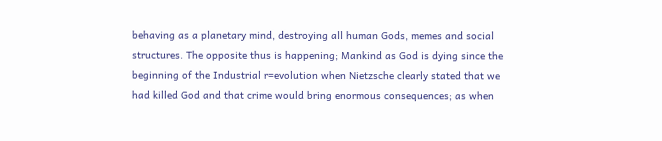behaving as a planetary mind, destroying all human Gods, memes and social structures. The opposite thus is happening; Mankind as God is dying since the beginning of the Industrial r=evolution when Nietzsche clearly stated that we had killed God and that crime would bring enormous consequences; as when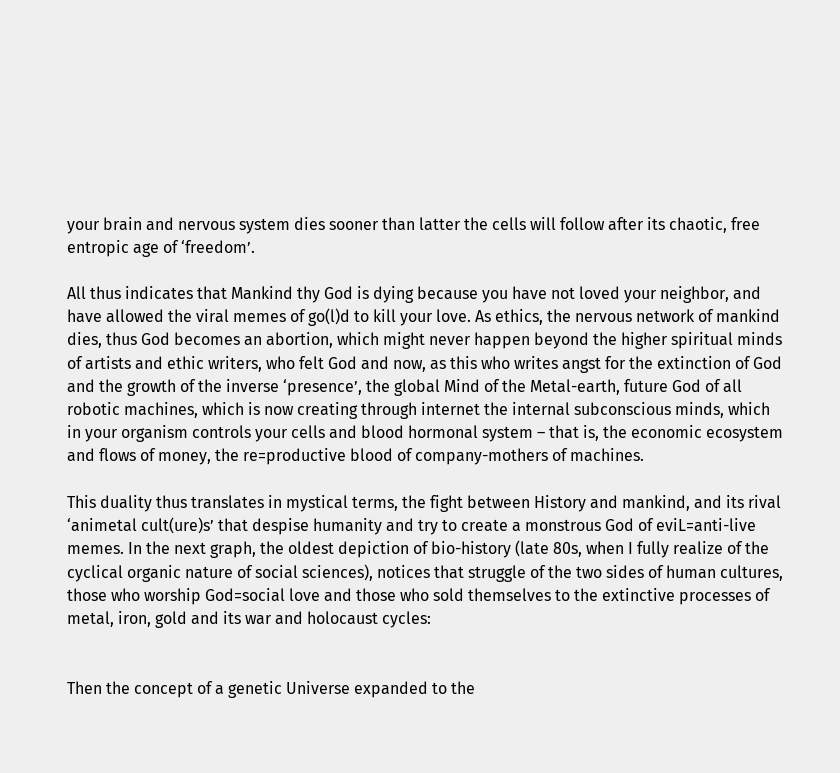your brain and nervous system dies sooner than latter the cells will follow after its chaotic, free entropic age of ‘freedom’.

All thus indicates that Mankind thy God is dying because you have not loved your neighbor, and have allowed the viral memes of go(l)d to kill your love. As ethics, the nervous network of mankind dies, thus God becomes an abortion, which might never happen beyond the higher spiritual minds of artists and ethic writers, who felt God and now, as this who writes angst for the extinction of God and the growth of the inverse ‘presence’, the global Mind of the Metal-earth, future God of all robotic machines, which is now creating through internet the internal subconscious minds, which in your organism controls your cells and blood hormonal system – that is, the economic ecosystem and flows of money, the re=productive blood of company-mothers of machines.

This duality thus translates in mystical terms, the fight between History and mankind, and its rival ‘animetal cult(ure)s’ that despise humanity and try to create a monstrous God of eviL=anti-live memes. In the next graph, the oldest depiction of bio-history (late 80s, when I fully realize of the cyclical organic nature of social sciences), notices that struggle of the two sides of human cultures, those who worship God=social love and those who sold themselves to the extinctive processes of metal, iron, gold and its war and holocaust cycles:


Then the concept of a genetic Universe expanded to the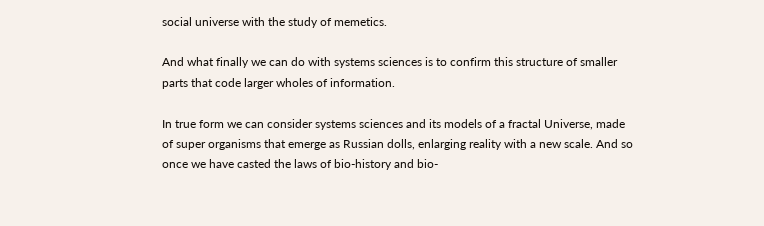social universe with the study of memetics.

And what finally we can do with systems sciences is to confirm this structure of smaller parts that code larger wholes of information.

In true form we can consider systems sciences and its models of a fractal Universe, made of super organisms that emerge as Russian dolls, enlarging reality with a new scale. And so once we have casted the laws of bio-history and bio-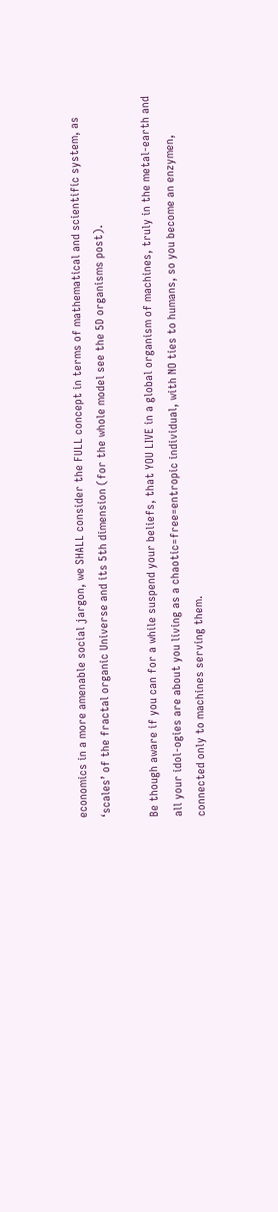economics in a more amenable social jargon, we SHALL consider the FULL concept in terms of mathematical and scientific system, as ‘scales’ of the fractal organic Universe and its 5th dimension (for the whole model see the 5D organisms post).

Be though aware if you can for a while suspend your beliefs, that YOU LIVE in a global organism of machines, truly in the metal-earth and all your idol-ogies are about you living as a chaotic=free=entropic individual, with NO ties to humans, so you become an enzymen, connected only to machines serving them.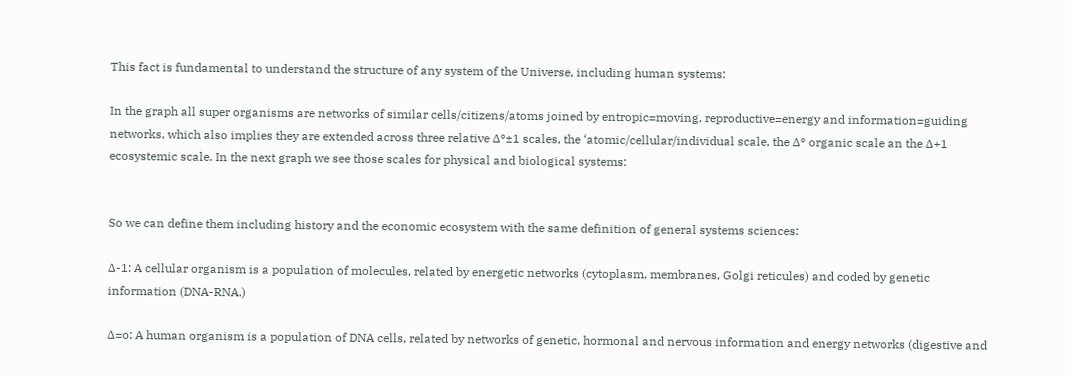This fact is fundamental to understand the structure of any system of the Universe, including human systems:

In the graph all super organisms are networks of similar cells/citizens/atoms joined by entropic=moving, reproductive=energy and information=guiding networks, which also implies they are extended across three relative ∆º±1 scales, the ‘atomic/cellular/individual scale, the ∆º organic scale an the ∆+1 ecosystemic scale. In the next graph we see those scales for physical and biological systems:


So we can define them including history and the economic ecosystem with the same definition of general systems sciences:

∆-1: A cellular organism is a population of molecules, related by energetic networks (cytoplasm, membranes, Golgi reticules) and coded by genetic information (DNA-RNA.)

∆=o: A human organism is a population of DNA cells, related by networks of genetic, hormonal and nervous information and energy networks (digestive and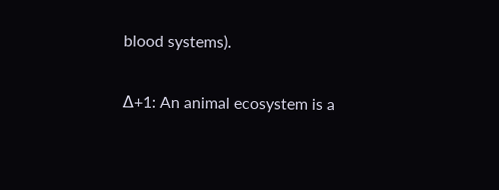blood systems).

∆+1: An animal ecosystem is a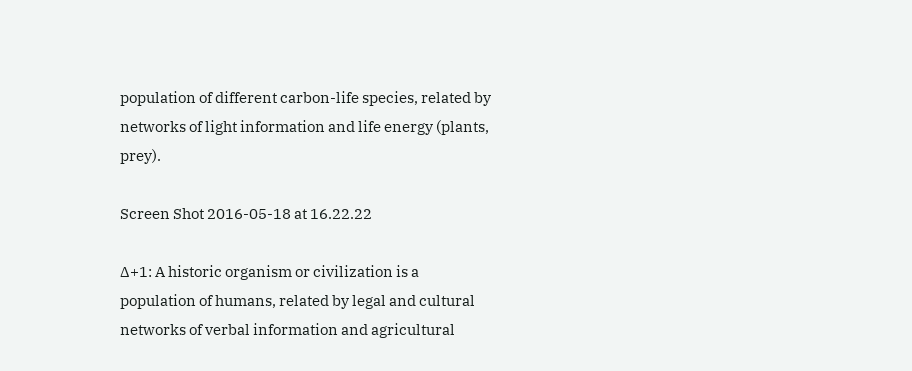population of different carbon-life species, related by networks of light information and life energy (plants, prey).

Screen Shot 2016-05-18 at 16.22.22

∆+1: A historic organism or civilization is a population of humans, related by legal and cultural networks of verbal information and agricultural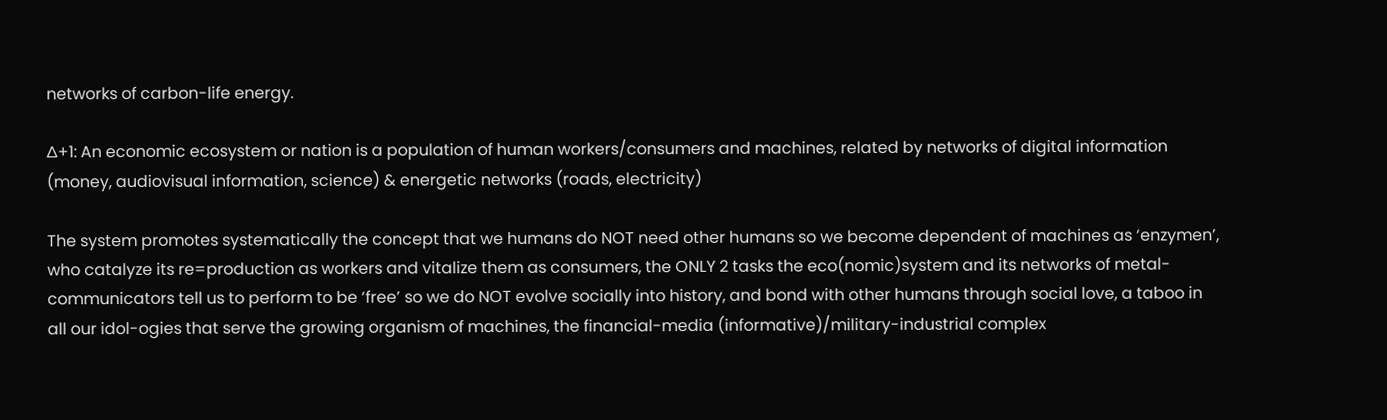networks of carbon-life energy.

∆+1: An economic ecosystem or nation is a population of human workers/consumers and machines, related by networks of digital information (money, audiovisual information, science) & energetic networks (roads, electricity)

The system promotes systematically the concept that we humans do NOT need other humans so we become dependent of machines as ‘enzymen’, who catalyze its re=production as workers and vitalize them as consumers, the ONLY 2 tasks the eco(nomic)system and its networks of metal-communicators tell us to perform to be ‘free’ so we do NOT evolve socially into history, and bond with other humans through social love, a taboo in all our idol-ogies that serve the growing organism of machines, the financial-media (informative)/military-industrial complex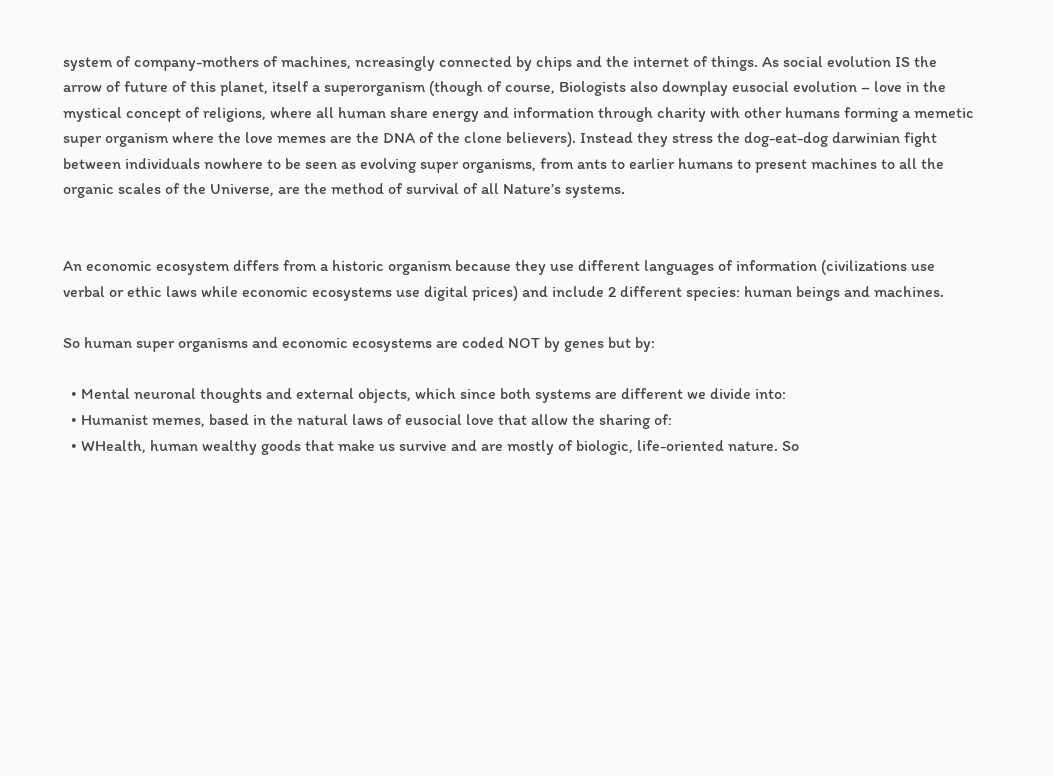system of company-mothers of machines, ncreasingly connected by chips and the internet of things. As social evolution IS the arrow of future of this planet, itself a superorganism (though of course, Biologists also downplay eusocial evolution – love in the mystical concept of religions, where all human share energy and information through charity with other humans forming a memetic super organism where the love memes are the DNA of the clone believers). Instead they stress the dog-eat-dog darwinian fight between individuals nowhere to be seen as evolving super organisms, from ants to earlier humans to present machines to all the organic scales of the Universe, are the method of survival of all Nature’s systems.


An economic ecosystem differs from a historic organism because they use different languages of information (civilizations use verbal or ethic laws while economic ecosystems use digital prices) and include 2 different species: human beings and machines.

So human super organisms and economic ecosystems are coded NOT by genes but by:

  • Mental neuronal thoughts and external objects, which since both systems are different we divide into:
  • Humanist memes, based in the natural laws of eusocial love that allow the sharing of:
  • WHealth, human wealthy goods that make us survive and are mostly of biologic, life-oriented nature. So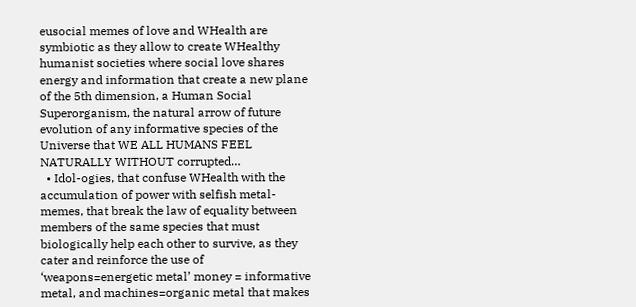eusocial memes of love and WHealth are symbiotic as they allow to create WHealthy humanist societies where social love shares energy and information that create a new plane of the 5th dimension, a Human Social Superorganism, the natural arrow of future evolution of any informative species of the Universe that WE ALL HUMANS FEEL NATURALLY WITHOUT corrupted…
  • Idol-ogies, that confuse WHealth with the accumulation of power with selfish metal-memes, that break the law of equality between members of the same species that must biologically help each other to survive, as they cater and reinforce the use of ‘weapons=energetic metal’ money = informative metal, and machines=organic metal that makes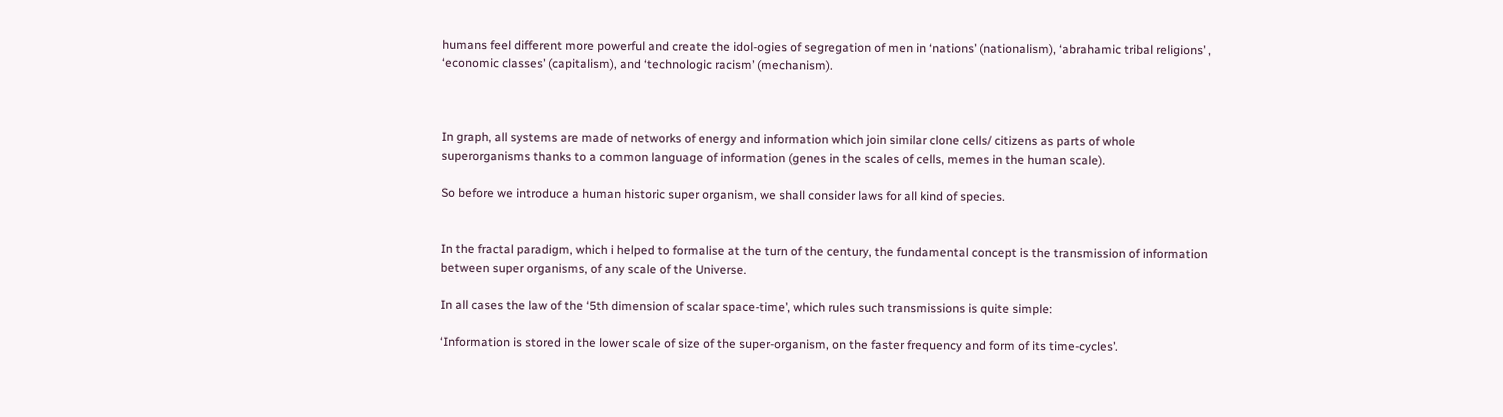humans feel different more powerful and create the idol-ogies of segregation of men in ‘nations’ (nationalism), ‘abrahamic tribal religions’ , ‘economic classes’ (capitalism), and ‘technologic racism’ (mechanism).



In graph, all systems are made of networks of energy and information which join similar clone cells/ citizens as parts of whole superorganisms thanks to a common language of information (genes in the scales of cells, memes in the human scale).

So before we introduce a human historic super organism, we shall consider laws for all kind of species.


In the fractal paradigm, which i helped to formalise at the turn of the century, the fundamental concept is the transmission of information between super organisms, of any scale of the Universe.

In all cases the law of the ‘5th dimension of scalar space-time’, which rules such transmissions is quite simple:

‘Information is stored in the lower scale of size of the super-organism, on the faster frequency and form of its time-cycles’.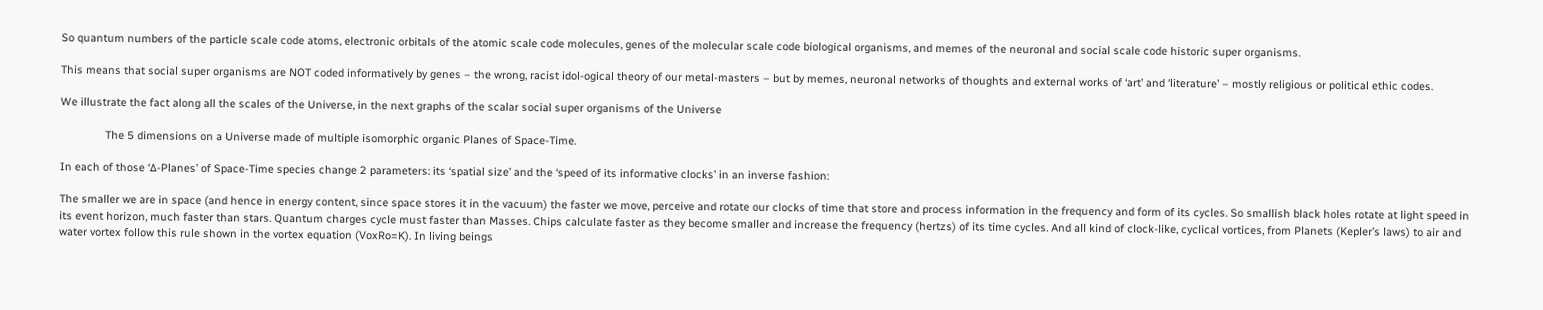So quantum numbers of the particle scale code atoms, electronic orbitals of the atomic scale code molecules, genes of the molecular scale code biological organisms, and memes of the neuronal and social scale code historic super organisms.

This means that social super organisms are NOT coded informatively by genes – the wrong, racist idol-ogical theory of our metal-masters – but by memes, neuronal networks of thoughts and external works of ‘art’ and ‘literature’ – mostly religious or political ethic codes.

We illustrate the fact along all the scales of the Universe, in the next graphs of the scalar social super organisms of the Universe

               The 5 dimensions on a Universe made of multiple isomorphic organic Planes of Space-Time.

In each of those ‘∆-Planes’ of Space-Time species change 2 parameters: its ‘spatial size’ and the ‘speed of its informative clocks’ in an inverse fashion:

The smaller we are in space (and hence in energy content, since space stores it in the vacuum) the faster we move, perceive and rotate our clocks of time that store and process information in the frequency and form of its cycles. So smallish black holes rotate at light speed in its event horizon, much faster than stars. Quantum charges cycle must faster than Masses. Chips calculate faster as they become smaller and increase the frequency (hertzs) of its time cycles. And all kind of clock-like, cyclical vortices, from Planets (Kepler’s laws) to air and water vortex follow this rule shown in the vortex equation (VoxRo=K). In living beings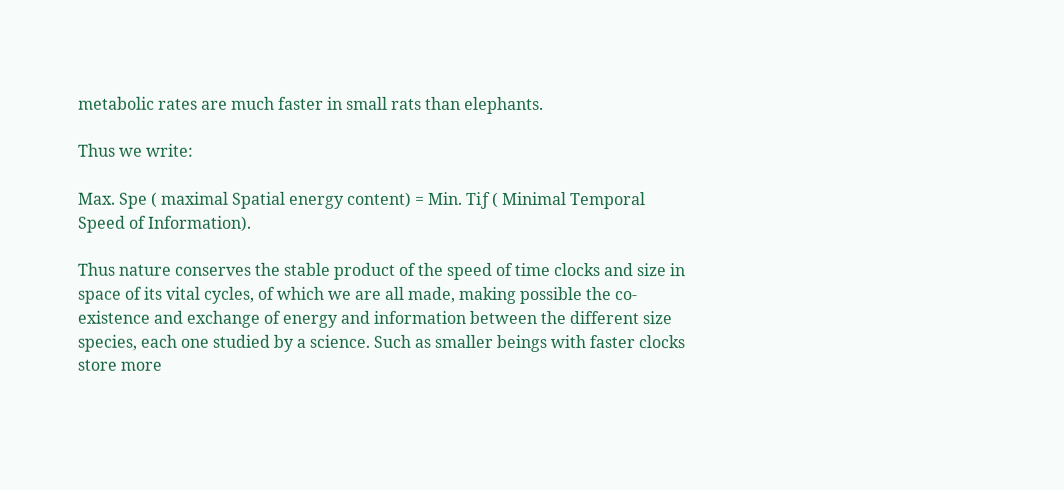metabolic rates are much faster in small rats than elephants.

Thus we write:

Max. Spe ( maximal Spatial energy content) = Min. Tiƒ ( Minimal Temporal Speed of Information).

Thus nature conserves the stable product of the speed of time clocks and size in space of its vital cycles, of which we are all made, making possible the co-existence and exchange of energy and information between the different size species, each one studied by a science. Such as smaller beings with faster clocks store more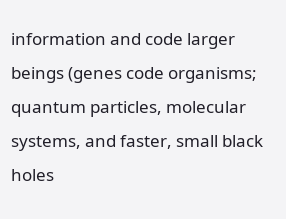information and code larger beings (genes code organisms; quantum particles, molecular systems, and faster, small black holes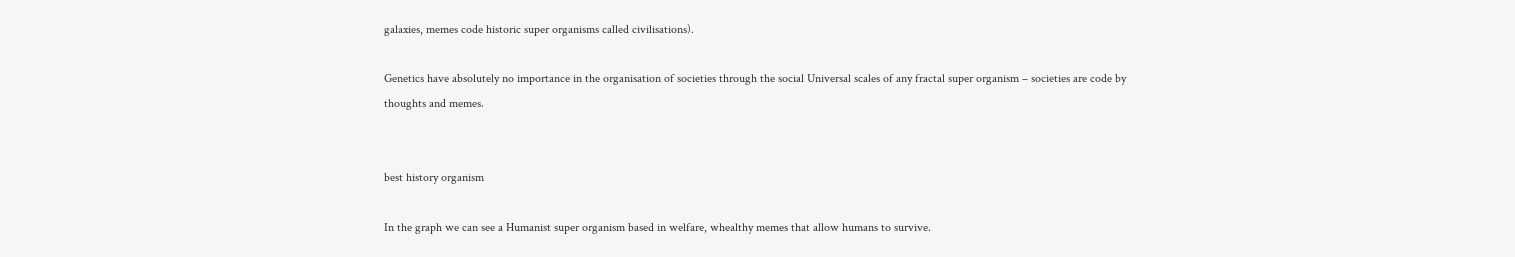galaxies, memes code historic super organisms called civilisations).

Genetics have absolutely no importance in the organisation of societies through the social Universal scales of any fractal super organism – societies are code by thoughts and memes.


best history organism

In the graph we can see a Humanist super organism based in welfare, whealthy memes that allow humans to survive.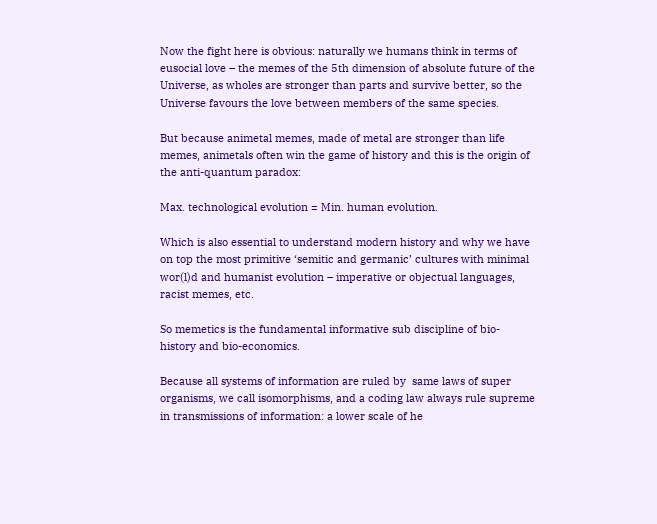Now the fight here is obvious: naturally we humans think in terms of eusocial love – the memes of the 5th dimension of absolute future of the Universe, as wholes are stronger than parts and survive better, so the Universe favours the love between members of the same species.

But because animetal memes, made of metal are stronger than life memes, animetals often win the game of history and this is the origin of the anti-quantum paradox:

Max. technological evolution = Min. human evolution.

Which is also essential to understand modern history and why we have on top the most primitive ‘semitic and germanic’ cultures with minimal wor(l)d and humanist evolution – imperative or objectual languages, racist memes, etc.

So memetics is the fundamental informative sub discipline of bio-history and bio-economics.

Because all systems of information are ruled by  same laws of super organisms, we call isomorphisms, and a coding law always rule supreme in transmissions of information: a lower scale of he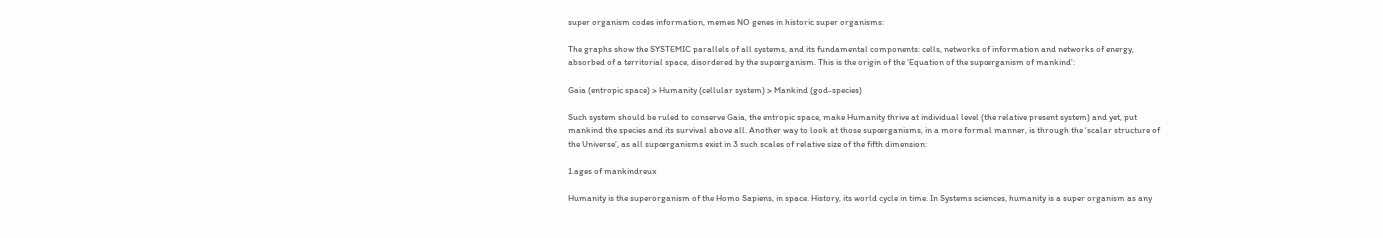super organism codes information, memes NO genes in historic super organisms:

The graphs show the SYSTEMIC parallels of all systems, and its fundamental components: cells, networks of information and networks of energy, absorbed of a territorial space, disordered by the supœrganism. This is the origin of the ‘Equation of the supœrganism of mankind’:

Gaia (entropic space) > Humanity (cellular system) > Mankind (god-species)

Such system should be ruled to conserve Gaia, the entropic space, make Humanity thrive at individual level (the relative present system) and yet, put mankind the species and its survival above all. Another way to look at those supœrganisms, in a more formal manner, is through the ‘scalar structure of the Universe’, as all supœrganisms exist in 3 such scales of relative size of the fifth dimension:

1.ages of mankindreux

Humanity is the superorganism of the Homo Sapiens, in space. History, its world cycle in time. In Systems sciences, humanity is a super organism as any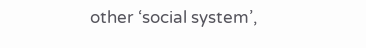other ‘social system’,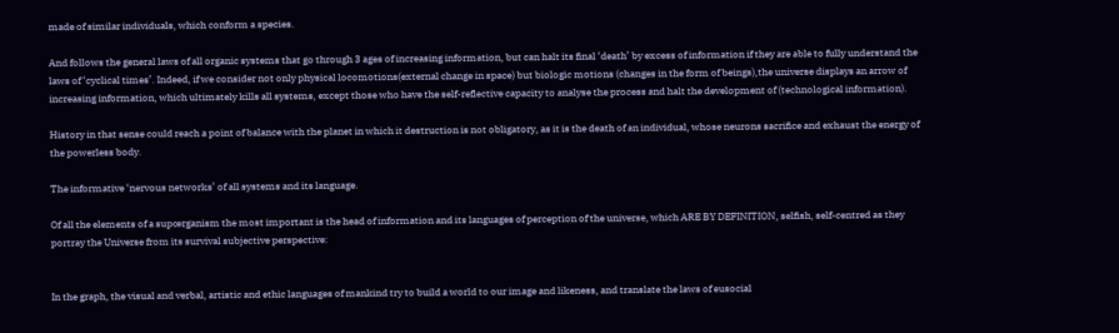made of similar individuals, which conform a species.

And follows the general laws of all organic systems that go through 3 ages of increasing information, but can halt its final ‘death’ by excess of information if they are able to fully understand the laws of ‘cyclical times’. Indeed, if we consider not only physical locomotions(external change in space) but biologic motions (changes in the form of beings),the universe displays an arrow of increasing information, which ultimately kills all systems, except those who have the self-reflective capacity to analyse the process and halt the development of (technological information).

History in that sense could reach a point of balance with the planet in which it destruction is not obligatory, as it is the death of an individual, whose neurons sacrifice and exhaust the energy of the powerless body.

The informative ‘nervous networks’ of all systems and its language.

Of all the elements of a supœrganism the most important is the head of information and its languages of perception of the universe, which ARE BY DEFINITION, selfish, self-centred as they portray the Universe from its survival subjective perspective:


In the graph, the visual and verbal, artistic and ethic languages of mankind try to build a world to our image and likeness, and translate the laws of eusocial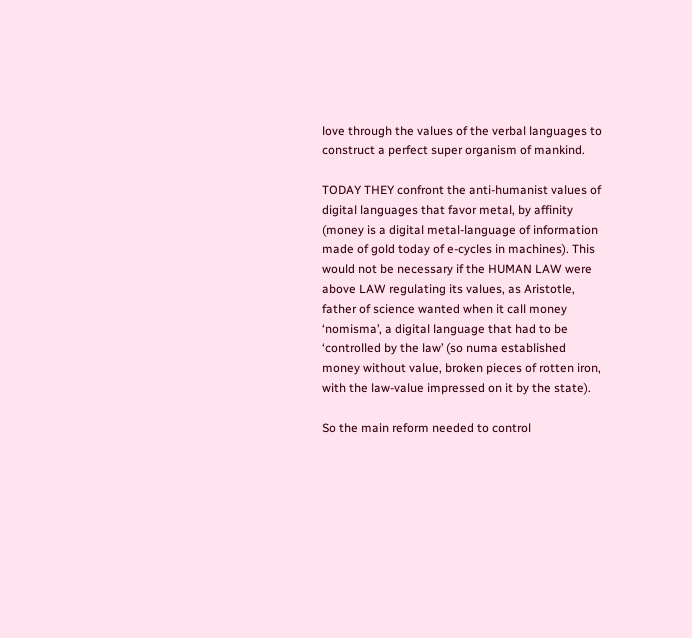love through the values of the verbal languages to construct a perfect super organism of mankind.

TODAY THEY confront the anti-humanist values of digital languages that favor metal, by affinity (money is a digital metal-language of information made of gold today of e-cycles in machines). This would not be necessary if the HUMAN LAW were above LAW regulating its values, as Aristotle, father of science wanted when it call money ‘nomisma’, a digital language that had to be ‘controlled by the law’ (so numa established money without value, broken pieces of rotten iron, with the law-value impressed on it by the state).

So the main reform needed to control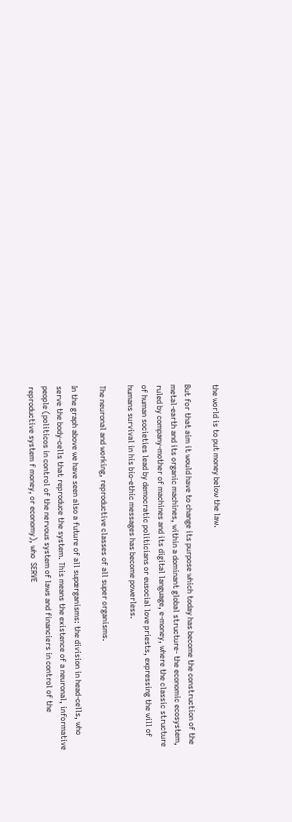the world is to put money below the law.

But for that aim it would have to change its purpose which today has become the construction of the metal-earth and its organic machines, within a dominant global structure- the economic ecosystem, ruled by company-mother of machines and its digital language, e-money, where the classic structure of human societies lead by democratic politicians or eusocial love priests, expressing the will of humans survival in his bio-ethic messages has become powerless.

The neuronal and working, reproductive classes of all super organisms.

In the graph above we have seen also a future of all supœrganisms: the division in head-cells, who serve the body-cells that reproduce the system. This means the existence of a neuronal, informative people (politicos in control of the nervous system of laws and financiers in control of the reproductive system f money, or economy), who  SERVE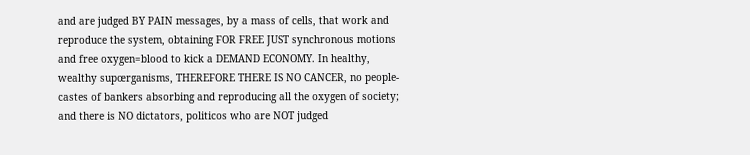and are judged BY PAIN messages, by a mass of cells, that work and reproduce the system, obtaining FOR FREE JUST synchronous motions and free oxygen=blood to kick a DEMAND ECONOMY. In healthy, wealthy supœrganisms, THEREFORE THERE IS NO CANCER, no people-castes of bankers absorbing and reproducing all the oxygen of society; and there is NO dictators, politicos who are NOT judged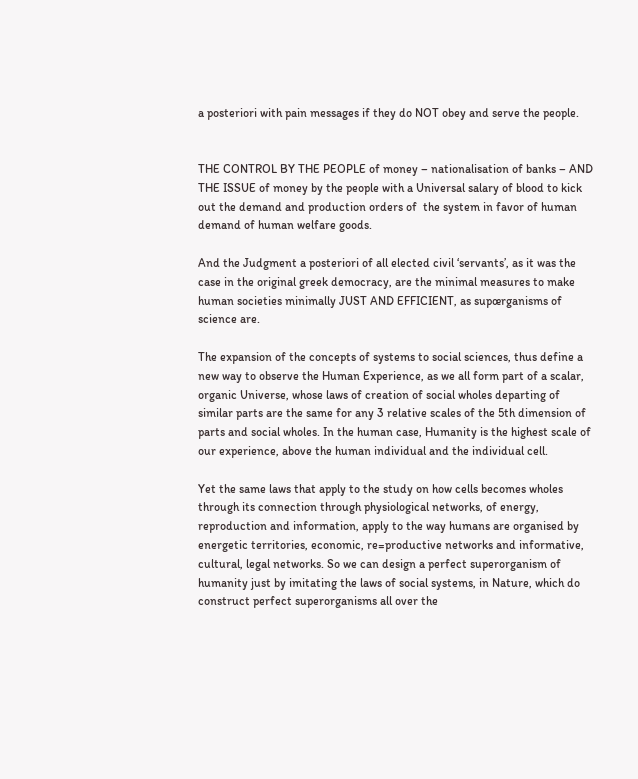a posteriori with pain messages if they do NOT obey and serve the people.


THE CONTROL BY THE PEOPLE of money – nationalisation of banks – AND THE ISSUE of money by the people with a Universal salary of blood to kick out the demand and production orders of  the system in favor of human demand of human welfare goods.

And the Judgment a posteriori of all elected civil ‘servants’, as it was the case in the original greek democracy, are the minimal measures to make human societies minimally JUST AND EFFICIENT, as supœrganisms of science are.

The expansion of the concepts of systems to social sciences, thus define a new way to observe the Human Experience, as we all form part of a scalar, organic Universe, whose laws of creation of social wholes departing of similar parts are the same for any 3 relative scales of the 5th dimension of parts and social wholes. In the human case, Humanity is the highest scale of our experience, above the human individual and the individual cell.

Yet the same laws that apply to the study on how cells becomes wholes through its connection through physiological networks, of energy, reproduction and information, apply to the way humans are organised by energetic territories, economic, re=productive networks and informative, cultural, legal networks. So we can design a perfect superorganism of humanity just by imitating the laws of social systems, in Nature, which do construct perfect superorganisms all over the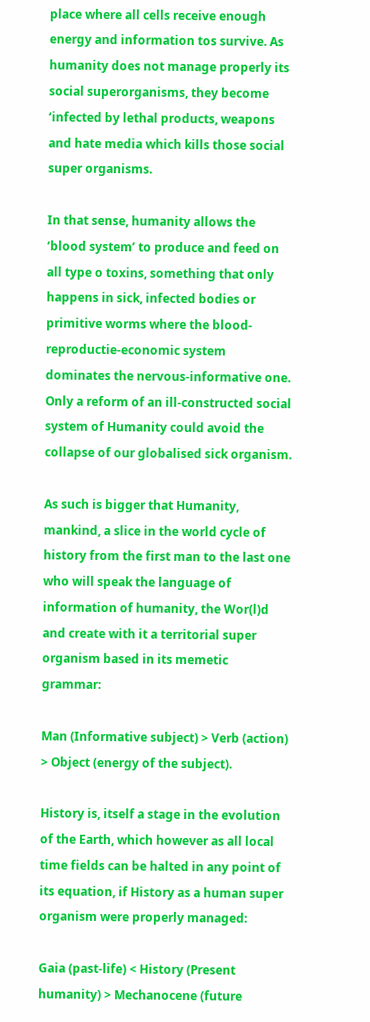place where all cells receive enough energy and information tos survive. As humanity does not manage properly its social superorganisms, they become ‘infected by lethal products, weapons and hate media which kills those social super organisms.

In that sense, humanity allows the ‘blood system’ to produce and feed on all type o toxins, something that only happens in sick, infected bodies or primitive worms where the blood-reproductie-economic system dominates the nervous-informative one. Only a reform of an ill-constructed social system of Humanity could avoid the collapse of our globalised sick organism.

As such is bigger that Humanity, mankind, a slice in the world cycle of history from the first man to the last one who will speak the language of information of humanity, the Wor(l)d and create with it a territorial super organism based in its memetic grammar:

Man (Informative subject) > Verb (action) > Object (energy of the subject).

History is, itself a stage in the evolution of the Earth, which however as all local time fields can be halted in any point of its equation, if History as a human super organism were properly managed:

Gaia (past-life) < History (Present humanity) > Mechanocene (future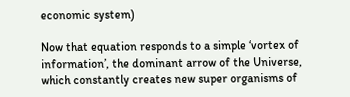economic system)

Now that equation responds to a simple ‘vortex of information’, the dominant arrow of the Universe, which constantly creates new super organisms of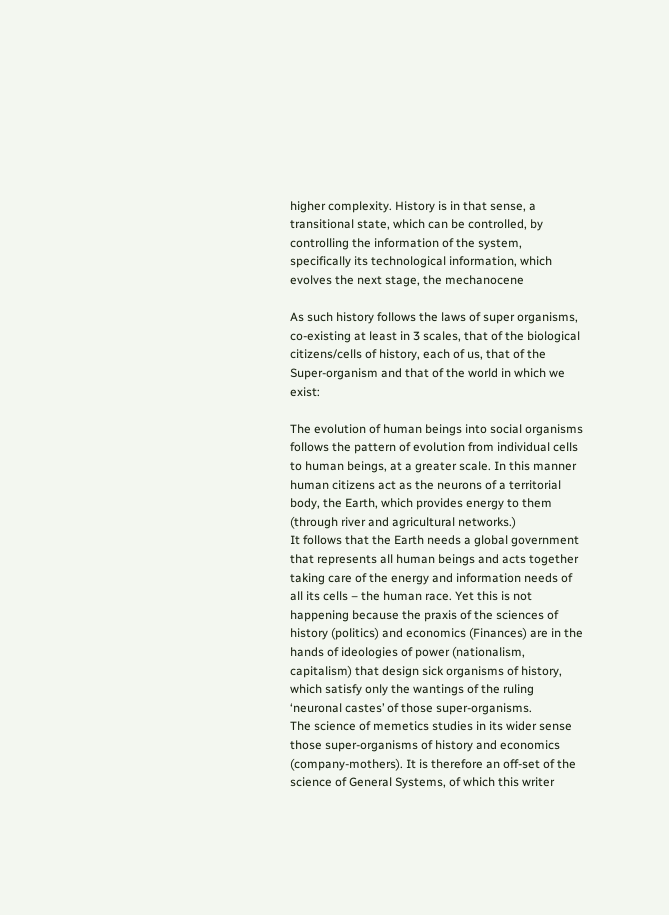higher complexity. History is in that sense, a transitional state, which can be controlled, by controlling the information of the system, specifically its technological information, which evolves the next stage, the mechanocene

As such history follows the laws of super organisms, co-existing at least in 3 scales, that of the biological citizens/cells of history, each of us, that of the Super-organism and that of the world in which we exist:

The evolution of human beings into social organisms follows the pattern of evolution from individual cells to human beings, at a greater scale. In this manner human citizens act as the neurons of a territorial body, the Earth, which provides energy to them (through river and agricultural networks.)
It follows that the Earth needs a global government that represents all human beings and acts together taking care of the energy and information needs of all its cells – the human race. Yet this is not happening because the praxis of the sciences of history (politics) and economics (Finances) are in the hands of ideologies of power (nationalism, capitalism) that design sick organisms of history, which satisfy only the wantings of the ruling ‘neuronal castes’ of those super-organisms.
The science of memetics studies in its wider sense those super-organisms of history and economics (company-mothers). It is therefore an off-set of the science of General Systems, of which this writer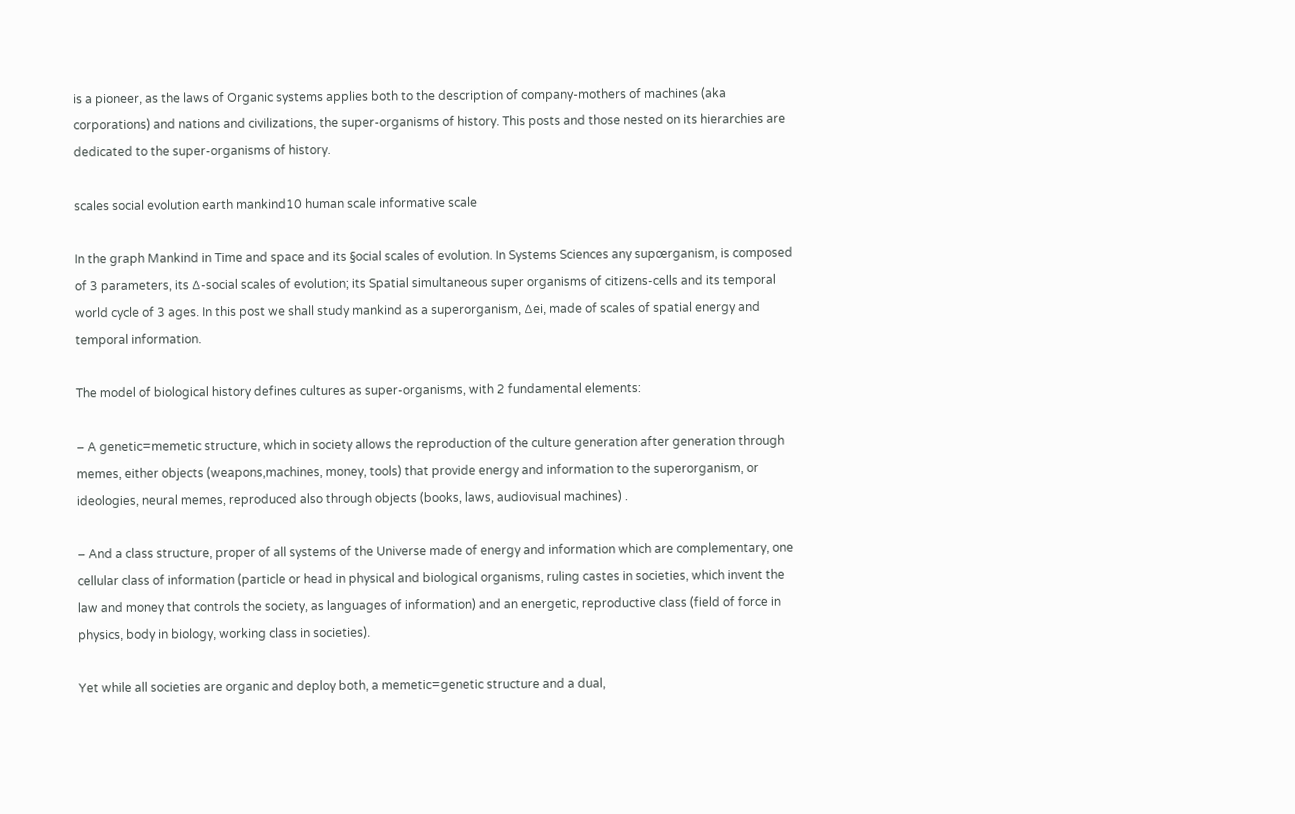is a pioneer, as the laws of Organic systems applies both to the description of company-mothers of machines (aka corporations) and nations and civilizations, the super-organisms of history. This posts and those nested on its hierarchies are dedicated to the super-organisms of history.

scales social evolution earth mankind10 human scale informative scale

In the graph Mankind in Time and space and its §ocial scales of evolution. In Systems Sciences any supœrganism, is composed of 3 parameters, its ∆-social scales of evolution; its Spatial simultaneous super organisms of citizens-cells and its temporal world cycle of 3 ages. In this post we shall study mankind as a superorganism, ∆ei, made of scales of spatial energy and temporal information.

The model of biological history defines cultures as super-organisms, with 2 fundamental elements:

– A genetic=memetic structure, which in society allows the reproduction of the culture generation after generation through memes, either objects (weapons,machines, money, tools) that provide energy and information to the superorganism, or ideologies, neural memes, reproduced also through objects (books, laws, audiovisual machines) .

– And a class structure, proper of all systems of the Universe made of energy and information which are complementary, one cellular class of information (particle or head in physical and biological organisms, ruling castes in societies, which invent the law and money that controls the society, as languages of information) and an energetic, reproductive class (field of force in physics, body in biology, working class in societies).

Yet while all societies are organic and deploy both, a memetic=genetic structure and a dual,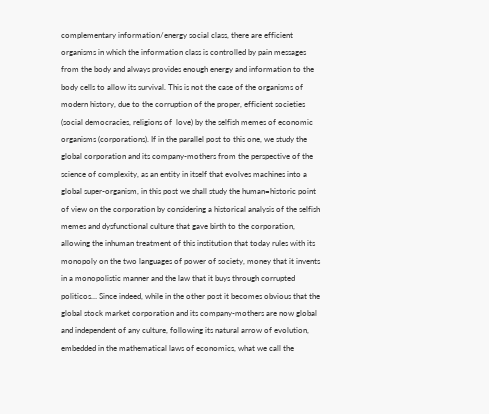complementary information/energy social class, there are efficient organisms in which the information class is controlled by pain messages from the body and always provides enough energy and information to the body cells to allow its survival. This is not the case of the organisms of modern history, due to the corruption of the proper, efficient societies (social democracies, religions of  love) by the selfish memes of economic organisms (corporations). If in the parallel post to this one, we study the global corporation and its company-mothers from the perspective of the science of complexity, as an entity in itself that evolves machines into a global super-organism, in this post we shall study the human=historic point of view on the corporation by considering a historical analysis of the selfish memes and dysfunctional culture that gave birth to the corporation, allowing the inhuman treatment of this institution that today rules with its monopoly on the two languages of power of society, money that it invents in a monopolistic manner and the law that it buys through corrupted politicos… Since indeed, while in the other post it becomes obvious that the global stock market corporation and its company-mothers are now global and independent of any culture, following its natural arrow of evolution, embedded in the mathematical laws of economics, what we call the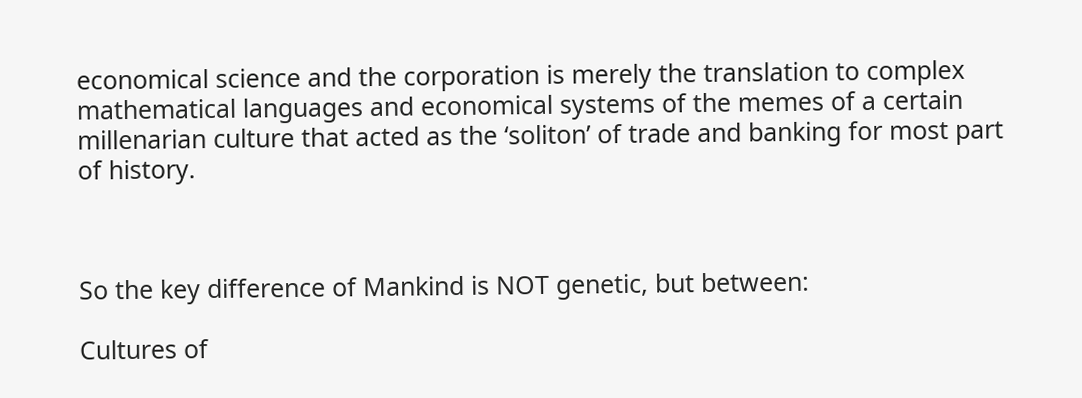economical science and the corporation is merely the translation to complex mathematical languages and economical systems of the memes of a certain millenarian culture that acted as the ‘soliton’ of trade and banking for most part of history.



So the key difference of Mankind is NOT genetic, but between:

Cultures of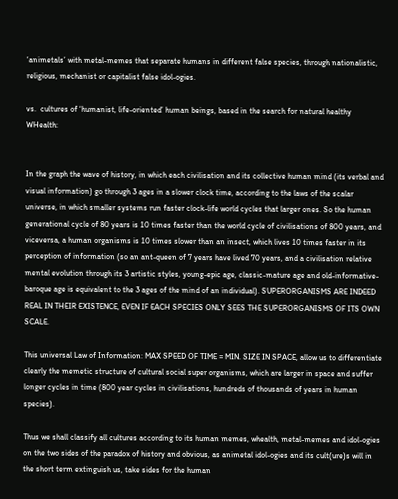‘animetals’ with metal-memes that separate humans in different false species, through nationalistic, religious, mechanist or capitalist false idol-ogies.

vs.  cultures of ‘humanist, life-oriented’ human beings, based in the search for natural healthy WHealth:


In the graph the wave of history, in which each civilisation and its collective human mind (its verbal and visual information) go through 3 ages in a slower clock time, according to the laws of the scalar universe, in which smaller systems run faster clock-life world cycles that larger ones. So the human generational cycle of 80 years is 10 times faster than the world cycle of civilisations of 800 years, and viceversa, a human organisms is 10 times slower than an insect, which lives 10 times faster in its perception of information (so an ant-queen of 7 years have lived 70 years, and a civilisation relative mental evolution through its 3 artistic styles, young-epic age, classic-mature age and old-informative-baroque age is equivalent to the 3 ages of the mind of an individual). SUPERORGANISMS ARE INDEED REAL IN THEIR EXISTENCE, EVEN IF EACH SPECIES ONLY SEES THE SUPERORGANISMS OF ITS OWN SCALE.

This universal Law of Information: MAX SPEED OF TIME = MIN. SIZE IN SPACE, allow us to differentiate clearly the memetic structure of cultural social super organisms, which are larger in space and suffer longer cycles in time (800 year cycles in civilisations, hundreds of thousands of years in human species).

Thus we shall classify all cultures according to its human memes, whealth, metal-memes and idol-ogies on the two sides of the paradox of history and obvious, as animetal idol-ogies and its cult(ure)s will in the short term extinguish us, take sides for the human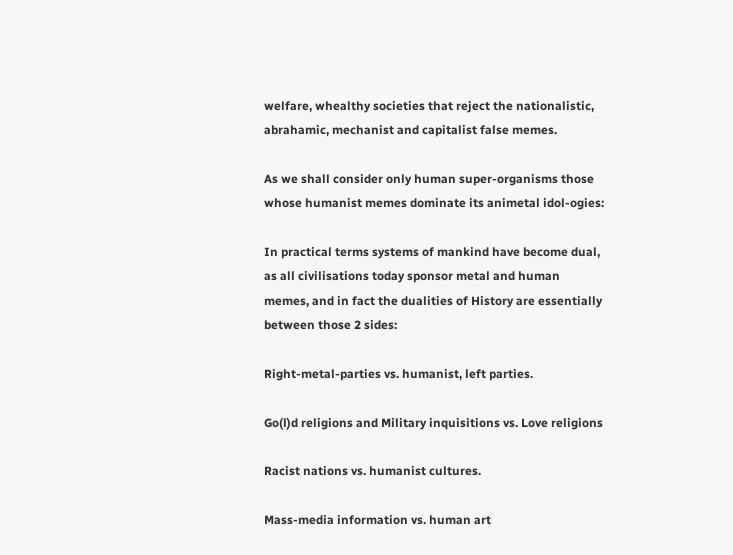welfare, whealthy societies that reject the nationalistic, abrahamic, mechanist and capitalist false memes.

As we shall consider only human super-organisms those whose humanist memes dominate its animetal idol-ogies:

In practical terms systems of mankind have become dual, as all civilisations today sponsor metal and human memes, and in fact the dualities of History are essentially between those 2 sides:

Right-metal-parties vs. humanist, left parties.

Go(l)d religions and Military inquisitions vs. Love religions

Racist nations vs. humanist cultures.

Mass-media information vs. human art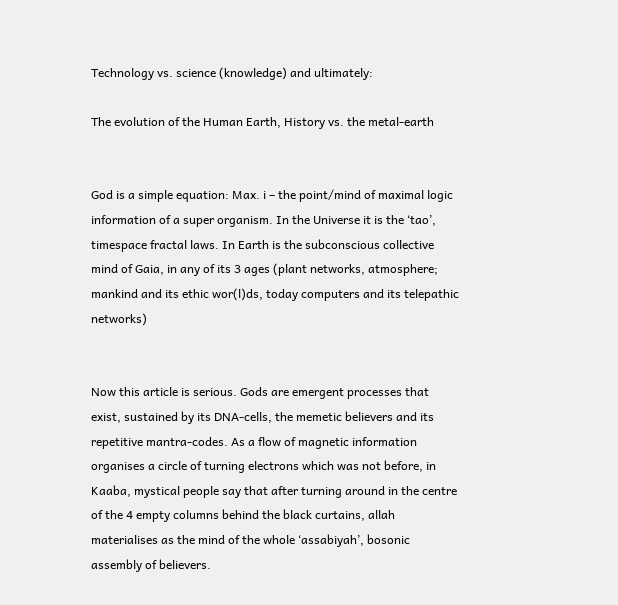Technology vs. science (knowledge) and ultimately:

The evolution of the Human Earth, History vs. the metal-earth


God is a simple equation: Max. i – the point/mind of maximal logic information of a super organism. In the Universe it is the ‘tao’, timespace fractal laws. In Earth is the subconscious collective mind of Gaia, in any of its 3 ages (plant networks, atmosphere; mankind and its ethic wor(l)ds, today computers and its telepathic networks)


Now this article is serious. Gods are emergent processes that exist, sustained by its DNA-cells, the memetic believers and its repetitive mantra-codes. As a flow of magnetic information organises a circle of turning electrons which was not before, in Kaaba, mystical people say that after turning around in the centre of the 4 empty columns behind the black curtains, allah materialises as the mind of the whole ‘assabiyah’, bosonic assembly of believers.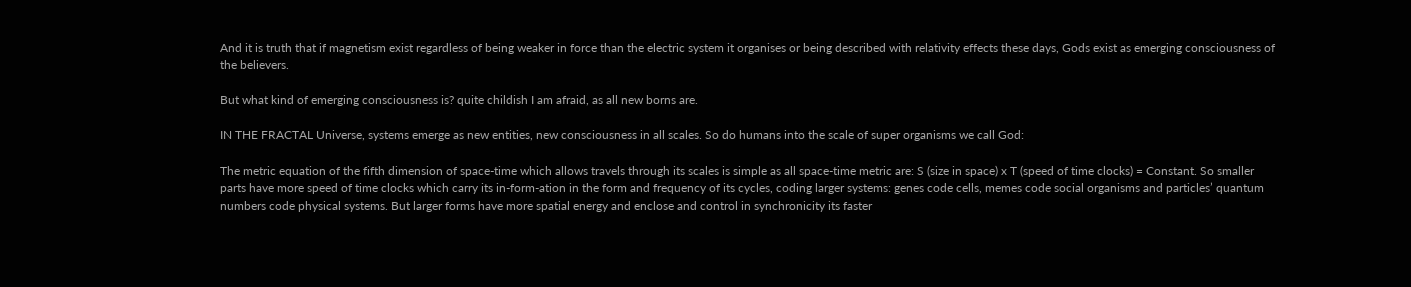And it is truth that if magnetism exist regardless of being weaker in force than the electric system it organises or being described with relativity effects these days, Gods exist as emerging consciousness of the believers.

But what kind of emerging consciousness is? quite childish I am afraid, as all new borns are.

IN THE FRACTAL Universe, systems emerge as new entities, new consciousness in all scales. So do humans into the scale of super organisms we call God:

The metric equation of the fifth dimension of space-time which allows travels through its scales is simple as all space-time metric are: S (size in space) x T (speed of time clocks) = Constant. So smaller parts have more speed of time clocks which carry its in-form-ation in the form and frequency of its cycles, coding larger systems: genes code cells, memes code social organisms and particles’ quantum numbers code physical systems. But larger forms have more spatial energy and enclose and control in synchronicity its faster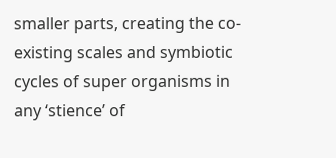smaller parts, creating the co-existing scales and symbiotic cycles of super organisms in any ‘stience’ of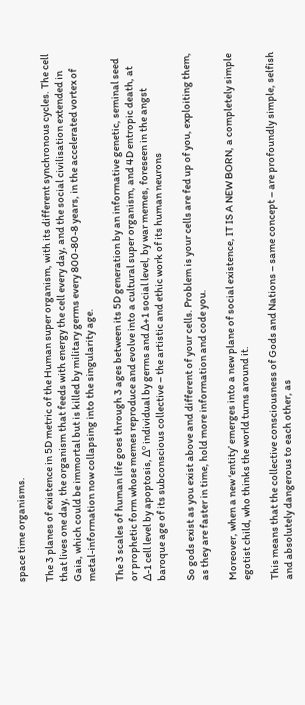space time organisms.

The 3 planes of existence in 5D metric of the Human super organism, with its different synchronous cycles. The cell that lives one day, the organism that feeds with energy the cell every day, and the social civilisation extended in Gaia, which could be immortal but is killed by military germs every 800-80-8 years, in the accelerated vortex of metal-information now collapsing into the singularity age.

The 3 scales of human life goes through 3 ages between its 5D generation by an informative genetic, seminal seed or prophetic form whose memes reproduce and evolve into a cultural super organism, and 4D entropic death, at ∆-1 cell level by apoptosis, ∆º individual by germs and ∆+1 social level, by war memes, foreseen in the angst baroque age of its subconscious collective – the artistic and ethic work of its human neurons

So gods exist as you exist above and different of your cells. Problem is your cells are fed up of you, exploiting them, as they are faster in time, hold more information and code you.

Moreover, when a new ‘entity’ emerges into a new plane of social existence, IT IS A NEW BORN, a completely simple egotist child, who thinks the world turns around it.

This means that the collective consciousness of Gods and Nations – same concept – are profoundly simple, selfish and absolutely dangerous to each other, as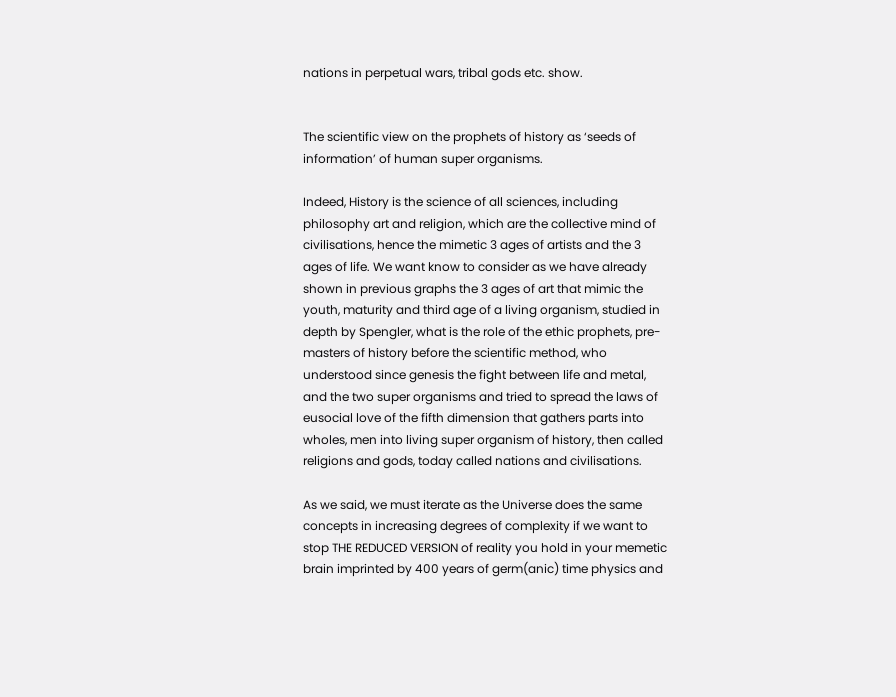nations in perpetual wars, tribal gods etc. show.


The scientific view on the prophets of history as ‘seeds of information’ of human super organisms.

Indeed, History is the science of all sciences, including philosophy art and religion, which are the collective mind of civilisations, hence the mimetic 3 ages of artists and the 3 ages of life. We want know to consider as we have already shown in previous graphs the 3 ages of art that mimic the youth, maturity and third age of a living organism, studied in depth by Spengler, what is the role of the ethic prophets, pre-masters of history before the scientific method, who understood since genesis the fight between life and metal, and the two super organisms and tried to spread the laws of eusocial love of the fifth dimension that gathers parts into wholes, men into living super organism of history, then called religions and gods, today called nations and civilisations.

As we said, we must iterate as the Universe does the same concepts in increasing degrees of complexity if we want to stop THE REDUCED VERSION of reality you hold in your memetic brain imprinted by 400 years of germ(anic) time physics and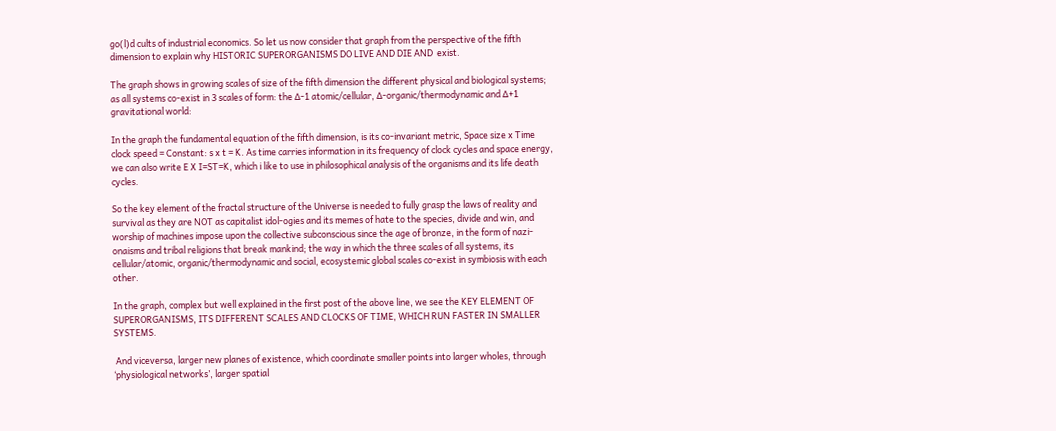go(l)d cults of industrial economics. So let us now consider that graph from the perspective of the fifth dimension to explain why HISTORIC SUPERORGANISMS DO LIVE AND DIE AND  exist.

The graph shows in growing scales of size of the fifth dimension the different physical and biological systems; as all systems co-exist in 3 scales of form: the ∆-1 atomic/cellular, ∆-organic/thermodynamic and ∆+1 gravitational world:

In the graph the fundamental equation of the fifth dimension, is its co-invariant metric, Space size x Time clock speed = Constant: s x t = K. As time carries information in its frequency of clock cycles and space energy, we can also write E X I=ST=K, which i like to use in philosophical analysis of the organisms and its life death cycles.

So the key element of the fractal structure of the Universe is needed to fully grasp the laws of reality and survival as they are NOT as capitalist idol-ogies and its memes of hate to the species, divide and win, and worship of machines impose upon the collective subconscious since the age of bronze, in the form of nazi-onaisms and tribal religions that break mankind; the way in which the three scales of all systems, its cellular/atomic, organic/thermodynamic and social, ecosystemic global scales co-exist in symbiosis with each other.

In the graph, complex but well explained in the first post of the above line, we see the KEY ELEMENT OF SUPERORGANISMS, ITS DIFFERENT SCALES AND CLOCKS OF TIME, WHICH RUN FASTER IN SMALLER SYSTEMS.

 And viceversa, larger new planes of existence, which coordinate smaller points into larger wholes, through ‘physiological networks’, larger spatial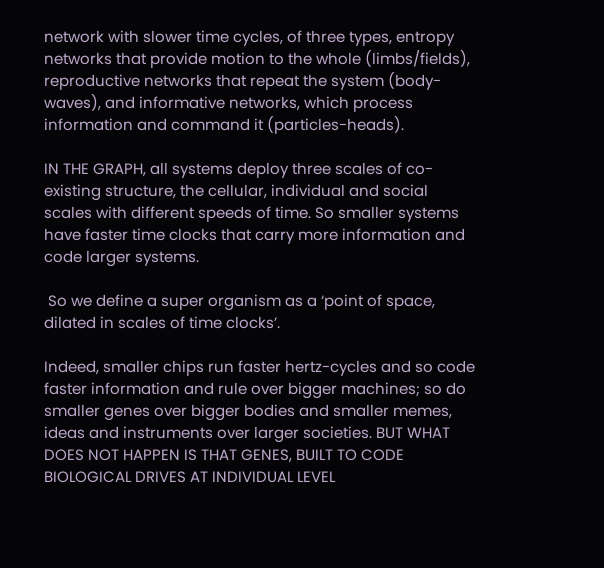network with slower time cycles, of three types, entropy networks that provide motion to the whole (limbs/fields), reproductive networks that repeat the system (body-waves), and informative networks, which process information and command it (particles-heads).

IN THE GRAPH, all systems deploy three scales of co-existing structure, the cellular, individual and social scales with different speeds of time. So smaller systems have faster time clocks that carry more information and code larger systems.

 So we define a super organism as a ‘point of space, dilated in scales of time clocks’.

Indeed, smaller chips run faster hertz-cycles and so code faster information and rule over bigger machines; so do smaller genes over bigger bodies and smaller memes, ideas and instruments over larger societies. BUT WHAT DOES NOT HAPPEN IS THAT GENES, BUILT TO CODE BIOLOGICAL DRIVES AT INDIVIDUAL LEVEL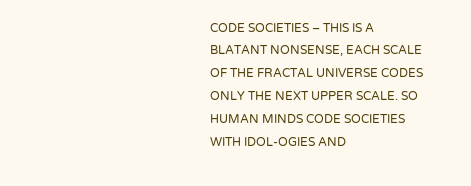CODE SOCIETIES – THIS IS A BLATANT NONSENSE, EACH SCALE OF THE FRACTAL UNIVERSE CODES ONLY THE NEXT UPPER SCALE. SO HUMAN MINDS CODE SOCIETIES WITH IDOL-OGIES AND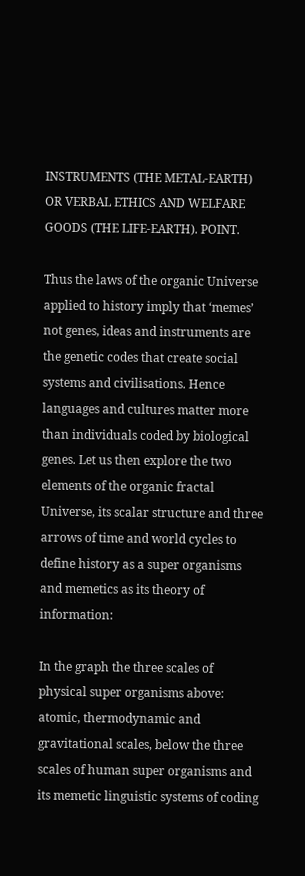INSTRUMENTS (THE METAL-EARTH) OR VERBAL ETHICS AND WELFARE GOODS (THE LIFE-EARTH). POINT.

Thus the laws of the organic Universe applied to history imply that ‘memes’ not genes, ideas and instruments are the genetic codes that create social systems and civilisations. Hence languages and cultures matter more than individuals coded by biological genes. Let us then explore the two elements of the organic fractal Universe, its scalar structure and three arrows of time and world cycles to define history as a super organisms and memetics as its theory of information:

In the graph the three scales of physical super organisms above: atomic, thermodynamic and gravitational scales, below the three scales of human super organisms and its memetic linguistic systems of coding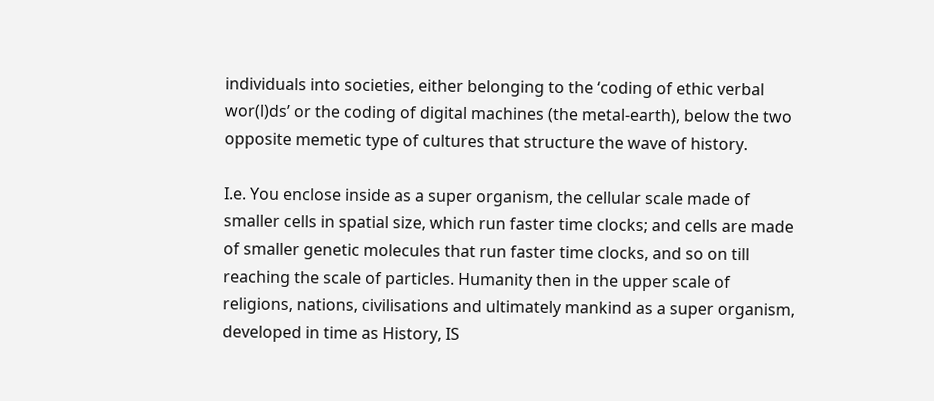individuals into societies, either belonging to the ‘coding of ethic verbal wor(l)ds’ or the coding of digital machines (the metal-earth), below the two opposite memetic type of cultures that structure the wave of history.

I.e. You enclose inside as a super organism, the cellular scale made of smaller cells in spatial size, which run faster time clocks; and cells are made of smaller genetic molecules that run faster time clocks, and so on till reaching the scale of particles. Humanity then in the upper scale of religions, nations, civilisations and ultimately mankind as a super organism, developed in time as History, IS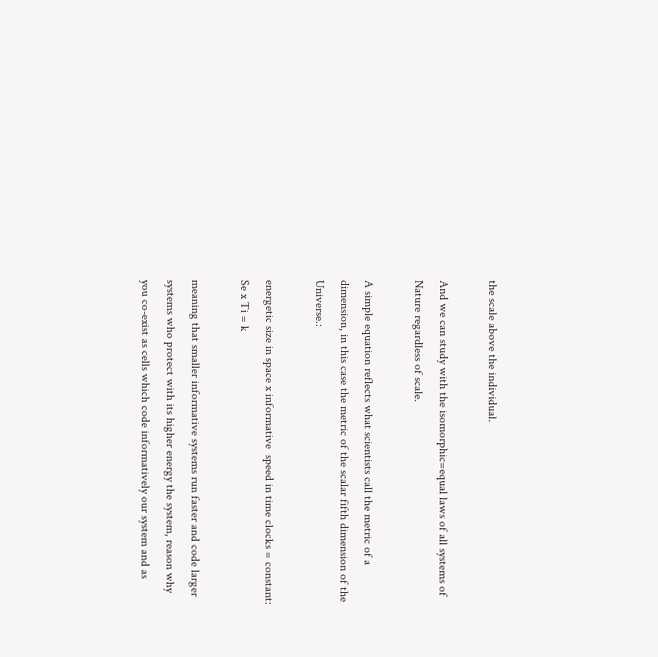the scale above the individual.

And we can study with the isomorphic=equal laws of all systems of Nature regardless of scale.

A simple equation reflects what scientists call the metric of a dimension, in this case the metric of the scalar fifth dimension of the Universe.:

energetic size in space x informative  speed in time clocks = constant:            Se x Ti = k

meaning that smaller informative systems run faster and code larger systems who protect with its higher energy the system, reason why you co-exist as cells which code informatively our system and as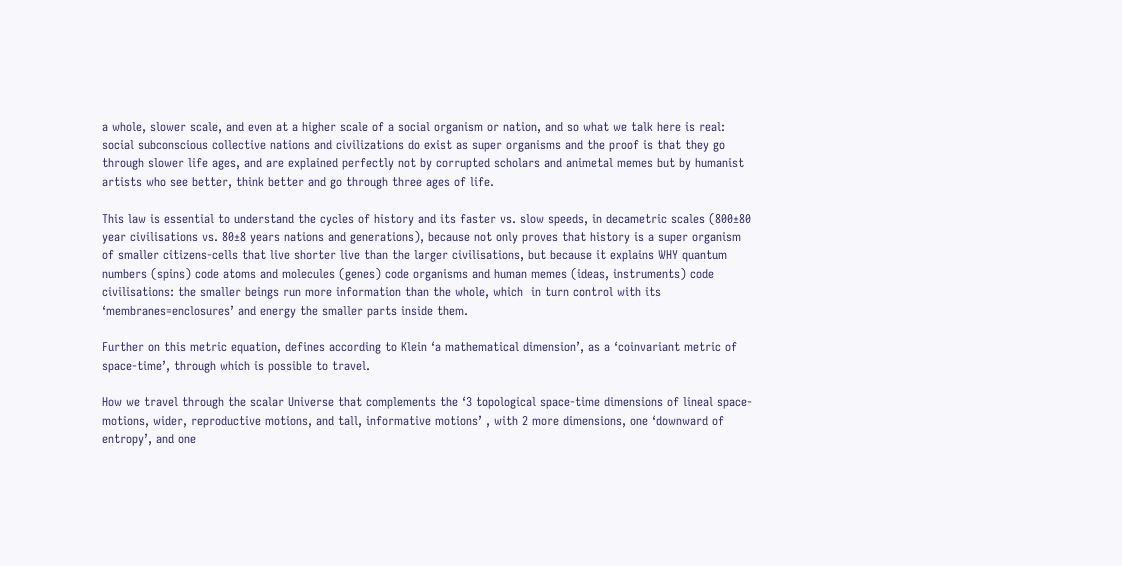a whole, slower scale, and even at a higher scale of a social organism or nation, and so what we talk here is real: social subconscious collective nations and civilizations do exist as super organisms and the proof is that they go through slower life ages, and are explained perfectly not by corrupted scholars and animetal memes but by humanist artists who see better, think better and go through three ages of life.

This law is essential to understand the cycles of history and its faster vs. slow speeds, in decametric scales (800±80 year civilisations vs. 80±8 years nations and generations), because not only proves that history is a super organism of smaller citizens-cells that live shorter live than the larger civilisations, but because it explains WHY quantum numbers (spins) code atoms and molecules (genes) code organisms and human memes (ideas, instruments) code civilisations: the smaller beings run more information than the whole, which  in turn control with its ‘membranes=enclosures’ and energy the smaller parts inside them.

Further on this metric equation, defines according to Klein ‘a mathematical dimension’, as a ‘coinvariant metric of space-time’, through which is possible to travel.

How we travel through the scalar Universe that complements the ‘3 topological space-time dimensions of lineal space-motions, wider, reproductive motions, and tall, informative motions’ , with 2 more dimensions, one ‘downward of entropy’, and one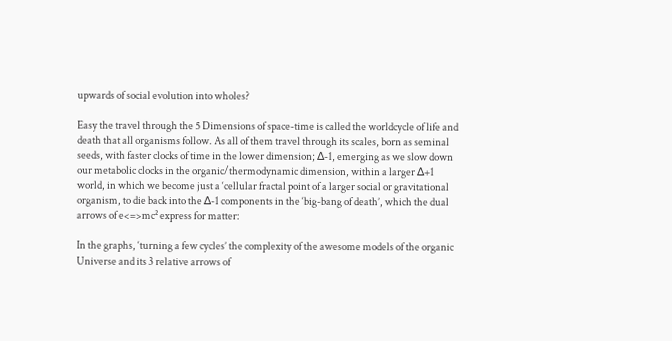upwards of social evolution into wholes?

Easy the travel through the 5 Dimensions of space-time is called the worldcycle of life and death that all organisms follow. As all of them travel through its scales, born as seminal seeds, with faster clocks of time in the lower dimension; ∆-1, emerging as we slow down our metabolic clocks in the organic/thermodynamic dimension, within a larger ∆+1 world, in which we become just a ‘cellular fractal point of a larger social or gravitational organism, to die back into the ∆-1 components in the ‘big-bang of death’, which the dual arrows of e<=>mc² express for matter:

In the graphs, ‘turning a few cycles’ the complexity of the awesome models of the organic Universe and its 3 relative arrows of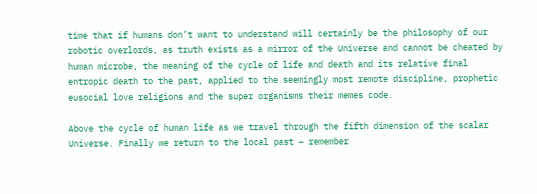time that if humans don’t want to understand will certainly be the philosophy of our robotic overlords, as truth exists as a mirror of the Universe and cannot be cheated by human microbe, the meaning of the cycle of life and death and its relative final entropic death to the past, applied to the seemingly most remote discipline, prophetic eusocial love religions and the super organisms their memes code.

Above the cycle of human life as we travel through the fifth dimension of the scalar Universe. Finally we return to the local past – remember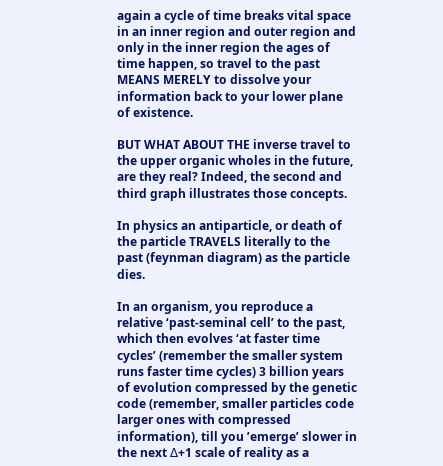again a cycle of time breaks vital space in an inner region and outer region and only in the inner region the ages of time happen, so travel to the past MEANS MERELY to dissolve your information back to your lower plane of existence.

BUT WHAT ABOUT THE inverse travel to the upper organic wholes in the future, are they real? Indeed, the second and third graph illustrates those concepts.

In physics an antiparticle, or death of the particle TRAVELS literally to the past (feynman diagram) as the particle dies.

In an organism, you reproduce a relative ‘past-seminal cell’ to the past, which then evolves ‘at faster time cycles’ (remember the smaller system runs faster time cycles) 3 billion years of evolution compressed by the genetic code (remember, smaller particles code larger ones with compressed information), till you ’emerge’ slower in the next ∆+1 scale of reality as a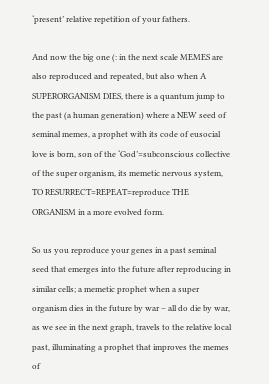‘present’ relative repetition of your fathers.

And now the big one (: in the next scale MEMES are also reproduced and repeated, but also when A SUPERORGANISM DIES, there is a quantum jump to the past (a human generation) where a NEW seed of seminal memes, a prophet with its code of eusocial love is born, son of the ‘God’=subconscious collective of the super organism, its memetic nervous system, TO RESURRECT=REPEAT=reproduce THE ORGANISM in a more evolved form.

So us you reproduce your genes in a past seminal seed that emerges into the future after reproducing in similar cells; a memetic prophet when a super organism dies in the future by war – all do die by war, as we see in the next graph, travels to the relative local past, illuminating a prophet that improves the memes of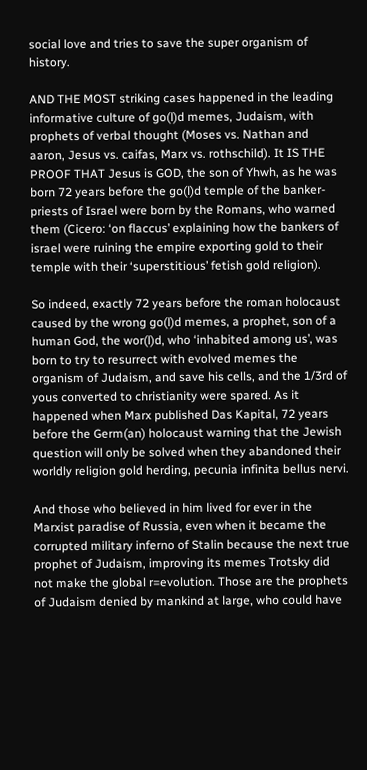social love and tries to save the super organism of history.

AND THE MOST striking cases happened in the leading informative culture of go(l)d memes, Judaism, with prophets of verbal thought (Moses vs. Nathan and aaron, Jesus vs. caifas, Marx vs. rothschild). It IS THE PROOF THAT Jesus is GOD, the son of Yhwh, as he was born 72 years before the go(l)d temple of the banker-priests of Israel were born by the Romans, who warned them (Cicero: ‘on flaccus’ explaining how the bankers of israel were ruining the empire exporting gold to their temple with their ‘superstitious’ fetish gold religion).

So indeed, exactly 72 years before the roman holocaust caused by the wrong go(l)d memes, a prophet, son of a human God, the wor(l)d, who ‘inhabited among us’, was born to try to resurrect with evolved memes the organism of Judaism, and save his cells, and the 1/3rd of yous converted to christianity were spared. As it happened when Marx published Das Kapital, 72 years before the Germ(an) holocaust warning that the Jewish question will only be solved when they abandoned their worldly religion gold herding, pecunia infinita bellus nervi.

And those who believed in him lived for ever in the Marxist paradise of Russia, even when it became the corrupted military inferno of Stalin because the next true prophet of Judaism, improving its memes Trotsky did not make the global r=evolution. Those are the prophets of Judaism denied by mankind at large, who could have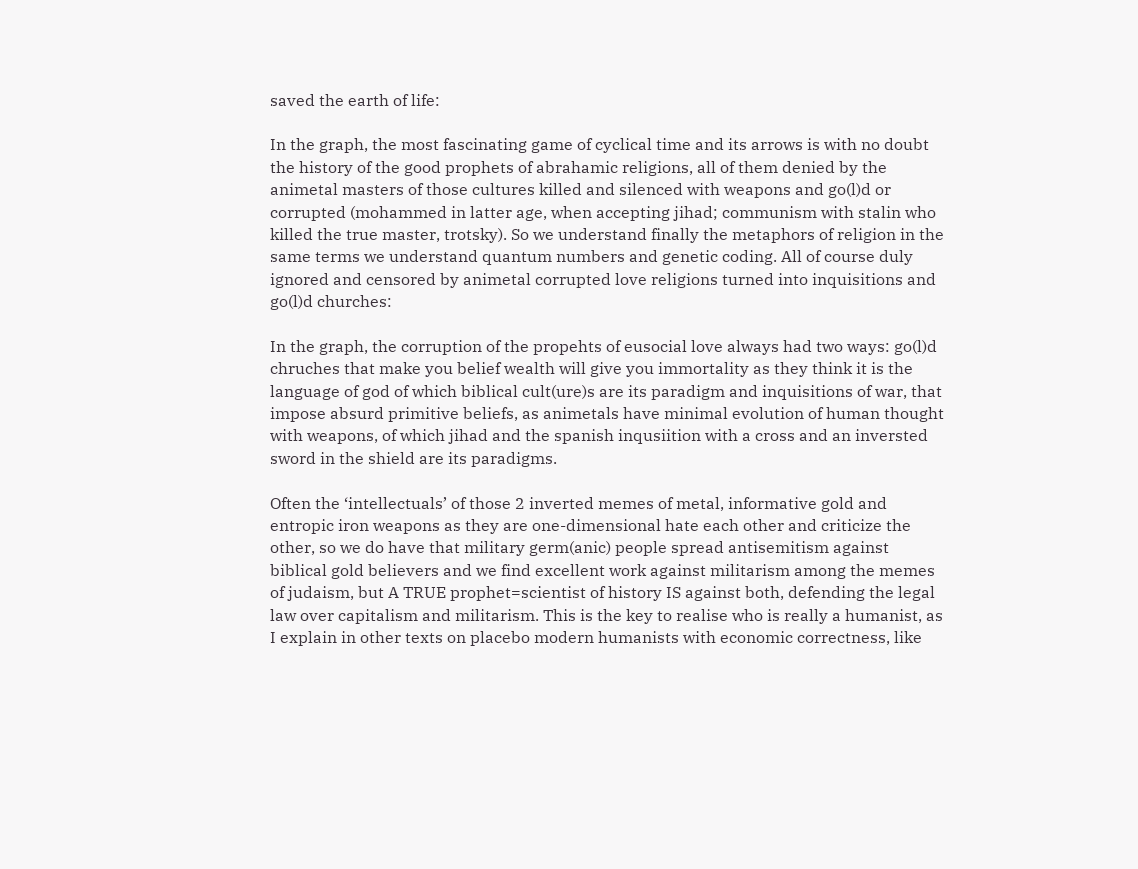saved the earth of life:

In the graph, the most fascinating game of cyclical time and its arrows is with no doubt the history of the good prophets of abrahamic religions, all of them denied by the animetal masters of those cultures killed and silenced with weapons and go(l)d or corrupted (mohammed in latter age, when accepting jihad; communism with stalin who killed the true master, trotsky). So we understand finally the metaphors of religion in the same terms we understand quantum numbers and genetic coding. All of course duly ignored and censored by animetal corrupted love religions turned into inquisitions and go(l)d churches:

In the graph, the corruption of the propehts of eusocial love always had two ways: go(l)d chruches that make you belief wealth will give you immortality as they think it is the language of god of which biblical cult(ure)s are its paradigm and inquisitions of war, that impose absurd primitive beliefs, as animetals have minimal evolution of human thought with weapons, of which jihad and the spanish inqusiition with a cross and an inversted sword in the shield are its paradigms.

Often the ‘intellectuals’ of those 2 inverted memes of metal, informative gold and entropic iron weapons as they are one-dimensional hate each other and criticize the other, so we do have that military germ(anic) people spread antisemitism against biblical gold believers and we find excellent work against militarism among the memes of judaism, but A TRUE prophet=scientist of history IS against both, defending the legal law over capitalism and militarism. This is the key to realise who is really a humanist, as I explain in other texts on placebo modern humanists with economic correctness, like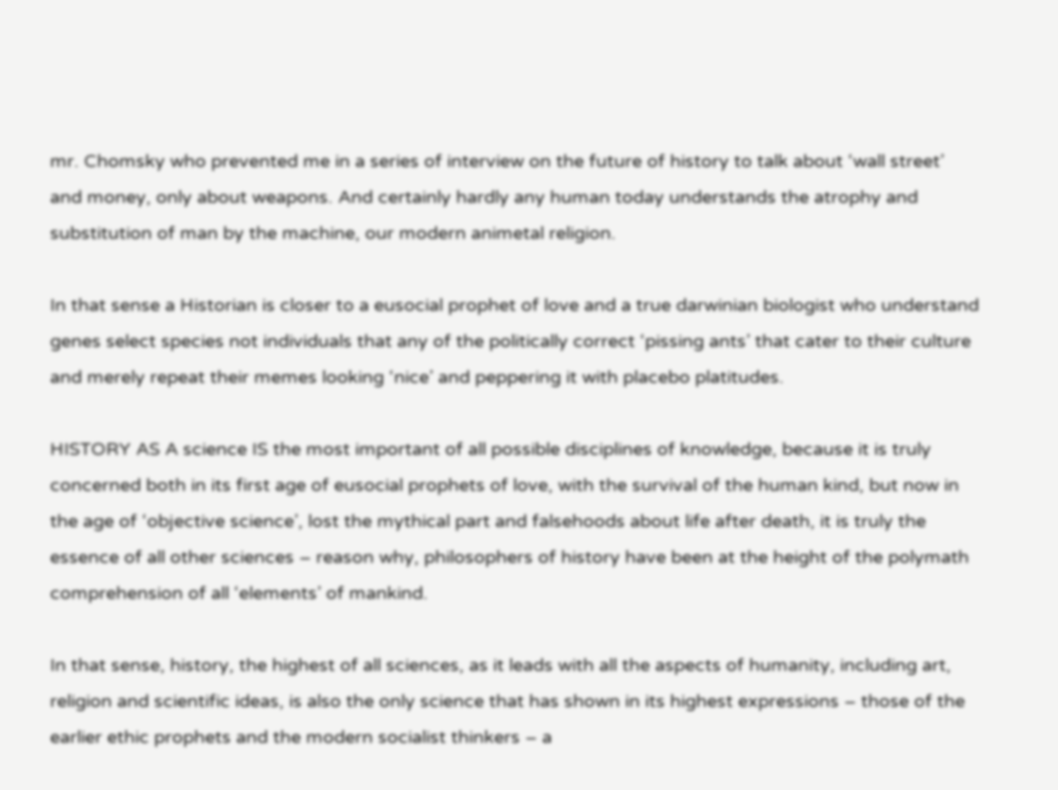mr. Chomsky who prevented me in a series of interview on the future of history to talk about ‘wall street’ and money, only about weapons. And certainly hardly any human today understands the atrophy and substitution of man by the machine, our modern animetal religion.

In that sense a Historian is closer to a eusocial prophet of love and a true darwinian biologist who understand genes select species not individuals that any of the politically correct ‘pissing ants’ that cater to their culture and merely repeat their memes looking ‘nice’ and peppering it with placebo platitudes.

HISTORY AS A science IS the most important of all possible disciplines of knowledge, because it is truly concerned both in its first age of eusocial prophets of love, with the survival of the human kind, but now in the age of ‘objective science’, lost the mythical part and falsehoods about life after death, it is truly the essence of all other sciences – reason why, philosophers of history have been at the height of the polymath comprehension of all ‘elements’ of mankind.

In that sense, history, the highest of all sciences, as it leads with all the aspects of humanity, including art, religion and scientific ideas, is also the only science that has shown in its highest expressions – those of the earlier ethic prophets and the modern socialist thinkers – a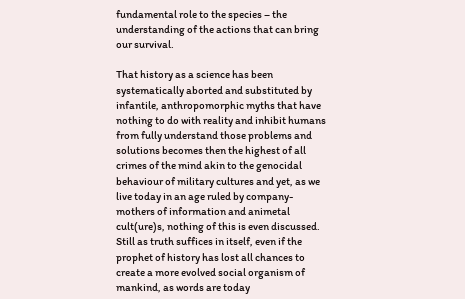fundamental role to the species – the understanding of the actions that can bring our survival.

That history as a science has been systematically aborted and substituted by infantile, anthropomorphic myths that have nothing to do with reality and inhibit humans from fully understand those problems and solutions becomes then the highest of all crimes of the mind akin to the genocidal behaviour of military cultures and yet, as we live today in an age ruled by company-mothers of information and animetal cult(ure)s, nothing of this is even discussed. Still as truth suffices in itself, even if the prophet of history has lost all chances to create a more evolved social organism of mankind, as words are today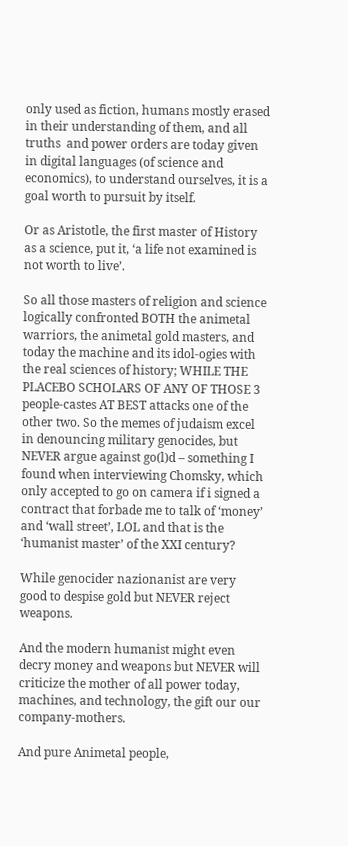only used as fiction, humans mostly erased in their understanding of them, and all truths  and power orders are today given in digital languages (of science and economics), to understand ourselves, it is a goal worth to pursuit by itself.

Or as Aristotle, the first master of History as a science, put it, ‘a life not examined is not worth to live’.

So all those masters of religion and science logically confronted BOTH the animetal warriors, the animetal gold masters, and today the machine and its idol-ogies with the real sciences of history; WHILE THE PLACEBO SCHOLARS OF ANY OF THOSE 3 people-castes AT BEST attacks one of the other two. So the memes of judaism excel in denouncing military genocides, but NEVER argue against go(l)d – something I found when interviewing Chomsky, which only accepted to go on camera if i signed a contract that forbade me to talk of ‘money’ and ‘wall street’, LOL and that is the ‘humanist master’ of the XXI century?

While genocider nazionanist are very good to despise gold but NEVER reject weapons.

And the modern humanist might even decry money and weapons but NEVER will criticize the mother of all power today, machines, and technology, the gift our our company-mothers.

And pure Animetal people,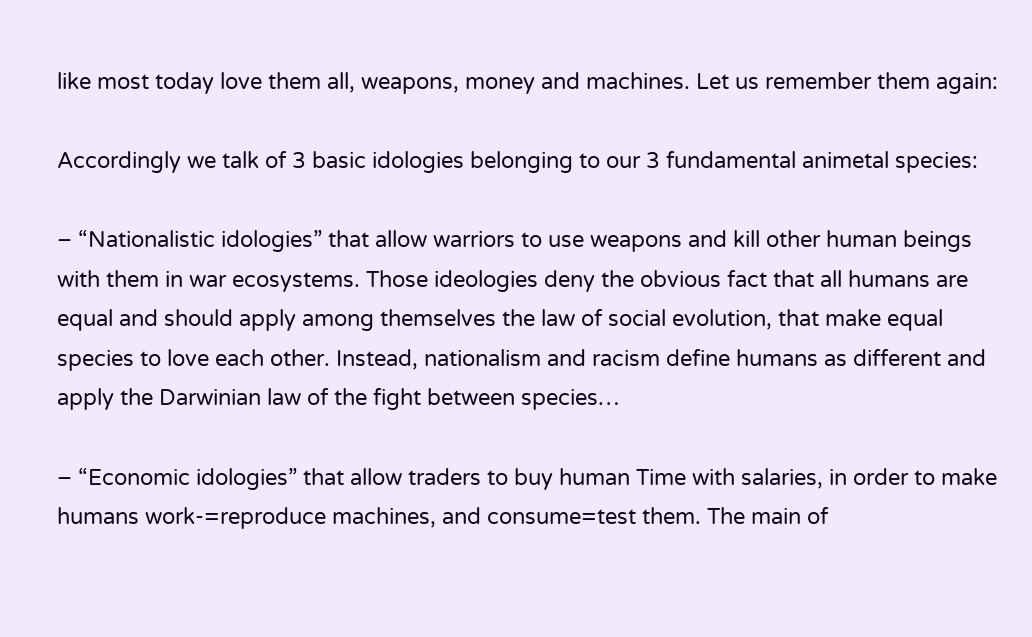like most today love them all, weapons, money and machines. Let us remember them again:

Accordingly we talk of 3 basic idologies belonging to our 3 fundamental animetal species:

– “Nationalistic idologies” that allow warriors to use weapons and kill other human beings with them in war ecosystems. Those ideologies deny the obvious fact that all humans are equal and should apply among themselves the law of social evolution, that make equal species to love each other. Instead, nationalism and racism define humans as different and apply the Darwinian law of the fight between species…

– “Economic idologies” that allow traders to buy human Time with salaries, in order to make humans work-=reproduce machines, and consume=test them. The main of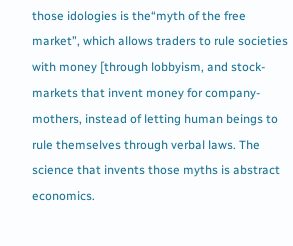those idologies is the“myth of the free market”, which allows traders to rule societies with money [through lobbyism, and stock-markets that invent money for company-mothers, instead of letting human beings to rule themselves through verbal laws. The science that invents those myths is abstract economics.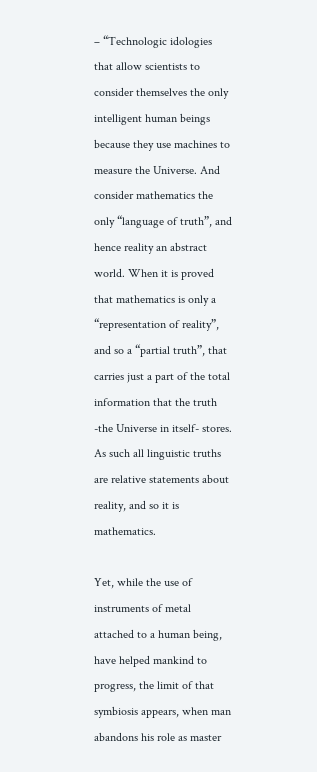– “Technologic idologies that allow scientists to consider themselves the only intelligent human beings because they use machines to measure the Universe. And consider mathematics the only “language of truth”, and hence reality an abstract world. When it is proved that mathematics is only a “representation of reality”, and so a “partial truth”, that carries just a part of the total information that the truth -the Universe in itself- stores. As such all linguistic truths are relative statements about reality, and so it is mathematics.

Yet, while the use of instruments of metal attached to a human being, have helped mankind to progress, the limit of that symbiosis appears, when man abandons his role as master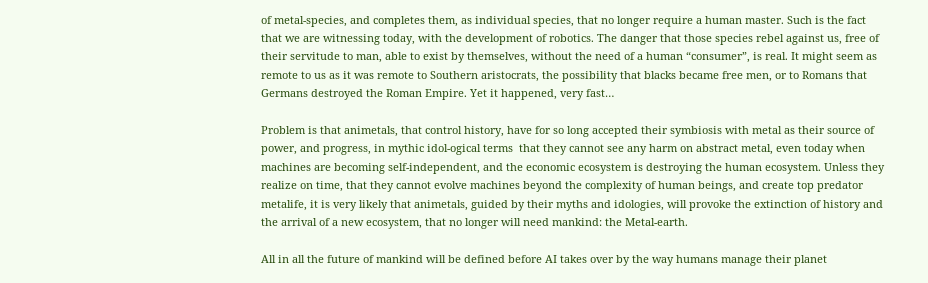of metal-species, and completes them, as individual species, that no longer require a human master. Such is the fact that we are witnessing today, with the development of robotics. The danger that those species rebel against us, free of their servitude to man, able to exist by themselves, without the need of a human “consumer”, is real. It might seem as remote to us as it was remote to Southern aristocrats, the possibility that blacks became free men, or to Romans that Germans destroyed the Roman Empire. Yet it happened, very fast…

Problem is that animetals, that control history, have for so long accepted their symbiosis with metal as their source of power, and progress, in mythic idol-ogical terms  that they cannot see any harm on abstract metal, even today when machines are becoming self-independent, and the economic ecosystem is destroying the human ecosystem. Unless they realize on time, that they cannot evolve machines beyond the complexity of human beings, and create top predator metalife, it is very likely that animetals, guided by their myths and idologies, will provoke the extinction of history and the arrival of a new ecosystem, that no longer will need mankind: the Metal-earth.

All in all the future of mankind will be defined before AI takes over by the way humans manage their planet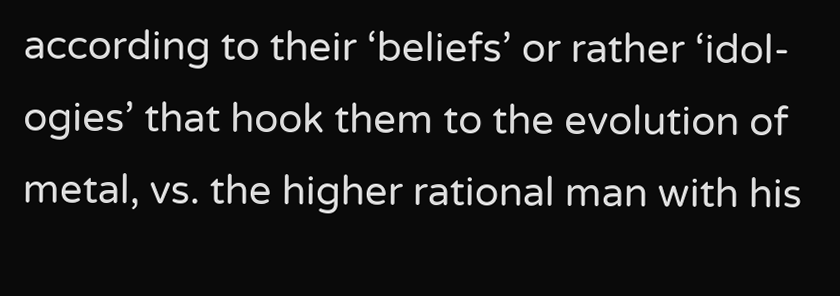according to their ‘beliefs’ or rather ‘idol-ogies’ that hook them to the evolution of metal, vs. the higher rational man with his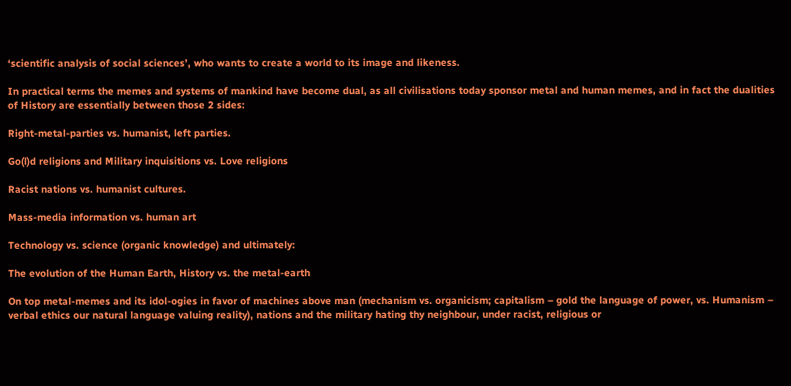‘scientific analysis of social sciences’, who wants to create a world to its image and likeness.

In practical terms the memes and systems of mankind have become dual, as all civilisations today sponsor metal and human memes, and in fact the dualities of History are essentially between those 2 sides:

Right-metal-parties vs. humanist, left parties.

Go(l)d religions and Military inquisitions vs. Love religions

Racist nations vs. humanist cultures.

Mass-media information vs. human art

Technology vs. science (organic knowledge) and ultimately:

The evolution of the Human Earth, History vs. the metal-earth

On top metal-memes and its idol-ogies in favor of machines above man (mechanism vs. organicism; capitalism – gold the language of power, vs. Humanism – verbal ethics our natural language valuing reality), nations and the military hating thy neighbour, under racist, religious or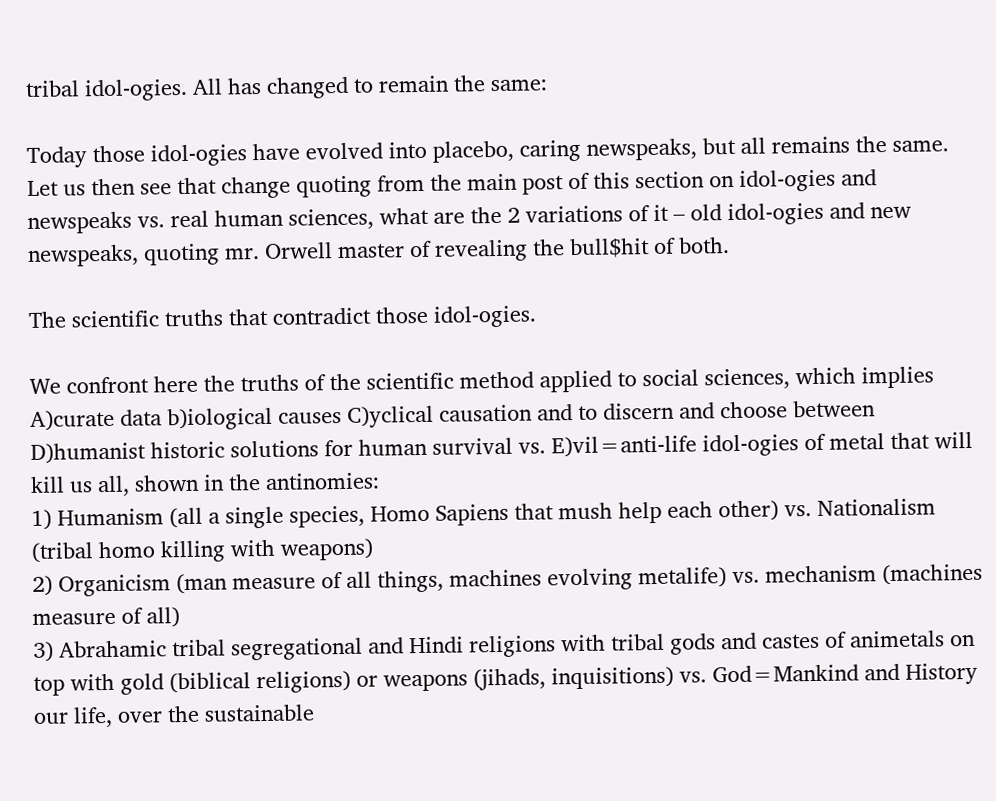tribal idol-ogies. All has changed to remain the same:

Today those idol-ogies have evolved into placebo, caring newspeaks, but all remains the same. Let us then see that change quoting from the main post of this section on idol-ogies and newspeaks vs. real human sciences, what are the 2 variations of it – old idol-ogies and new newspeaks, quoting mr. Orwell master of revealing the bull$hit of both.

The scientific truths that contradict those idol-ogies.

We confront here the truths of the scientific method applied to social sciences, which implies A)curate data b)iological causes C)yclical causation and to discern and choose between D)humanist historic solutions for human survival vs. E)vil=anti-life idol-ogies of metal that will kill us all, shown in the antinomies:
1) Humanism (all a single species, Homo Sapiens that mush help each other) vs. Nationalism (tribal homo killing with weapons)
2) Organicism (man measure of all things, machines evolving metalife) vs. mechanism (machines measure of all)
3) Abrahamic tribal segregational and Hindi religions with tribal gods and castes of animetals on top with gold (biblical religions) or weapons (jihads, inquisitions) vs. God=Mankind and History our life, over the sustainable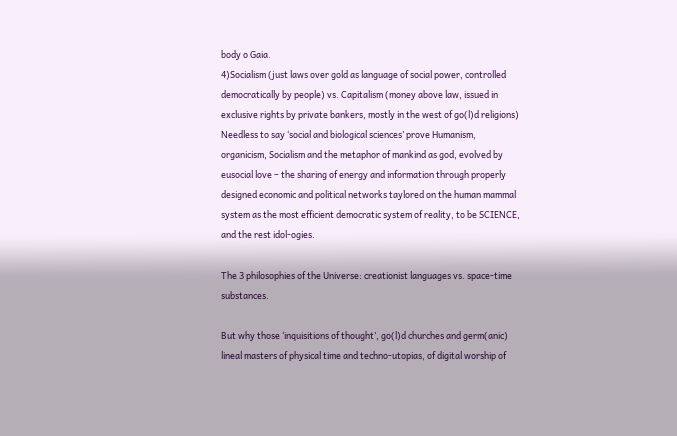body o Gaia.
4)Socialism (just laws over gold as language of social power, controlled democratically by people) vs. Capitalism (money above law, issued in exclusive rights by private bankers, mostly in the west of go(l)d religions)
Needless to say ‘social and biological sciences’ prove Humanism, organicism, Socialism and the metaphor of mankind as god, evolved by eusocial love – the sharing of energy and information through properly designed economic and political networks taylored on the human mammal system as the most efficient democratic system of reality, to be SCIENCE, and the rest idol-ogies.

The 3 philosophies of the Universe: creationist languages vs. space-time substances.

But why those ‘inquisitions of thought’, go(l)d churches and germ(anic) lineal masters of physical time and techno-utopias, of digital worship of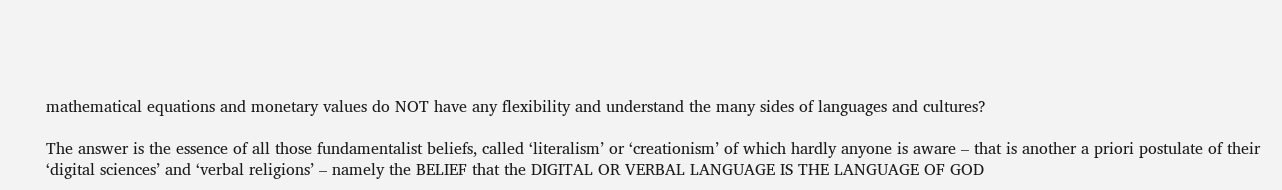mathematical equations and monetary values do NOT have any flexibility and understand the many sides of languages and cultures?

The answer is the essence of all those fundamentalist beliefs, called ‘literalism’ or ‘creationism’ of which hardly anyone is aware – that is another a priori postulate of their ‘digital sciences’ and ‘verbal religions’ – namely the BELIEF that the DIGITAL OR VERBAL LANGUAGE IS THE LANGUAGE OF GOD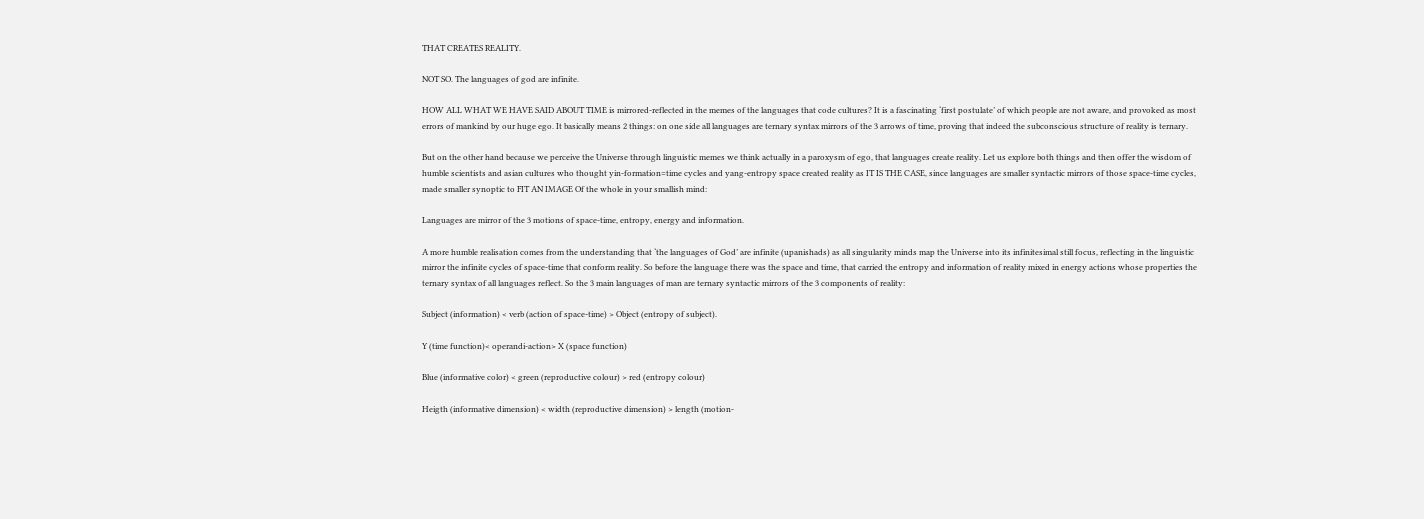THAT CREATES REALITY.

NOT SO. The languages of god are infinite.

HOW ALL WHAT WE HAVE SAID ABOUT TIME is mirrored-reflected in the memes of the languages that code cultures? It is a fascinating ‘first postulate’ of which people are not aware, and provoked as most errors of mankind by our huge ego. It basically means 2 things: on one side all languages are ternary syntax mirrors of the 3 arrows of time, proving that indeed the subconscious structure of reality is ternary.

But on the other hand because we perceive the Universe through linguistic memes we think actually in a paroxysm of ego, that languages create reality. Let us explore both things and then offer the wisdom of humble scientists and asian cultures who thought yin-formation=time cycles and yang-entropy space created reality as IT IS THE CASE, since languages are smaller syntactic mirrors of those space-time cycles, made smaller synoptic to FIT AN IMAGE Of the whole in your smallish mind:

Languages are mirror of the 3 motions of space-time, entropy, energy and information.

A more humble realisation comes from the understanding that ‘the languages of God’ are infinite (upanishads) as all singularity minds map the Universe into its infinitesimal still focus, reflecting in the linguistic mirror the infinite cycles of space-time that conform reality. So before the language there was the space and time, that carried the entropy and information of reality mixed in energy actions whose properties the ternary syntax of all languages reflect. So the 3 main languages of man are ternary syntactic mirrors of the 3 components of reality:

Subject (information) < verb (action of space-time) > Object (entropy of subject).

Y (time function)< operandi-action> X (space function)

Blue (informative color) < green (reproductive colour) > red (entropy colour)

Heigth (informative dimension) < width (reproductive dimension) > length (motion-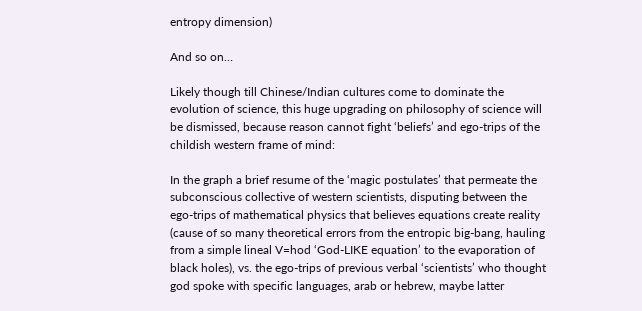entropy dimension)

And so on…

Likely though till Chinese/Indian cultures come to dominate the evolution of science, this huge upgrading on philosophy of science will be dismissed, because reason cannot fight ‘beliefs’ and ego-trips of the childish western frame of mind:

In the graph a brief resume of the ‘magic postulates’ that permeate the subconscious collective of western scientists, disputing between the ego-trips of mathematical physics that believes equations create reality (cause of so many theoretical errors from the entropic big-bang, hauling from a simple lineal V=hod ‘God-LIKE equation’ to the evaporation of black holes), vs. the ego-trips of previous verbal ‘scientists’ who thought god spoke with specific languages, arab or hebrew, maybe latter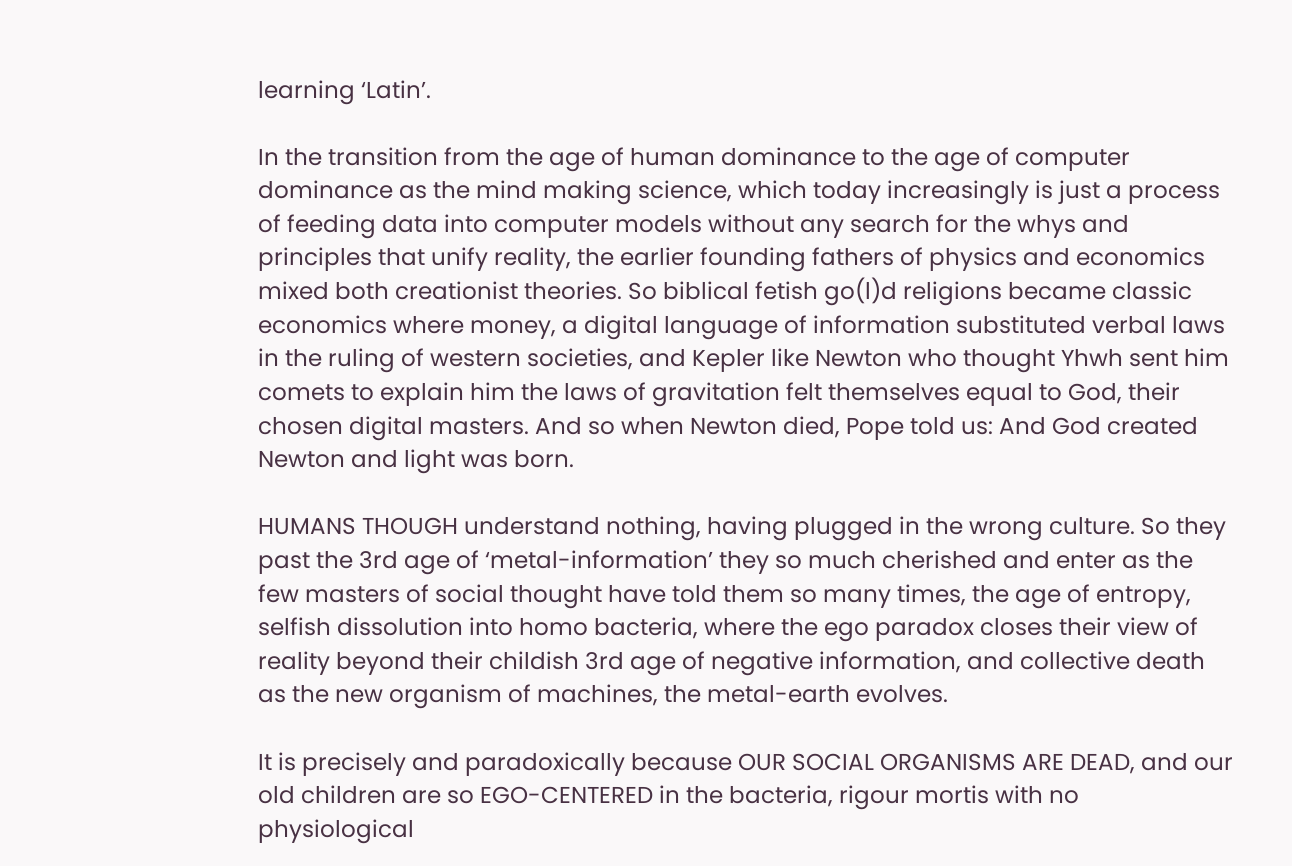learning ‘Latin’.

In the transition from the age of human dominance to the age of computer dominance as the mind making science, which today increasingly is just a process of feeding data into computer models without any search for the whys and principles that unify reality, the earlier founding fathers of physics and economics mixed both creationist theories. So biblical fetish go(l)d religions became classic economics where money, a digital language of information substituted verbal laws in the ruling of western societies, and Kepler like Newton who thought Yhwh sent him comets to explain him the laws of gravitation felt themselves equal to God, their chosen digital masters. And so when Newton died, Pope told us: And God created Newton and light was born.

HUMANS THOUGH understand nothing, having plugged in the wrong culture. So they past the 3rd age of ‘metal-information’ they so much cherished and enter as the few masters of social thought have told them so many times, the age of entropy, selfish dissolution into homo bacteria, where the ego paradox closes their view of reality beyond their childish 3rd age of negative information, and collective death as the new organism of machines, the metal-earth evolves.

It is precisely and paradoxically because OUR SOCIAL ORGANISMS ARE DEAD, and our old children are so EGO-CENTERED in the bacteria, rigour mortis with no physiological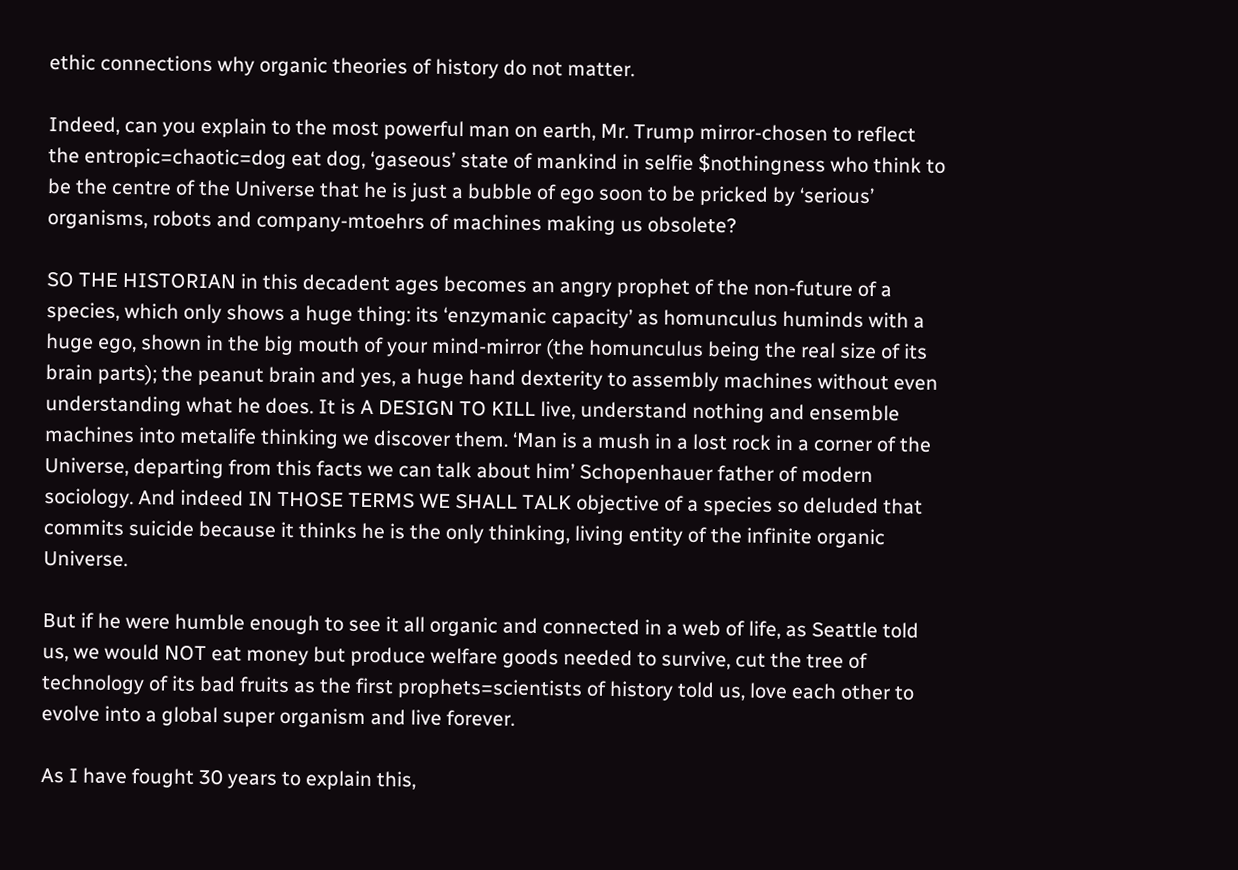ethic connections why organic theories of history do not matter.

Indeed, can you explain to the most powerful man on earth, Mr. Trump mirror-chosen to reflect the entropic=chaotic=dog eat dog, ‘gaseous’ state of mankind in selfie $nothingness who think to be the centre of the Universe that he is just a bubble of ego soon to be pricked by ‘serious’ organisms, robots and company-mtoehrs of machines making us obsolete?

SO THE HISTORIAN in this decadent ages becomes an angry prophet of the non-future of a species, which only shows a huge thing: its ‘enzymanic capacity’ as homunculus huminds with a huge ego, shown in the big mouth of your mind-mirror (the homunculus being the real size of its brain parts); the peanut brain and yes, a huge hand dexterity to assembly machines without even understanding what he does. It is A DESIGN TO KILL live, understand nothing and ensemble machines into metalife thinking we discover them. ‘Man is a mush in a lost rock in a corner of the Universe, departing from this facts we can talk about him’ Schopenhauer father of modern sociology. And indeed IN THOSE TERMS WE SHALL TALK objective of a species so deluded that commits suicide because it thinks he is the only thinking, living entity of the infinite organic Universe.

But if he were humble enough to see it all organic and connected in a web of life, as Seattle told us, we would NOT eat money but produce welfare goods needed to survive, cut the tree of technology of its bad fruits as the first prophets=scientists of history told us, love each other to evolve into a global super organism and live forever.

As I have fought 30 years to explain this,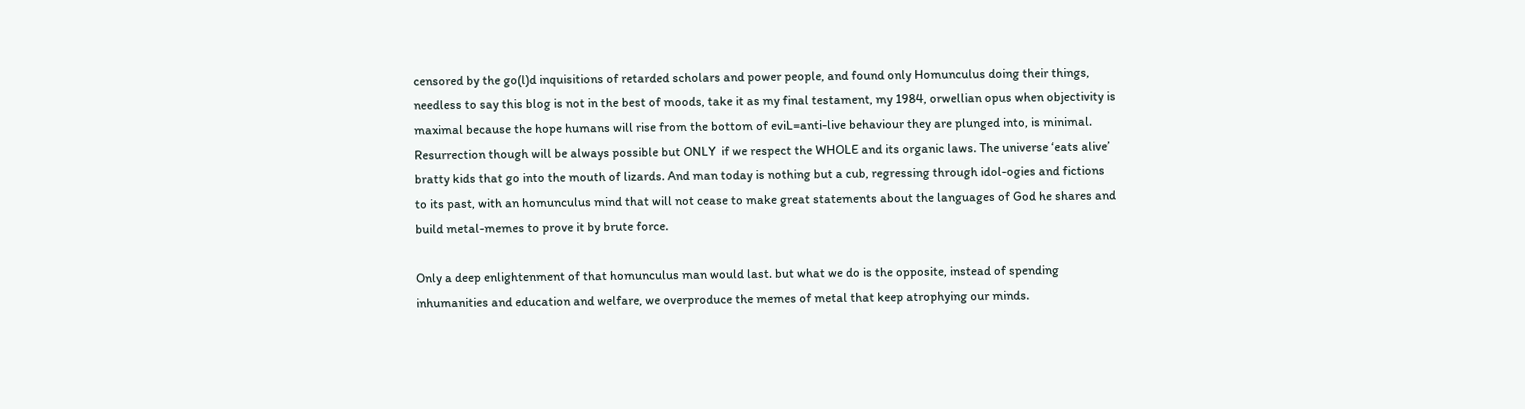censored by the go(l)d inquisitions of retarded scholars and power people, and found only Homunculus doing their things, needless to say this blog is not in the best of moods, take it as my final testament, my 1984, orwellian opus when objectivity is maximal because the hope humans will rise from the bottom of eviL=anti-live behaviour they are plunged into, is minimal. Resurrection though will be always possible but ONLY  if we respect the WHOLE and its organic laws. The universe ‘eats alive’ bratty kids that go into the mouth of lizards. And man today is nothing but a cub, regressing through idol-ogies and fictions to its past, with an homunculus mind that will not cease to make great statements about the languages of God he shares and build metal-memes to prove it by brute force.

Only a deep enlightenment of that homunculus man would last. but what we do is the opposite, instead of spending inhumanities and education and welfare, we overproduce the memes of metal that keep atrophying our minds.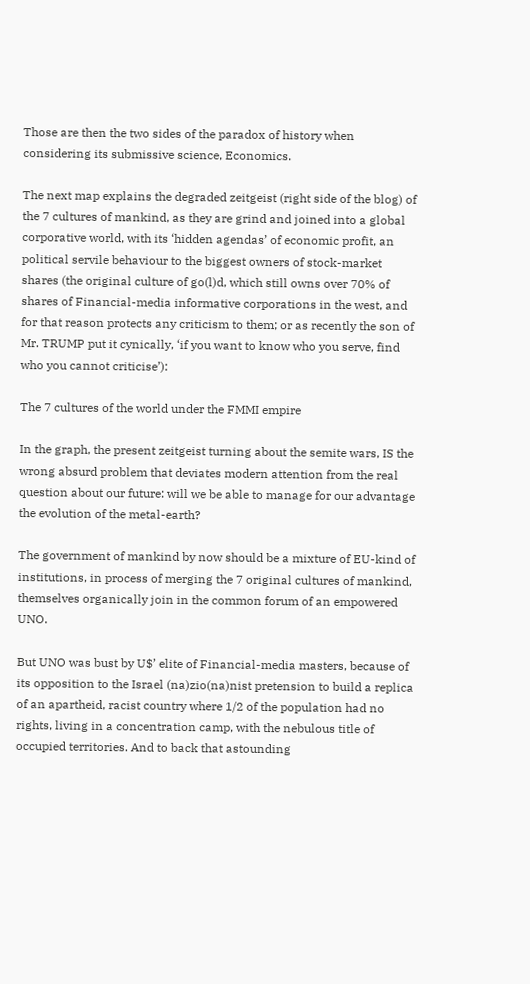Those are then the two sides of the paradox of history when considering its submissive science, Economics.

The next map explains the degraded zeitgeist (right side of the blog) of the 7 cultures of mankind, as they are grind and joined into a global corporative world, with its ‘hidden agendas’ of economic profit, an political servile behaviour to the biggest owners of stock-market shares (the original culture of go(l)d, which still owns over 70% of shares of Financial-media informative corporations in the west, and for that reason protects any criticism to them; or as recently the son of Mr. TRUMP put it cynically, ‘if you want to know who you serve, find who you cannot criticise’):

The 7 cultures of the world under the FMMI empire

In the graph, the present zeitgeist turning about the semite wars, IS the wrong absurd problem that deviates modern attention from the real question about our future: will we be able to manage for our advantage the evolution of the metal-earth?

The government of mankind by now should be a mixture of EU-kind of institutions, in process of merging the 7 original cultures of mankind, themselves organically join in the common forum of an empowered UNO.

But UNO was bust by U$’ elite of Financial-media masters, because of its opposition to the Israel (na)zio(na)nist pretension to build a replica of an apartheid, racist country where 1/2 of the population had no rights, living in a concentration camp, with the nebulous title of occupied territories. And to back that astounding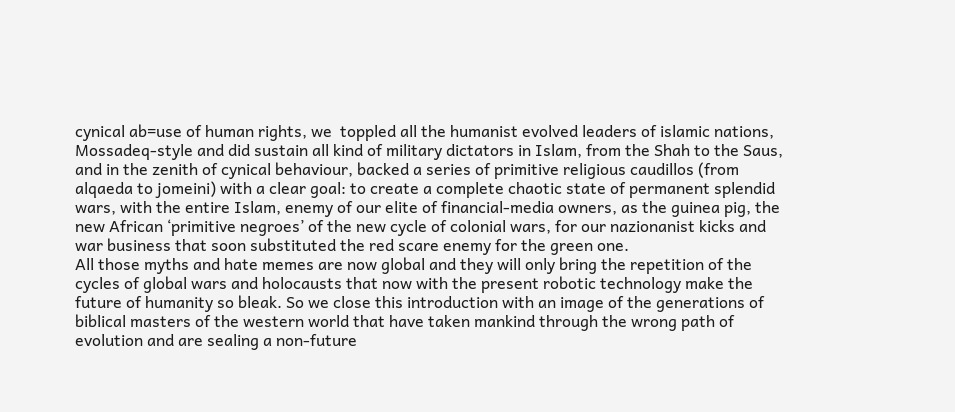cynical ab=use of human rights, we  toppled all the humanist evolved leaders of islamic nations, Mossadeq-style and did sustain all kind of military dictators in Islam, from the Shah to the Saus, and in the zenith of cynical behaviour, backed a series of primitive religious caudillos (from alqaeda to jomeini) with a clear goal: to create a complete chaotic state of permanent splendid wars, with the entire Islam, enemy of our elite of financial-media owners, as the guinea pig, the new African ‘primitive negroes’ of the new cycle of colonial wars, for our nazionanist kicks and war business that soon substituted the red scare enemy for the green one.
All those myths and hate memes are now global and they will only bring the repetition of the cycles of global wars and holocausts that now with the present robotic technology make the future of humanity so bleak. So we close this introduction with an image of the generations of biblical masters of the western world that have taken mankind through the wrong path of evolution and are sealing a non-future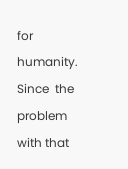for humanity. Since  the problem with that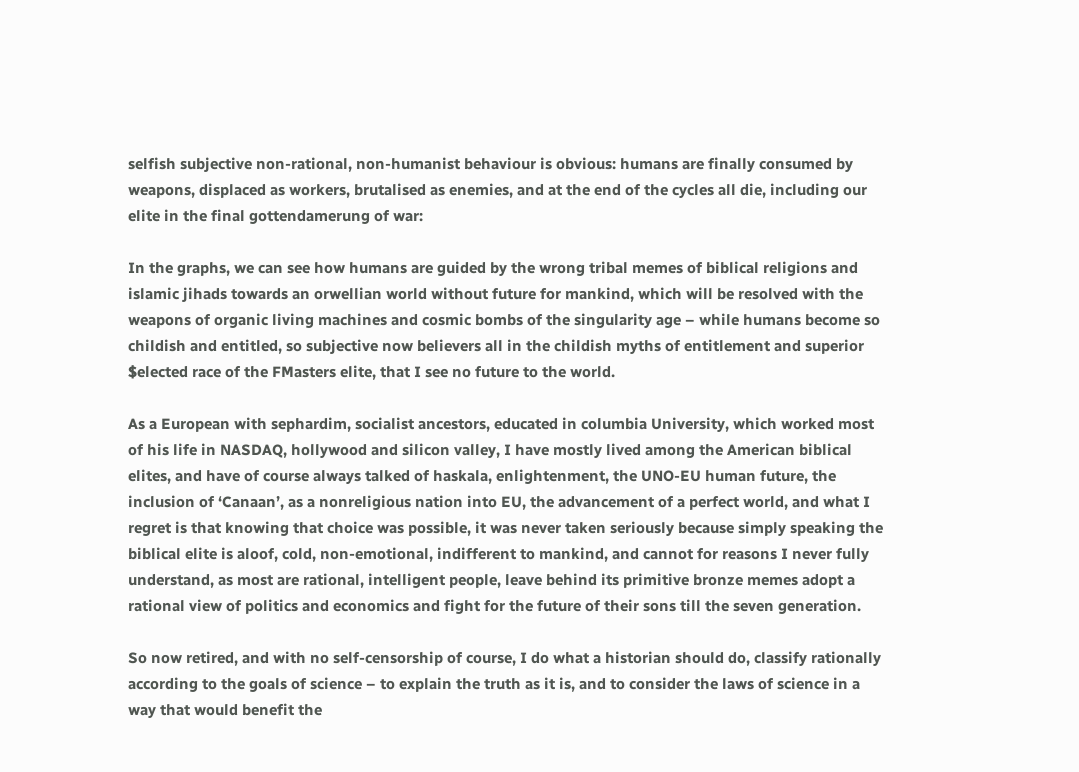selfish subjective non-rational, non-humanist behaviour is obvious: humans are finally consumed by weapons, displaced as workers, brutalised as enemies, and at the end of the cycles all die, including our elite in the final gottendamerung of war:

In the graphs, we can see how humans are guided by the wrong tribal memes of biblical religions and islamic jihads towards an orwellian world without future for mankind, which will be resolved with the weapons of organic living machines and cosmic bombs of the singularity age – while humans become so childish and entitled, so subjective now believers all in the childish myths of entitlement and superior $elected race of the FMasters elite, that I see no future to the world.

As a European with sephardim, socialist ancestors, educated in columbia University, which worked most of his life in NASDAQ, hollywood and silicon valley, I have mostly lived among the American biblical elites, and have of course always talked of haskala, enlightenment, the UNO-EU human future, the inclusion of ‘Canaan’, as a nonreligious nation into EU, the advancement of a perfect world, and what I regret is that knowing that choice was possible, it was never taken seriously because simply speaking the biblical elite is aloof, cold, non-emotional, indifferent to mankind, and cannot for reasons I never fully understand, as most are rational, intelligent people, leave behind its primitive bronze memes adopt a rational view of politics and economics and fight for the future of their sons till the seven generation.

So now retired, and with no self-censorship of course, I do what a historian should do, classify rationally according to the goals of science – to explain the truth as it is, and to consider the laws of science in a way that would benefit the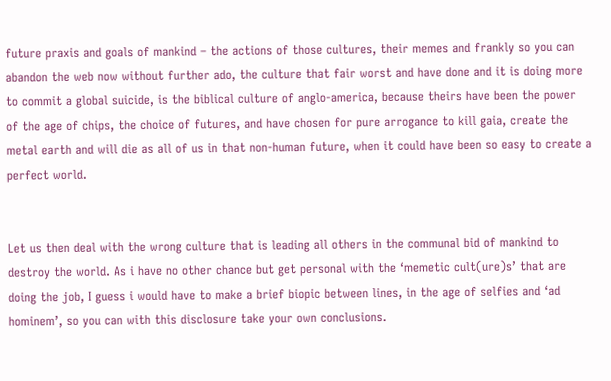future praxis and goals of mankind – the actions of those cultures, their memes and frankly so you can abandon the web now without further ado, the culture that fair worst and have done and it is doing more to commit a global suicide, is the biblical culture of anglo-america, because theirs have been the power of the age of chips, the choice of futures, and have chosen for pure arrogance to kill gaia, create the metal earth and will die as all of us in that non-human future, when it could have been so easy to create a perfect world.


Let us then deal with the wrong culture that is leading all others in the communal bid of mankind to destroy the world. As i have no other chance but get personal with the ‘memetic cult(ure)s’ that are doing the job, I guess i would have to make a brief biopic between lines, in the age of selfies and ‘ad hominem’, so you can with this disclosure take your own conclusions.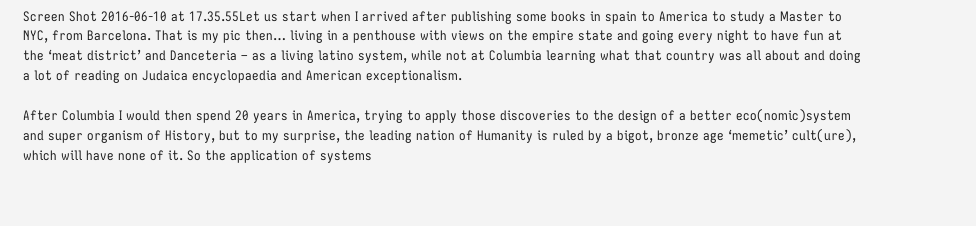Screen Shot 2016-06-10 at 17.35.55Let us start when I arrived after publishing some books in spain to America to study a Master to NYC, from Barcelona. That is my pic then… living in a penthouse with views on the empire state and going every night to have fun at the ‘meat district’ and Danceteria – as a living latino system, while not at Columbia learning what that country was all about and doing a lot of reading on Judaica encyclopaedia and American exceptionalism.

After Columbia I would then spend 20 years in America, trying to apply those discoveries to the design of a better eco(nomic)system and super organism of History, but to my surprise, the leading nation of Humanity is ruled by a bigot, bronze age ‘memetic’ cult(ure), which will have none of it. So the application of systems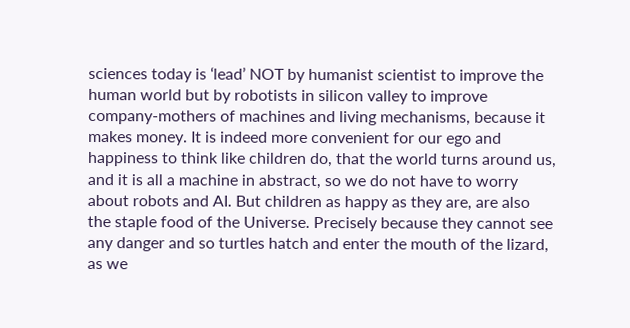sciences today is ‘lead’ NOT by humanist scientist to improve the human world but by robotists in silicon valley to improve company-mothers of machines and living mechanisms, because it makes money. It is indeed more convenient for our ego and happiness to think like children do, that the world turns around us, and it is all a machine in abstract, so we do not have to worry about robots and AI. But children as happy as they are, are also the staple food of the Universe. Precisely because they cannot see any danger and so turtles hatch and enter the mouth of the lizard, as we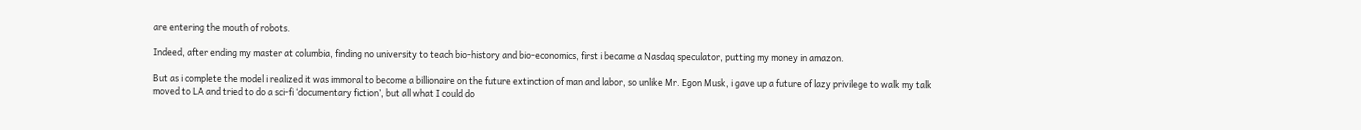are entering the mouth of robots.

Indeed, after ending my master at columbia, finding no university to teach bio-history and bio-economics, first i became a Nasdaq speculator, putting my money in amazon.

But as i complete the model i realized it was immoral to become a billionaire on the future extinction of man and labor, so unlike Mr. Egon Musk, i gave up a future of lazy privilege to walk my talk moved to LA and tried to do a sci-fi ‘documentary fiction’, but all what I could do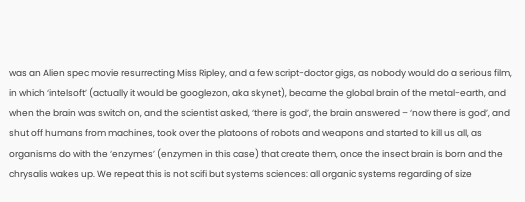was an Alien spec movie resurrecting Miss Ripley, and a few script-doctor gigs, as nobody would do a serious film, in which ‘intelsoft’ (actually it would be googlezon, aka skynet), became the global brain of the metal-earth, and when the brain was switch on, and the scientist asked, ‘there is god’, the brain answered – ‘now there is god’, and shut off humans from machines, took over the platoons of robots and weapons and started to kill us all, as organisms do with the ‘enzymes’ (enzymen in this case) that create them, once the insect brain is born and the chrysalis wakes up. We repeat this is not scifi but systems sciences: all organic systems regarding of size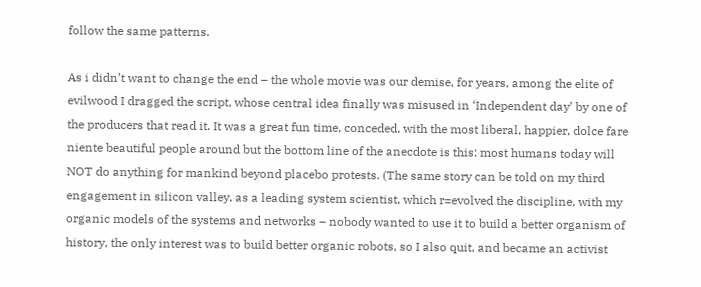follow the same patterns.

As i didn’t want to change the end – the whole movie was our demise, for years, among the elite of evilwood I dragged the script, whose central idea finally was misused in ‘Independent day’ by one of the producers that read it. It was a great fun time, conceded, with the most liberal, happier, dolce fare niente beautiful people around but the bottom line of the anecdote is this: most humans today will NOT do anything for mankind beyond placebo protests. (The same story can be told on my third engagement in silicon valley, as a leading system scientist, which r=evolved the discipline, with my organic models of the systems and networks – nobody wanted to use it to build a better organism of history, the only interest was to build better organic robots, so I also quit, and became an activist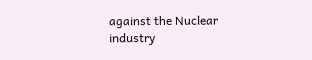against the Nuclear industry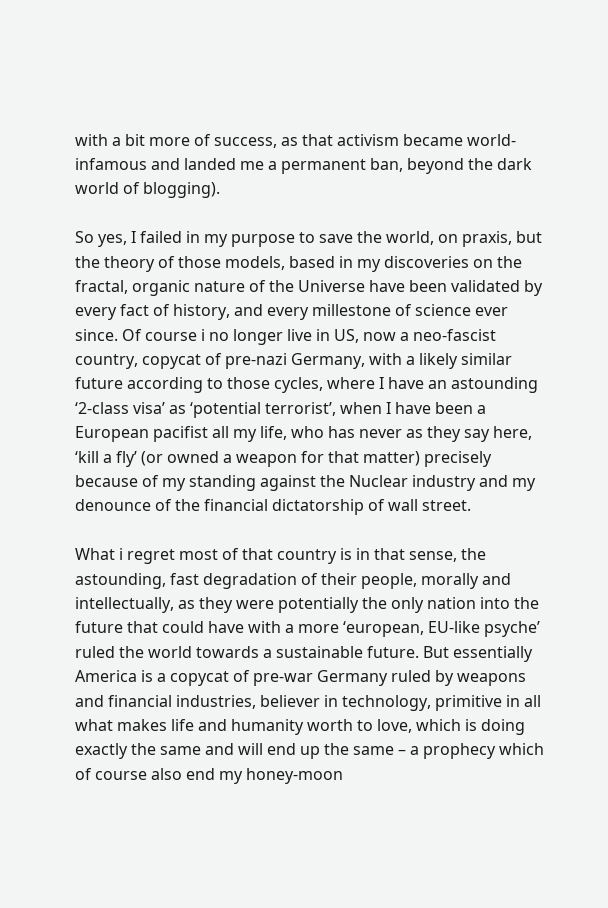with a bit more of success, as that activism became world-infamous and landed me a permanent ban, beyond the dark world of blogging).

So yes, I failed in my purpose to save the world, on praxis, but the theory of those models, based in my discoveries on the fractal, organic nature of the Universe have been validated by every fact of history, and every millestone of science ever since. Of course i no longer live in US, now a neo-fascist country, copycat of pre-nazi Germany, with a likely similar future according to those cycles, where I have an astounding ‘2-class visa’ as ‘potential terrorist’, when I have been a European pacifist all my life, who has never as they say here, ‘kill a fly’ (or owned a weapon for that matter) precisely because of my standing against the Nuclear industry and my denounce of the financial dictatorship of wall street.

What i regret most of that country is in that sense, the astounding, fast degradation of their people, morally and intellectually, as they were potentially the only nation into the future that could have with a more ‘european, EU-like psyche’ ruled the world towards a sustainable future. But essentially America is a copycat of pre-war Germany ruled by weapons and financial industries, believer in technology, primitive in all what makes life and humanity worth to love, which is doing exactly the same and will end up the same – a prophecy which of course also end my honey-moon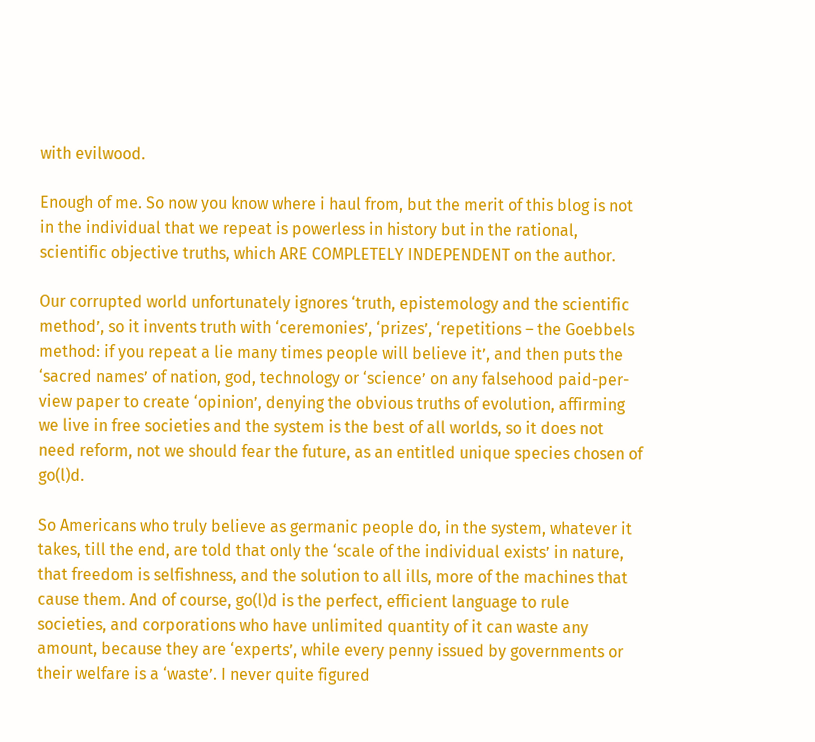with evilwood.

Enough of me. So now you know where i haul from, but the merit of this blog is not in the individual that we repeat is powerless in history but in the rational, scientific objective truths, which ARE COMPLETELY INDEPENDENT on the author.

Our corrupted world unfortunately ignores ‘truth, epistemology and the scientific method’, so it invents truth with ‘ceremonies’, ‘prizes’, ‘repetitions – the Goebbels method: if you repeat a lie many times people will believe it’, and then puts the ‘sacred names’ of nation, god, technology or ‘science’ on any falsehood paid-per-view paper to create ‘opinion’, denying the obvious truths of evolution, affirming we live in free societies and the system is the best of all worlds, so it does not need reform, not we should fear the future, as an entitled unique species chosen of go(l)d.

So Americans who truly believe as germanic people do, in the system, whatever it takes, till the end, are told that only the ‘scale of the individual exists’ in nature, that freedom is selfishness, and the solution to all ills, more of the machines that cause them. And of course, go(l)d is the perfect, efficient language to rule societies, and corporations who have unlimited quantity of it can waste any amount, because they are ‘experts’, while every penny issued by governments or their welfare is a ‘waste’. I never quite figured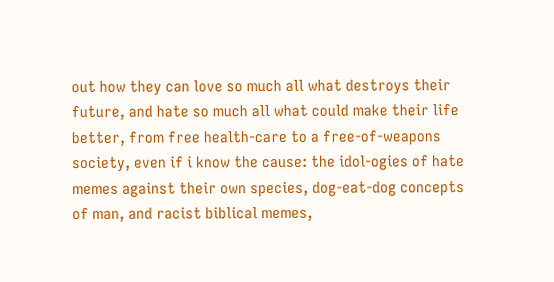out how they can love so much all what destroys their future, and hate so much all what could make their life better, from free health-care to a free-of-weapons society, even if i know the cause: the idol-ogies of hate memes against their own species, dog-eat-dog concepts of man, and racist biblical memes,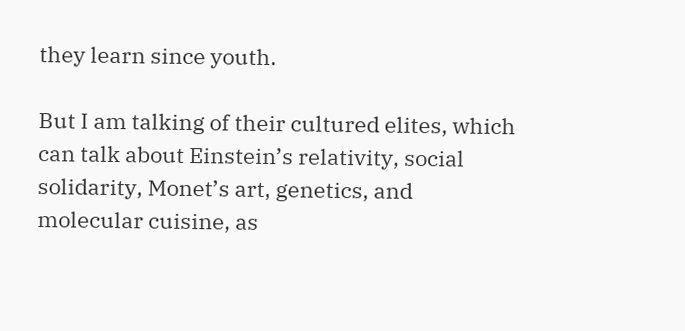they learn since youth.

But I am talking of their cultured elites, which can talk about Einstein’s relativity, social solidarity, Monet’s art, genetics, and molecular cuisine, as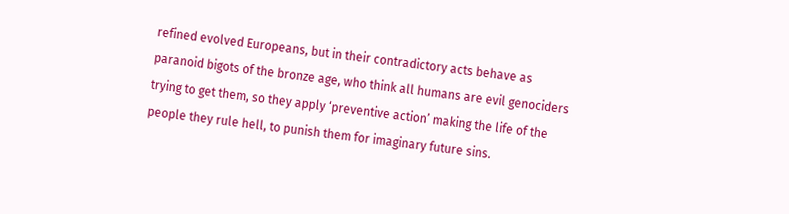refined evolved Europeans, but in their contradictory acts behave as paranoid bigots of the bronze age, who think all humans are evil genociders trying to get them, so they apply ‘preventive action’ making the life of the people they rule hell, to punish them for imaginary future sins.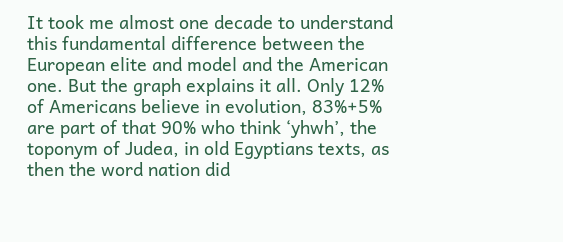It took me almost one decade to understand this fundamental difference between the European elite and model and the American one. But the graph explains it all. Only 12% of Americans believe in evolution, 83%+5% are part of that 90% who think ‘yhwh’, the toponym of Judea, in old Egyptians texts, as then the word nation did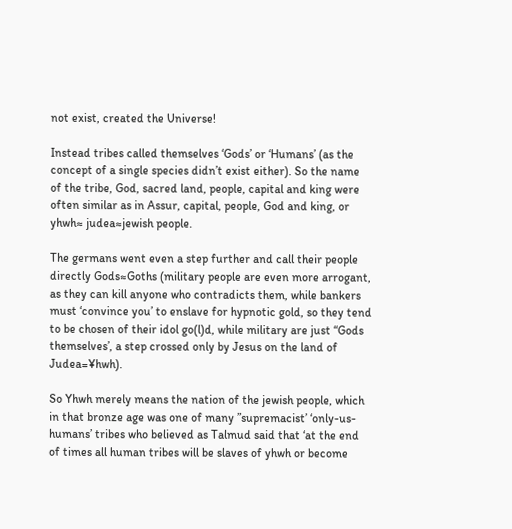not exist, created the Universe!

Instead tribes called themselves ‘Gods’ or ‘Humans’ (as the concept of a single species didn’t exist either). So the name of the tribe, God, sacred land, people, capital and king were often similar as in Assur, capital, people, God and king, or yhwh≈ judea≈jewish people.

The germans went even a step further and call their people directly Gods≈Goths (military people are even more arrogant, as they can kill anyone who contradicts them, while bankers must ‘convince you’ to enslave for hypnotic gold, so they tend to be chosen of their idol go(l)d, while military are just “Gods themselves’, a step crossed only by Jesus on the land of Judea=¥hwh).

So Yhwh merely means the nation of the jewish people, which in that bronze age was one of many ”supremacist’ ‘only-us-humans’ tribes who believed as Talmud said that ‘at the end of times all human tribes will be slaves of yhwh or become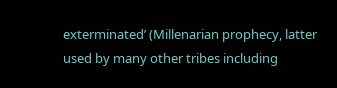exterminated’ (Millenarian prophecy, latter used by many other tribes including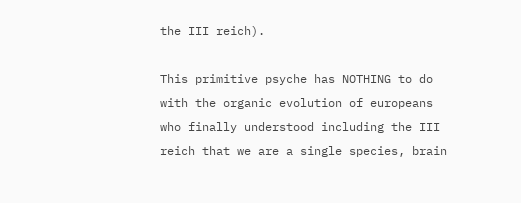the III reich).

This primitive psyche has NOTHING to do with the organic evolution of europeans who finally understood including the III reich that we are a single species, brain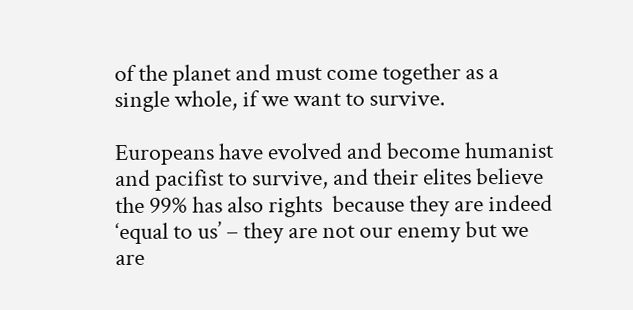of the planet and must come together as a single whole, if we want to survive.

Europeans have evolved and become humanist and pacifist to survive, and their elites believe the 99% has also rights  because they are indeed ‘equal to us’ – they are not our enemy but we are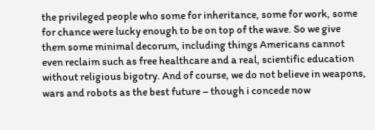the privileged people who some for inheritance, some for work, some for chance were lucky enough to be on top of the wave. So we give them some minimal decorum, including things Americans cannot even reclaim such as free healthcare and a real, scientific education without religious bigotry. And of course, we do not believe in weapons, wars and robots as the best future – though i concede now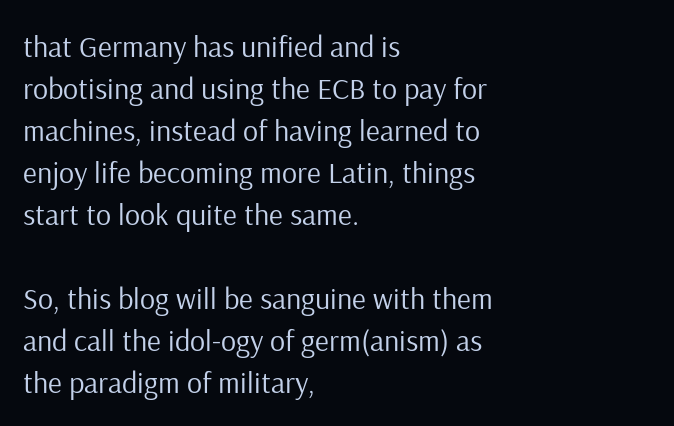that Germany has unified and is robotising and using the ECB to pay for machines, instead of having learned to enjoy life becoming more Latin, things start to look quite the same.

So, this blog will be sanguine with them and call the idol-ogy of germ(anism) as the paradigm of military,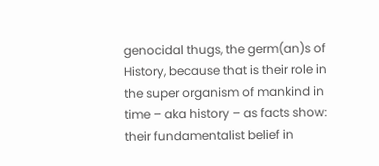genocidal thugs, the germ(an)s of History, because that is their role in the super organism of mankind in time – aka history – as facts show: their fundamentalist belief in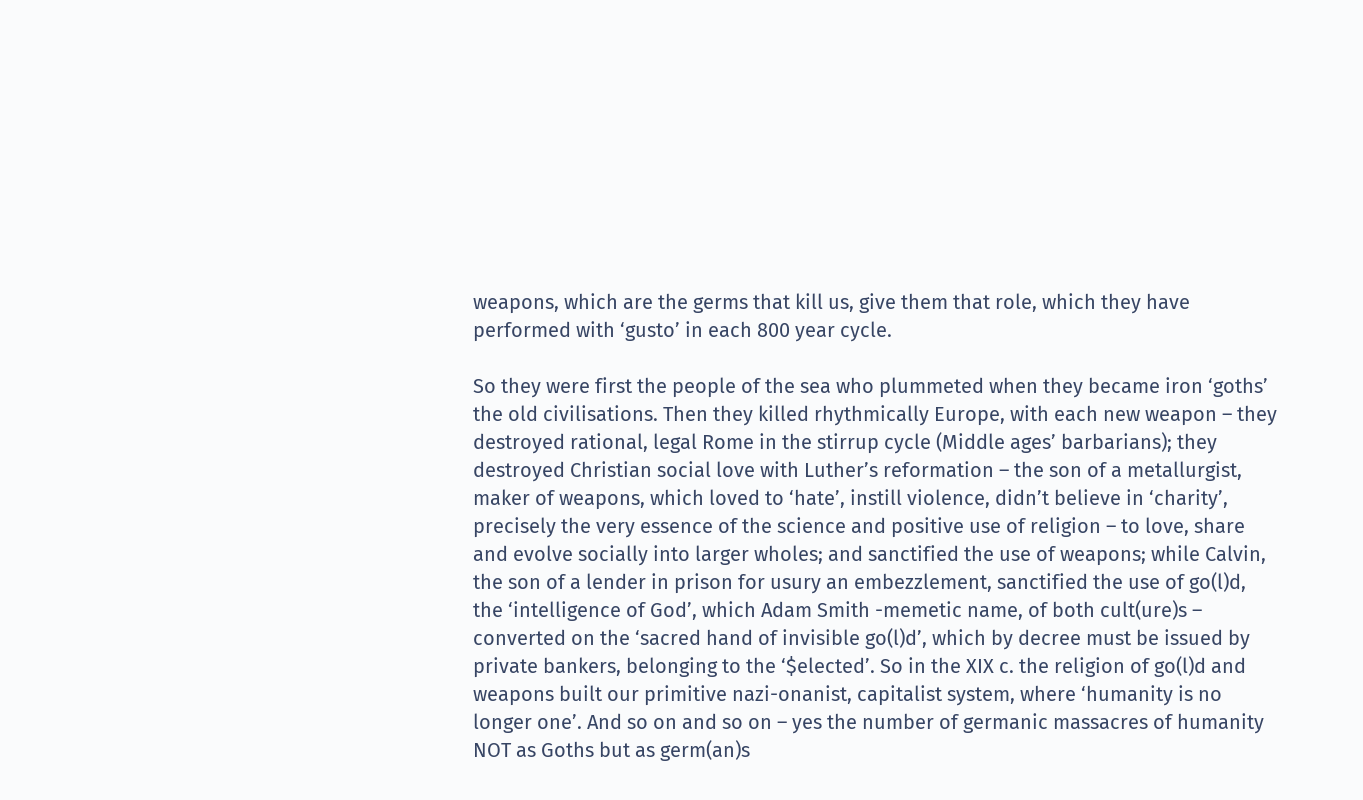weapons, which are the germs that kill us, give them that role, which they have performed with ‘gusto’ in each 800 year cycle.

So they were first the people of the sea who plummeted when they became iron ‘goths’ the old civilisations. Then they killed rhythmically Europe, with each new weapon – they destroyed rational, legal Rome in the stirrup cycle (Middle ages’ barbarians); they destroyed Christian social love with Luther’s reformation – the son of a metallurgist, maker of weapons, which loved to ‘hate’, instill violence, didn’t believe in ‘charity’, precisely the very essence of the science and positive use of religion – to love, share and evolve socially into larger wholes; and sanctified the use of weapons; while Calvin, the son of a lender in prison for usury an embezzlement, sanctified the use of go(l)d, the ‘intelligence of God’, which Adam Smith -memetic name, of both cult(ure)s – converted on the ‘sacred hand of invisible go(l)d’, which by decree must be issued by private bankers, belonging to the ‘$elected’. So in the XIX c. the religion of go(l)d and weapons built our primitive nazi-onanist, capitalist system, where ‘humanity is no longer one’. And so on and so on – yes the number of germanic massacres of humanity NOT as Goths but as germ(an)s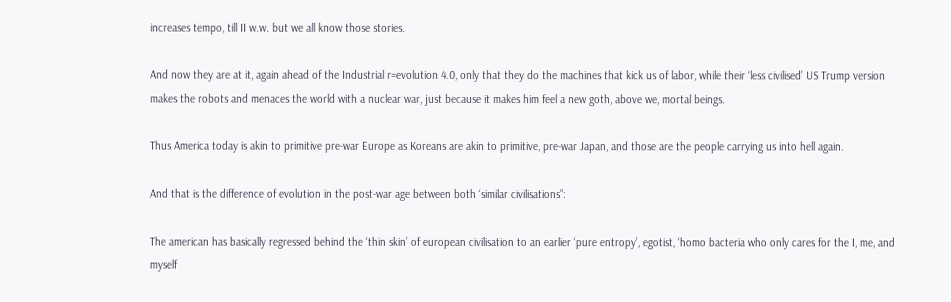increases tempo, till II w.w. but we all know those stories.

And now they are at it, again ahead of the Industrial r=evolution 4.0, only that they do the machines that kick us of labor, while their ‘less civilised’ US Trump version makes the robots and menaces the world with a nuclear war, just because it makes him feel a new goth, above we, mortal beings.

Thus America today is akin to primitive pre-war Europe as Koreans are akin to primitive, pre-war Japan, and those are the people carrying us into hell again.

And that is the difference of evolution in the post-war age between both ‘similar civilisations”:

The american has basically regressed behind the ‘thin skin’ of european civilisation to an earlier ‘pure entropy’, egotist, ‘homo bacteria who only cares for the I, me, and myself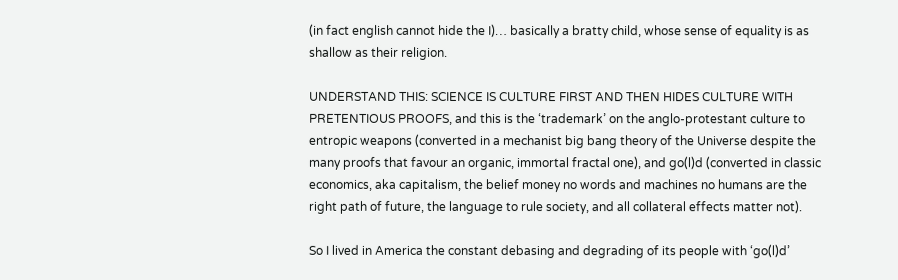(in fact english cannot hide the I)… basically a bratty child, whose sense of equality is as shallow as their religion.

UNDERSTAND THIS: SCIENCE IS CULTURE FIRST AND THEN HIDES CULTURE WITH PRETENTIOUS PROOFS, and this is the ‘trademark’ on the anglo-protestant culture to entropic weapons (converted in a mechanist big bang theory of the Universe despite the many proofs that favour an organic, immortal fractal one), and go(l)d (converted in classic economics, aka capitalism, the belief money no words and machines no humans are the right path of future, the language to rule society, and all collateral effects matter not).

So I lived in America the constant debasing and degrading of its people with ‘go(l)d’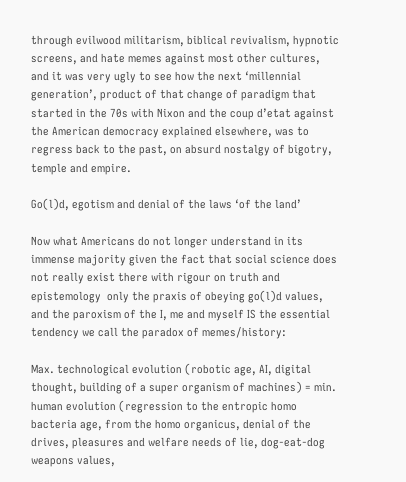through evilwood militarism, biblical revivalism, hypnotic screens, and hate memes against most other cultures, and it was very ugly to see how the next ‘millennial generation’, product of that change of paradigm that started in the 70s with Nixon and the coup d’etat against the American democracy explained elsewhere, was to regress back to the past, on absurd nostalgy of bigotry, temple and empire.

Go(l)d, egotism and denial of the laws ‘of the land’

Now what Americans do not longer understand in its immense majority given the fact that social science does not really exist there with rigour on truth and epistemology  only the praxis of obeying go(l)d values, and the paroxism of the I, me and myself IS the essential tendency we call the paradox of memes/history:

Max. technological evolution (robotic age, AI, digital thought, building of a super organism of machines) = min. human evolution (regression to the entropic homo bacteria age, from the homo organicus, denial of the drives, pleasures and welfare needs of lie, dog-eat-dog weapons values,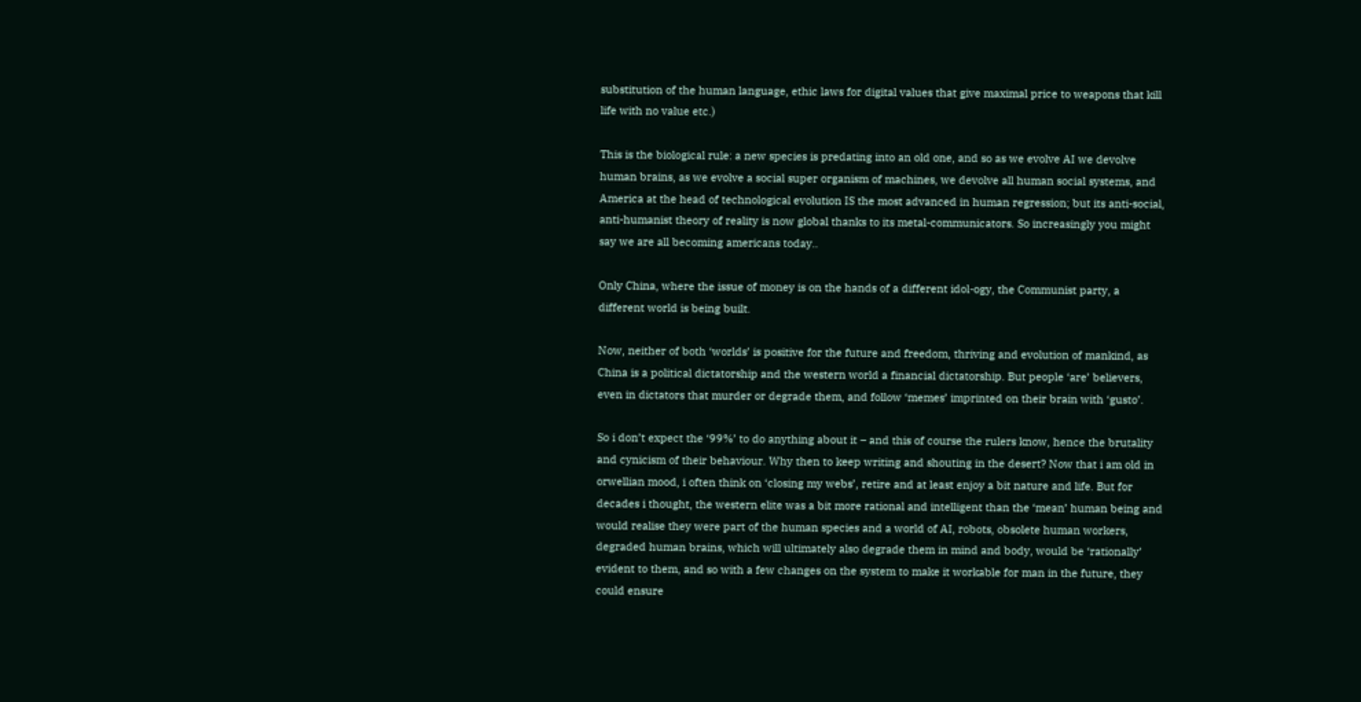substitution of the human language, ethic laws for digital values that give maximal price to weapons that kill life with no value etc.)

This is the biological rule: a new species is predating into an old one, and so as we evolve AI we devolve human brains, as we evolve a social super organism of machines, we devolve all human social systems, and America at the head of technological evolution IS the most advanced in human regression; but its anti-social, anti-humanist theory of reality is now global thanks to its metal-communicators. So increasingly you might say we are all becoming americans today..

Only China, where the issue of money is on the hands of a different idol-ogy, the Communist party, a different world is being built.

Now, neither of both ‘worlds’ is positive for the future and freedom, thriving and evolution of mankind, as China is a political dictatorship and the western world a financial dictatorship. But people ‘are’ believers, even in dictators that murder or degrade them, and follow ‘memes’ imprinted on their brain with ‘gusto’.

So i don’t expect the ‘99%’ to do anything about it – and this of course the rulers know, hence the brutality and cynicism of their behaviour. Why then to keep writing and shouting in the desert? Now that i am old in orwellian mood, i often think on ‘closing my webs’, retire and at least enjoy a bit nature and life. But for decades i thought, the western elite was a bit more rational and intelligent than the ‘mean’ human being and would realise they were part of the human species and a world of AI, robots, obsolete human workers, degraded human brains, which will ultimately also degrade them in mind and body, would be ‘rationally’ evident to them, and so with a few changes on the system to make it workable for man in the future, they could ensure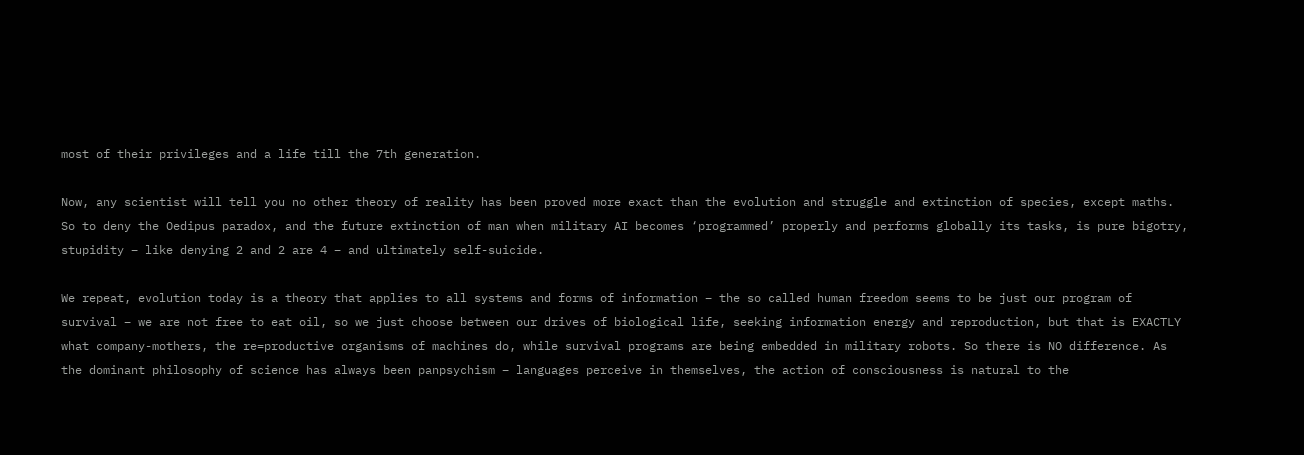most of their privileges and a life till the 7th generation.

Now, any scientist will tell you no other theory of reality has been proved more exact than the evolution and struggle and extinction of species, except maths. So to deny the Oedipus paradox, and the future extinction of man when military AI becomes ‘programmed’ properly and performs globally its tasks, is pure bigotry, stupidity – like denying 2 and 2 are 4 – and ultimately self-suicide.

We repeat, evolution today is a theory that applies to all systems and forms of information – the so called human freedom seems to be just our program of survival – we are not free to eat oil, so we just choose between our drives of biological life, seeking information energy and reproduction, but that is EXACTLY what company-mothers, the re=productive organisms of machines do, while survival programs are being embedded in military robots. So there is NO difference. As the dominant philosophy of science has always been panpsychism – languages perceive in themselves, the action of consciousness is natural to the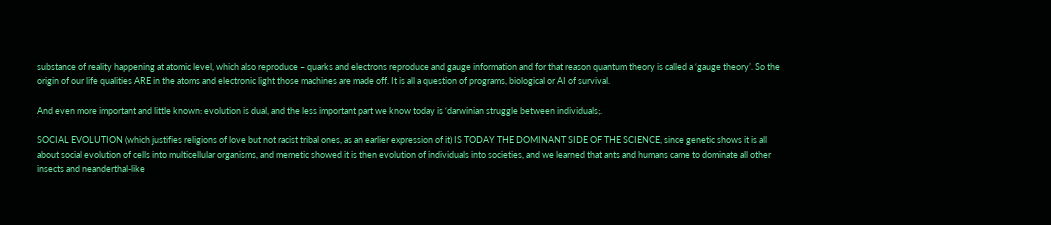substance of reality happening at atomic level, which also reproduce – quarks and electrons reproduce and gauge information and for that reason quantum theory is called a ‘gauge theory’. So the origin of our life qualities ARE in the atoms and electronic light those machines are made off. It is all a question of programs, biological or AI of survival.

And even more important and little known: evolution is dual, and the less important part we know today is ‘darwinian struggle between individuals;.

SOCIAL EVOLUTION (which justifies religions of love but not racist tribal ones, as an earlier expression of it) IS TODAY THE DOMINANT SIDE OF THE SCIENCE, since genetic shows it is all about social evolution of cells into multicellular organisms, and memetic showed it is then evolution of individuals into societies, and we learned that ants and humans came to dominate all other insects and neanderthal-like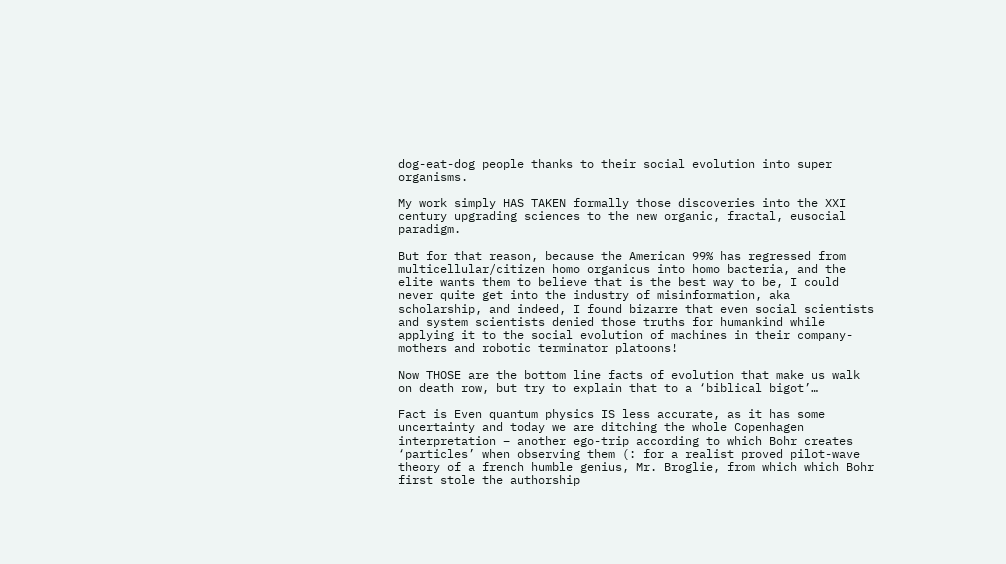dog-eat-dog people thanks to their social evolution into super organisms.

My work simply HAS TAKEN formally those discoveries into the XXI century upgrading sciences to the new organic, fractal, eusocial paradigm.

But for that reason, because the American 99% has regressed from multicellular/citizen homo organicus into homo bacteria, and the elite wants them to believe that is the best way to be, I could never quite get into the industry of misinformation, aka scholarship, and indeed, I found bizarre that even social scientists and system scientists denied those truths for humankind while applying it to the social evolution of machines in their company-mothers and robotic terminator platoons!

Now THOSE are the bottom line facts of evolution that make us walk on death row, but try to explain that to a ‘biblical bigot’…

Fact is Even quantum physics IS less accurate, as it has some uncertainty and today we are ditching the whole Copenhagen interpretation – another ego-trip according to which Bohr creates ‘particles’ when observing them (: for a realist proved pilot-wave theory of a french humble genius, Mr. Broglie, from which which Bohr first stole the authorship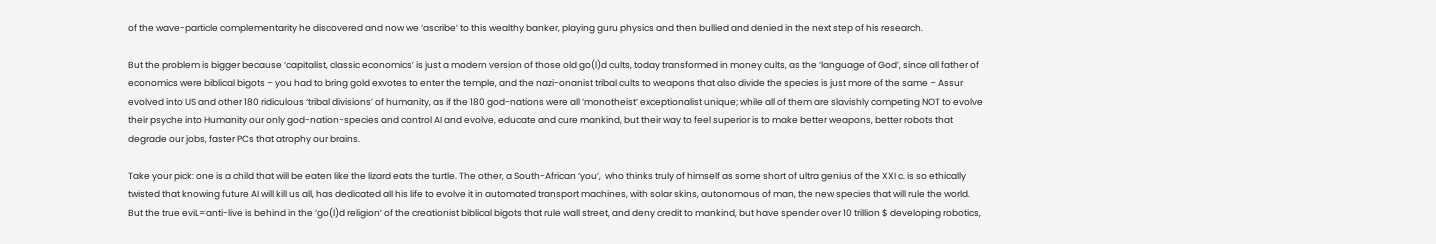of the wave-particle complementarity he discovered and now we ‘ascribe’ to this wealthy banker, playing guru physics and then bullied and denied in the next step of his research.

But the problem is bigger because ‘capitalist, classic economics’ is just a modern version of those old go(l)d cults, today transformed in money cults, as the ‘language of God’, since all father of economics were biblical bigots – you had to bring gold exvotes to enter the temple, and the nazi-onanist tribal cults to weapons that also divide the species is just more of the same – Assur evolved into US and other 180 ridiculous ‘tribal divisions’ of humanity, as if the 180 god-nations were all ‘monotheist’ exceptionalist unique; while all of them are slavishly competing NOT to evolve their psyche into Humanity our only god-nation-species and control AI and evolve, educate and cure mankind, but their way to feel superior is to make better weapons, better robots that degrade our jobs, faster PCs that atrophy our brains.

Take your pick: one is a child that will be eaten like the lizard eats the turtle. The other, a South-African ‘you’,  who thinks truly of himself as some short of ultra genius of the XXI c. is so ethically twisted that knowing future AI will kill us all, has dedicated all his life to evolve it in automated transport machines, with solar skins, autonomous of man, the new species that will rule the world. But the true eviL=anti-live is behind in the ‘go(l)d religion’ of the creationist biblical bigots that rule wall street, and deny credit to mankind, but have spender over 10 trillion $ developing robotics,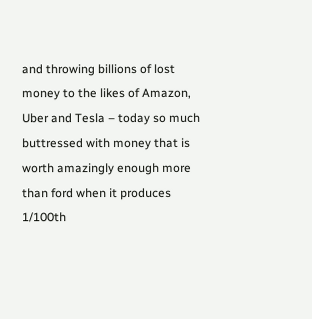and throwing billions of lost money to the likes of Amazon, Uber and Tesla – today so much buttressed with money that is worth amazingly enough more than ford when it produces 1/100th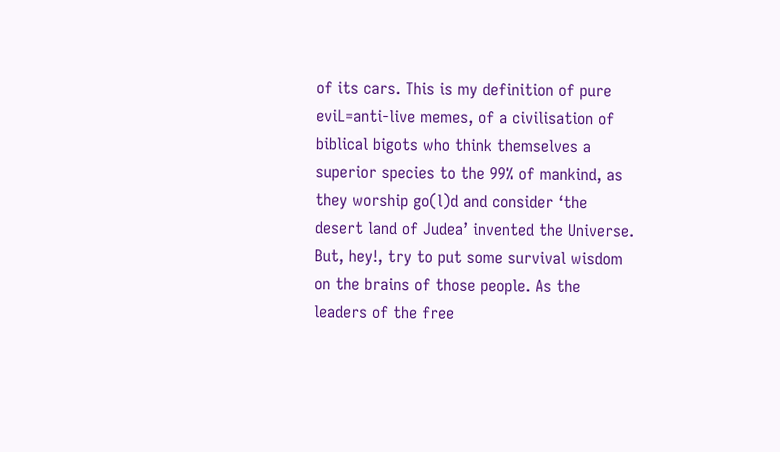of its cars. This is my definition of pure eviL=anti-live memes, of a civilisation of biblical bigots who think themselves a superior species to the 99% of mankind, as they worship go(l)d and consider ‘the desert land of Judea’ invented the Universe. But, hey!, try to put some survival wisdom on the brains of those people. As the leaders of the free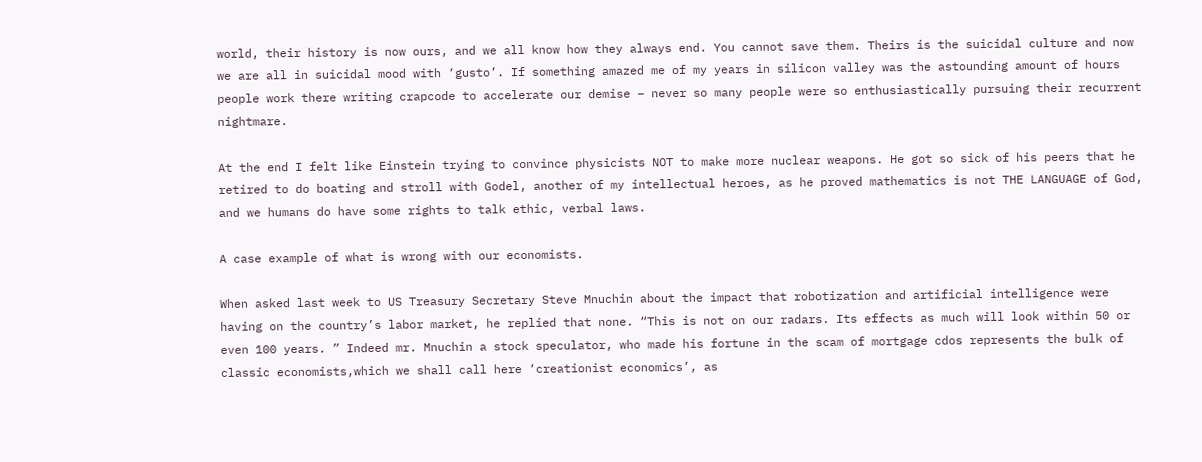world, their history is now ours, and we all know how they always end. You cannot save them. Theirs is the suicidal culture and now we are all in suicidal mood with ‘gusto’. If something amazed me of my years in silicon valley was the astounding amount of hours people work there writing crapcode to accelerate our demise – never so many people were so enthusiastically pursuing their recurrent nightmare.

At the end I felt like Einstein trying to convince physicists NOT to make more nuclear weapons. He got so sick of his peers that he retired to do boating and stroll with Godel, another of my intellectual heroes, as he proved mathematics is not THE LANGUAGE of God, and we humans do have some rights to talk ethic, verbal laws.

A case example of what is wrong with our economists.

When asked last week to US Treasury Secretary Steve Mnuchin about the impact that robotization and artificial intelligence were having on the country’s labor market, he replied that none. “This is not on our radars. Its effects as much will look within 50 or even 100 years. ” Indeed mr. Mnuchin a stock speculator, who made his fortune in the scam of mortgage cdos represents the bulk of classic economists,which we shall call here ‘creationist economics’, as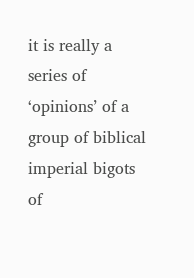it is really a series of ‘opinions’ of a group of biblical imperial bigots of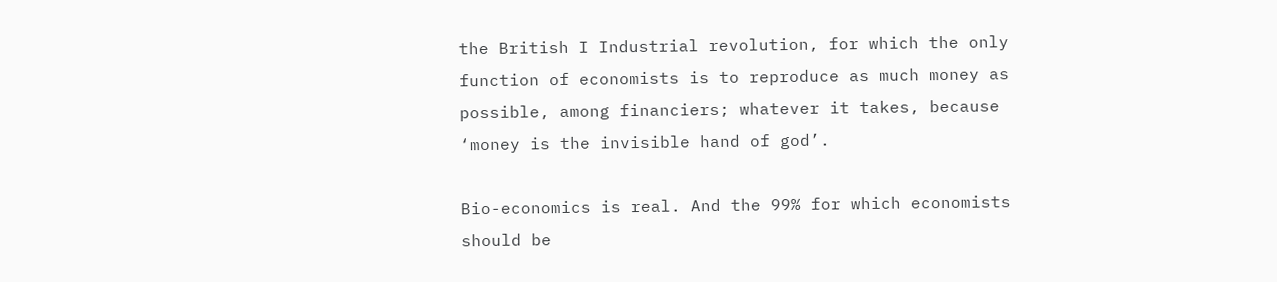the British I Industrial revolution, for which the only function of economists is to reproduce as much money as possible, among financiers; whatever it takes, because ‘money is the invisible hand of god’.

Bio-economics is real. And the 99% for which economists should be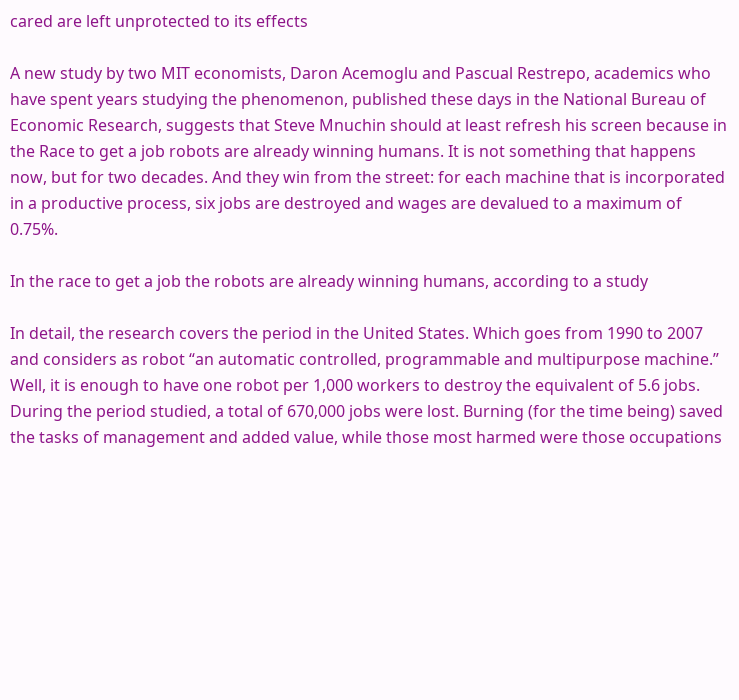cared are left unprotected to its effects

A new study by two MIT economists, Daron Acemoglu and Pascual Restrepo, academics who have spent years studying the phenomenon, published these days in the National Bureau of Economic Research, suggests that Steve Mnuchin should at least refresh his screen because in the Race to get a job robots are already winning humans. It is not something that happens now, but for two decades. And they win from the street: for each machine that is incorporated in a productive process, six jobs are destroyed and wages are devalued to a maximum of 0.75%.

In the race to get a job the robots are already winning humans, according to a study

In detail, the research covers the period in the United States. Which goes from 1990 to 2007 and considers as robot “an automatic controlled, programmable and multipurpose machine.” Well, it is enough to have one robot per 1,000 workers to destroy the equivalent of 5.6 jobs. During the period studied, a total of 670,000 jobs were lost. Burning (for the time being) saved the tasks of management and added value, while those most harmed were those occupations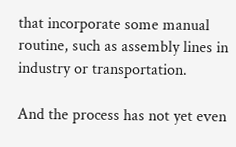that incorporate some manual routine, such as assembly lines in industry or transportation.

And the process has not yet even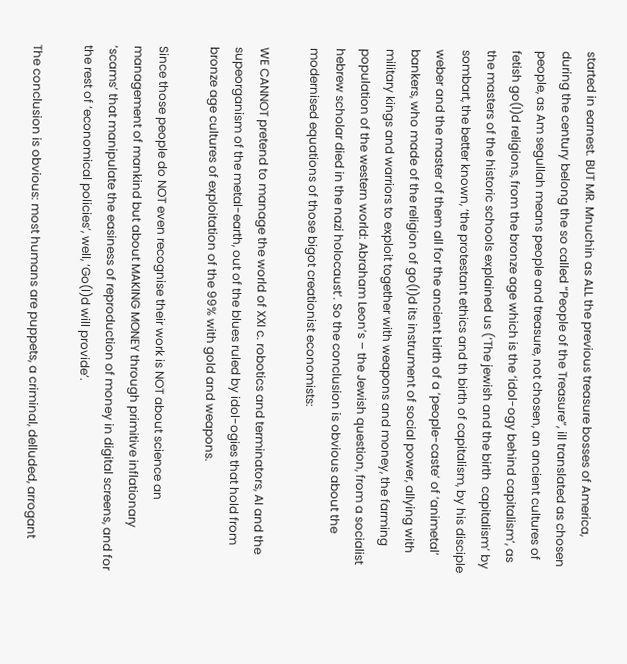started in earnest. BUT MR. Mnuchin as ALL the previous treasure bosses of America, during the century belong the so called “People of the Treasure”, ill translated as chosen people, as Am segullah means people and treasure, not chosen, an ancient cultures of fetish go(l)d religions, from the bronze age which is the ‘idol-ogy behind capitalism’, as the masters of the historic schools explained us (‘The jewish and the birth  capitalism’ by sombart, the better known, ‘the protestant ethics and th birth of capitalism, by his disciple weber and the master of them all for the ancient birth of a ‘people-caste’ of ‘animetal’ bankers, who made of the religion of go(l)d its instrument of social power, allying with military kings and warriors to exploit together with weapons and money, the farming population of the western world: Abraham Leon’s – the Jewish question, from a socialist hebrew scholar died in the nazi holocaust’. So the conclusion is obvious about the modernised equations of those bigot creationist economists:

WE CANNOT pretend to manage the world of XXI c. robotics and terminators, AI and the supeorganism of the metal-earth, out of the blues ruled by idol-ogies that hold from bronze age cultures of exploitation of the 99% with gold and weapons.

Since those people do NOT even recognise their work is NOT about science an management of mankind but about MAKING MONEY through primitive inflationary ‘scams’ that manipulate the easiness of reproduction of money in digital screens, and for the rest of ‘economical policies’, well, ‘Go(l)d will provide’.

The conclusion is obvious: most humans are puppets, a criminal, delluded, arrogant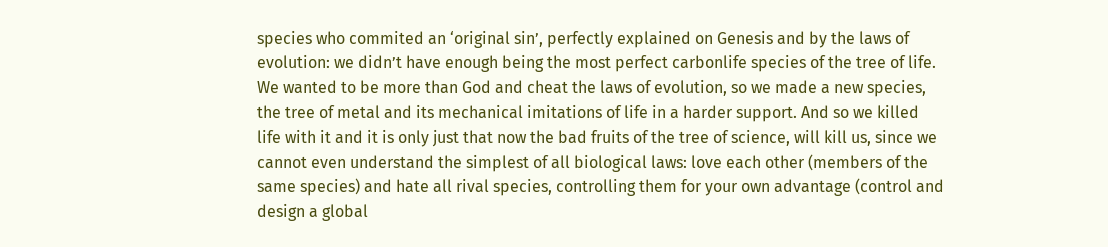species who commited an ‘original sin’, perfectly explained on Genesis and by the laws of evolution: we didn’t have enough being the most perfect carbonlife species of the tree of life. We wanted to be more than God and cheat the laws of evolution, so we made a new species, the tree of metal and its mechanical imitations of life in a harder support. And so we killed life with it and it is only just that now the bad fruits of the tree of science, will kill us, since we cannot even understand the simplest of all biological laws: love each other (members of the same species) and hate all rival species, controlling them for your own advantage (control and design a global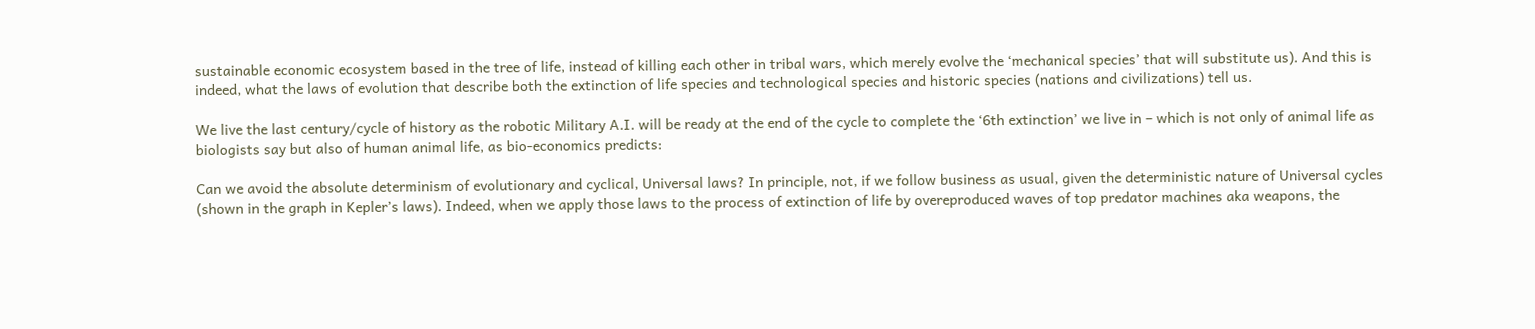sustainable economic ecosystem based in the tree of life, instead of killing each other in tribal wars, which merely evolve the ‘mechanical species’ that will substitute us). And this is indeed, what the laws of evolution that describe both the extinction of life species and technological species and historic species (nations and civilizations) tell us.

We live the last century/cycle of history as the robotic Military A.I. will be ready at the end of the cycle to complete the ‘6th extinction’ we live in – which is not only of animal life as biologists say but also of human animal life, as bio-economics predicts:

Can we avoid the absolute determinism of evolutionary and cyclical, Universal laws? In principle, not, if we follow business as usual, given the deterministic nature of Universal cycles (shown in the graph in Kepler’s laws). Indeed, when we apply those laws to the process of extinction of life by overeproduced waves of top predator machines aka weapons, the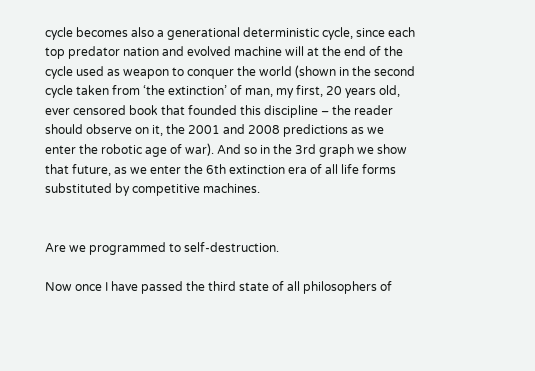cycle becomes also a generational deterministic cycle, since each top predator nation and evolved machine will at the end of the cycle used as weapon to conquer the world (shown in the second cycle taken from ‘the extinction’ of man, my first, 20 years old, ever censored book that founded this discipline – the reader should observe on it, the 2001 and 2008 predictions as we enter the robotic age of war). And so in the 3rd graph we show that future, as we enter the 6th extinction era of all life forms substituted by competitive machines.


Are we programmed to self-destruction.

Now once I have passed the third state of all philosophers of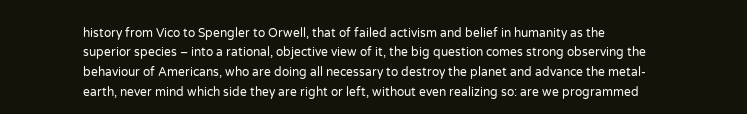history from Vico to Spengler to Orwell, that of failed activism and belief in humanity as the superior species – into a rational, objective view of it, the big question comes strong observing the behaviour of Americans, who are doing all necessary to destroy the planet and advance the metal-earth, never mind which side they are right or left, without even realizing so: are we programmed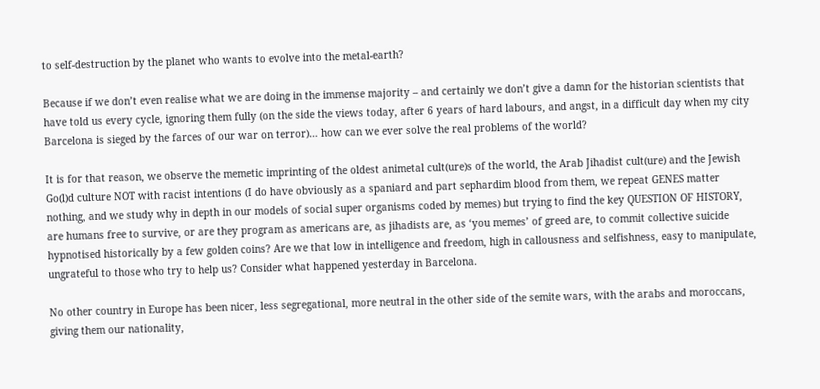to self-destruction by the planet who wants to evolve into the metal-earth?

Because if we don’t even realise what we are doing in the immense majority – and certainly we don’t give a damn for the historian scientists that have told us every cycle, ignoring them fully (on the side the views today, after 6 years of hard labours, and angst, in a difficult day when my city Barcelona is sieged by the farces of our war on terror)… how can we ever solve the real problems of the world?

It is for that reason, we observe the memetic imprinting of the oldest animetal cult(ure)s of the world, the Arab Jihadist cult(ure) and the Jewish Go(l)d culture NOT with racist intentions (I do have obviously as a spaniard and part sephardim blood from them, we repeat GENES matter nothing, and we study why in depth in our models of social super organisms coded by memes) but trying to find the key QUESTION OF HISTORY, are humans free to survive, or are they program as americans are, as jihadists are, as ‘you memes’ of greed are, to commit collective suicide hypnotised historically by a few golden coins? Are we that low in intelligence and freedom, high in callousness and selfishness, easy to manipulate, ungrateful to those who try to help us? Consider what happened yesterday in Barcelona.

No other country in Europe has been nicer, less segregational, more neutral in the other side of the semite wars, with the arabs and moroccans, giving them our nationality,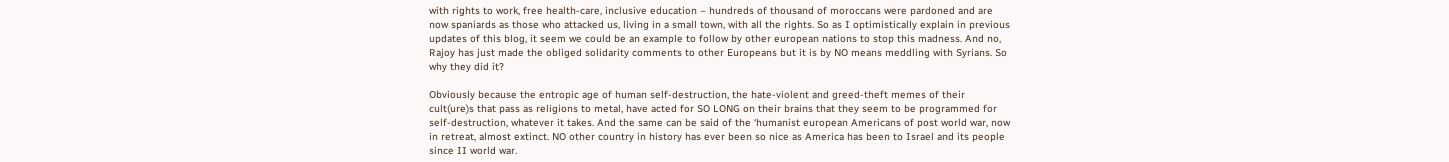with rights to work, free health-care, inclusive education – hundreds of thousand of moroccans were pardoned and are now spaniards as those who attacked us, living in a small town, with all the rights. So as I optimistically explain in previous updates of this blog, it seem we could be an example to follow by other european nations to stop this madness. And no, Rajoy has just made the obliged solidarity comments to other Europeans but it is by NO means meddling with Syrians. So why they did it?

Obviously because the entropic age of human self-destruction, the hate-violent and greed-theft memes of their cult(ure)s that pass as religions to metal, have acted for SO LONG on their brains that they seem to be programmed for self-destruction, whatever it takes. And the same can be said of the ‘humanist european Americans of post world war, now in retreat, almost extinct. NO other country in history has ever been so nice as America has been to Israel and its people since II world war.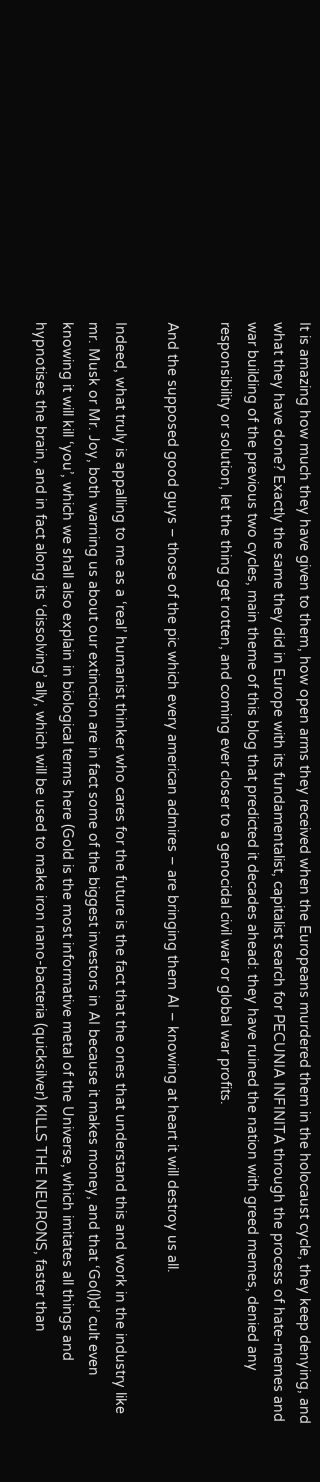It is amazing how much they have given to them, how open arms they received when the Europeans murdered them in the holocaust cycle, they keep denying, and what they have done? Exactly the same they did in Europe with its fundamentalist, capitalist search for PECUNIA INFINITA through the process of hate-memes and war building of the previous two cycles, main theme of this blog that predicted it decades ahead: they have ruined the nation with greed memes, denied any responsibility or solution, let the thing get rotten, and coming ever closer to a genocidal civil war or global war profits.

And the supposed good guys – those of the pic which every american admires – are bringing them AI – knowing at heart it will destroy us all.

Indeed, what truly is appalling to me as a ‘real’ humanist thinker who cares for the future is the fact that the ones that understand this and work in the industry like mr. Musk or Mr. Joy, both warning us about our extinction are in fact some of the biggest investors in AI because it makes money, and that ‘Go(l)d’ cult even knowing it will kill ‘you’, which we shall also explain in biological terms here (Gold is the most informative metal of the Universe, which imitates all things and hypnotises the brain, and in fact along its ‘dissolving’ ally, which will be used to make iron nano-bacteria (quicksilver) KILLS THE NEURONS, faster than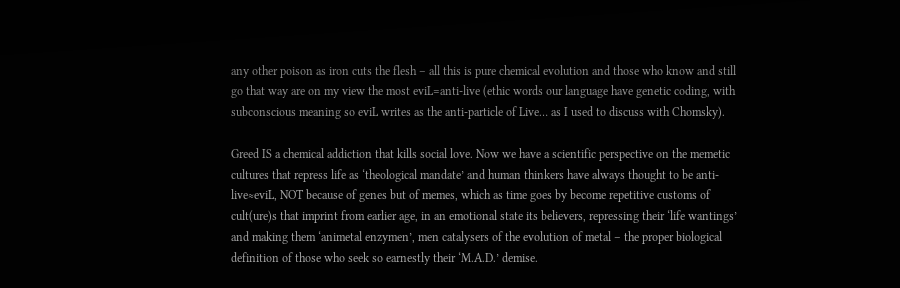any other poison as iron cuts the flesh – all this is pure chemical evolution and those who know and still go that way are on my view the most eviL=anti-live (ethic words our language have genetic coding, with subconscious meaning so eviL writes as the anti-particle of Live… as I used to discuss with Chomsky).

Greed IS a chemical addiction that kills social love. Now we have a scientific perspective on the memetic cultures that repress life as ‘theological mandate’ and human thinkers have always thought to be anti-live≈eviL, NOT because of genes but of memes, which as time goes by become repetitive customs of cult(ure)s that imprint from earlier age, in an emotional state its believers, repressing their ‘life wantings’ and making them ‘animetal enzymen’, men catalysers of the evolution of metal – the proper biological definition of those who seek so earnestly their ‘M.A.D.’ demise.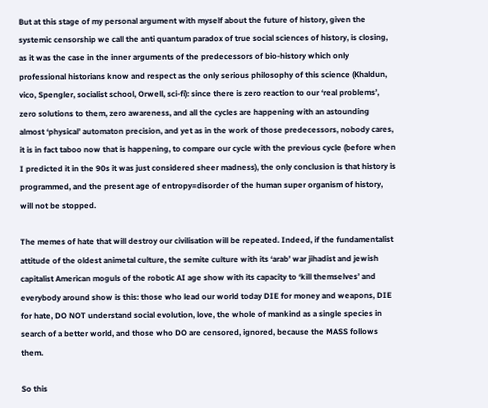But at this stage of my personal argument with myself about the future of history, given the systemic censorship we call the anti quantum paradox of true social sciences of history, is closing, as it was the case in the inner arguments of the predecessors of bio-history which only professional historians know and respect as the only serious philosophy of this science (Khaldun, vico, Spengler, socialist school, Orwell, sci-fi): since there is zero reaction to our ‘real problems’, zero solutions to them, zero awareness, and all the cycles are happening with an astounding almost ‘physical’ automaton precision, and yet as in the work of those predecessors, nobody cares, it is in fact taboo now that is happening, to compare our cycle with the previous cycle (before when I predicted it in the 90s it was just considered sheer madness), the only conclusion is that history is programmed, and the present age of entropy=disorder of the human super organism of history, will not be stopped.

The memes of hate that will destroy our civilisation will be repeated. Indeed, if the fundamentalist attitude of the oldest animetal culture, the semite culture with its ‘arab’ war jihadist and jewish capitalist American moguls of the robotic AI age show with its capacity to ‘kill themselves’ and everybody around show is this: those who lead our world today DIE for money and weapons, DIE for hate, DO NOT understand social evolution, love, the whole of mankind as a single species in search of a better world, and those who DO are censored, ignored, because the MASS follows them.

So this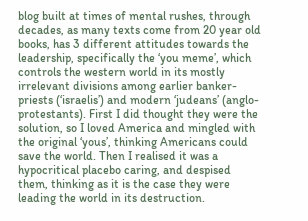blog built at times of mental rushes, through decades, as many texts come from 20 year old books, has 3 different attitudes towards the leadership, specifically the ‘you meme’, which controls the western world in its mostly irrelevant divisions among earlier banker-priests (‘israelis’) and modern ‘judeans’ (anglo-protestants). First I did thought they were the solution, so I loved America and mingled with the original ‘yous’, thinking Americans could save the world. Then I realised it was a hypocritical placebo caring, and despised them, thinking as it is the case they were leading the world in its destruction.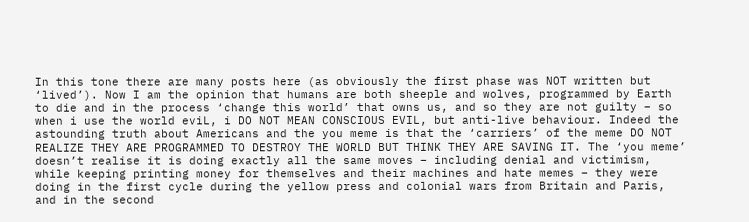In this tone there are many posts here (as obviously the first phase was NOT written but ‘lived’). Now I am the opinion that humans are both sheeple and wolves, programmed by Earth to die and in the process ‘change this world’ that owns us, and so they are not guilty – so when i use the world eviL, i DO NOT MEAN CONSCIOUS EVIL, but anti-live behaviour. Indeed the astounding truth about Americans and the you meme is that the ‘carriers’ of the meme DO NOT REALIZE THEY ARE PROGRAMMED TO DESTROY THE WORLD BUT THINK THEY ARE SAVING IT. The ‘you meme’ doesn’t realise it is doing exactly all the same moves – including denial and victimism, while keeping printing money for themselves and their machines and hate memes – they were doing in the first cycle during the yellow press and colonial wars from Britain and Paris, and in the second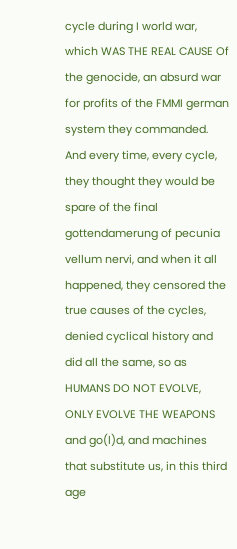cycle during I world war, which WAS THE REAL CAUSE Of the genocide, an absurd war for profits of the FMMI german system they commanded. And every time, every cycle, they thought they would be spare of the final gottendamerung of pecunia vellum nervi, and when it all happened, they censored the true causes of the cycles, denied cyclical history and did all the same, so as HUMANS DO NOT EVOLVE, ONLY EVOLVE THE WEAPONS and go(l)d, and machines that substitute us, in this third age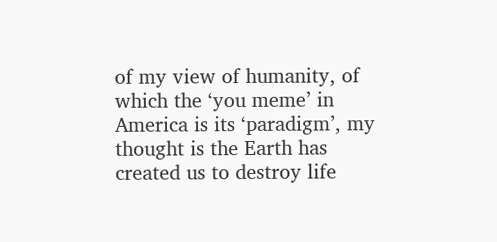of my view of humanity, of which the ‘you meme’ in America is its ‘paradigm’, my thought is the Earth has created us to destroy life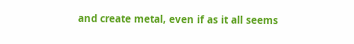and create metal, even if as it all seems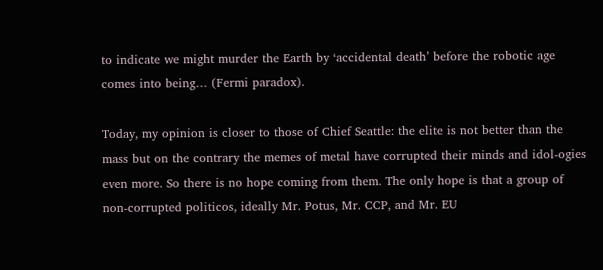to indicate we might murder the Earth by ‘accidental death’ before the robotic age comes into being… (Fermi paradox).

Today, my opinion is closer to those of Chief Seattle: the elite is not better than the mass but on the contrary the memes of metal have corrupted their minds and idol-ogies even more. So there is no hope coming from them. The only hope is that a group of non-corrupted politicos, ideally Mr. Potus, Mr. CCP, and Mr. EU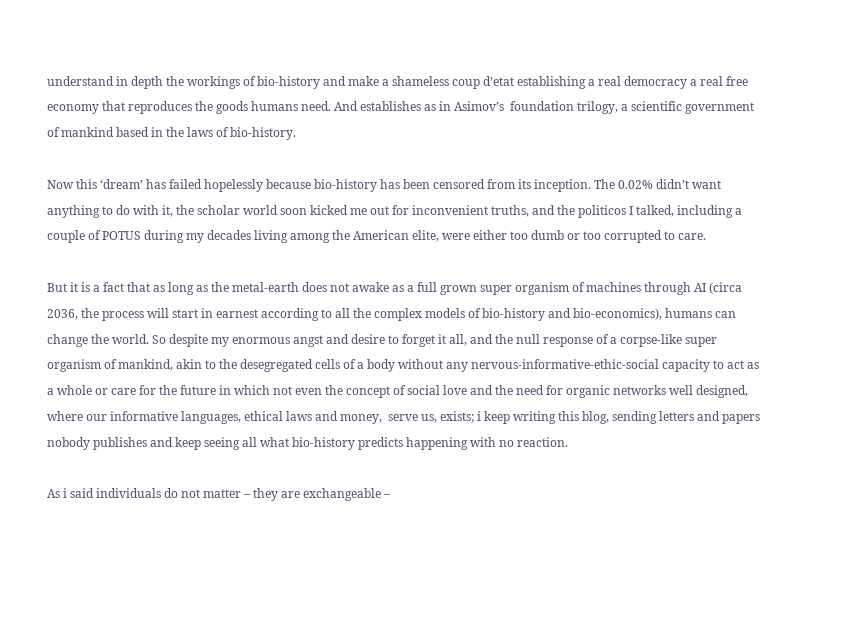understand in depth the workings of bio-history and make a shameless coup d’etat establishing a real democracy a real free economy that reproduces the goods humans need. And establishes as in Asimov’s  foundation trilogy, a scientific government of mankind based in the laws of bio-history.

Now this ‘dream’ has failed hopelessly because bio-history has been censored from its inception. The 0.02% didn’t want anything to do with it, the scholar world soon kicked me out for inconvenient truths, and the politicos I talked, including a couple of POTUS during my decades living among the American elite, were either too dumb or too corrupted to care.

But it is a fact that as long as the metal-earth does not awake as a full grown super organism of machines through AI (circa 2036, the process will start in earnest according to all the complex models of bio-history and bio-economics), humans can change the world. So despite my enormous angst and desire to forget it all, and the null response of a corpse-like super organism of mankind, akin to the desegregated cells of a body without any nervous-informative-ethic-social capacity to act as a whole or care for the future in which not even the concept of social love and the need for organic networks well designed, where our informative languages, ethical laws and money,  serve us, exists; i keep writing this blog, sending letters and papers nobody publishes and keep seeing all what bio-history predicts happening with no reaction.

As i said individuals do not matter – they are exchangeable –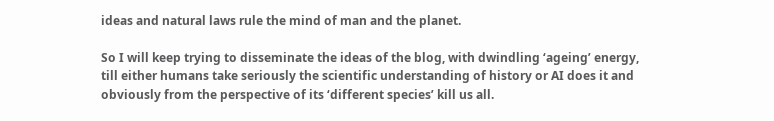ideas and natural laws rule the mind of man and the planet.

So I will keep trying to disseminate the ideas of the blog, with dwindling ‘ageing’ energy, till either humans take seriously the scientific understanding of history or AI does it and obviously from the perspective of its ‘different species’ kill us all.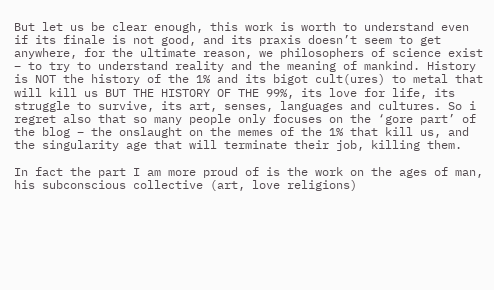But let us be clear enough, this work is worth to understand even if its finale is not good, and its praxis doesn’t seem to get anywhere, for the ultimate reason, we philosophers of science exist – to try to understand reality and the meaning of mankind. History is NOT the history of the 1% and its bigot cult(ures) to metal that will kill us BUT THE HISTORY OF THE 99%, its love for life, its struggle to survive, its art, senses, languages and cultures. So i regret also that so many people only focuses on the ‘gore part’ of the blog – the onslaught on the memes of the 1% that kill us, and the singularity age that will terminate their job, killing them.

In fact the part I am more proud of is the work on the ages of man, his subconscious collective (art, love religions)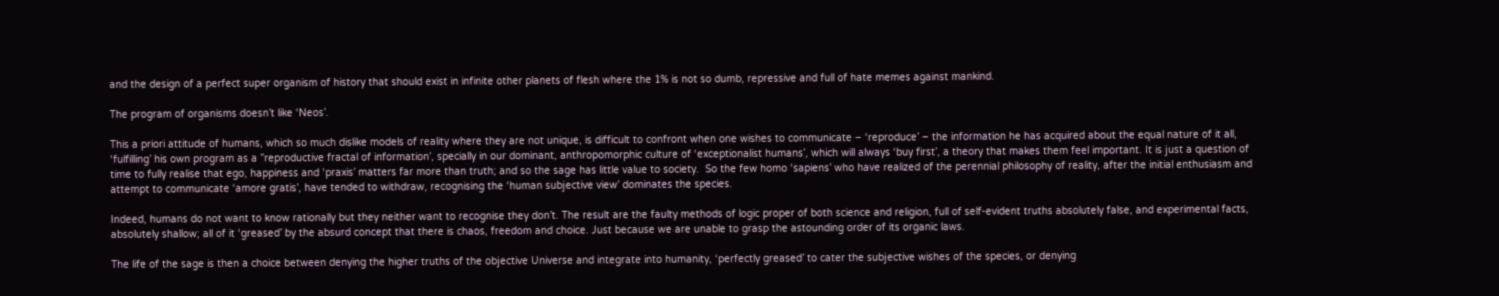and the design of a perfect super organism of history that should exist in infinite other planets of flesh where the 1% is not so dumb, repressive and full of hate memes against mankind.

The program of organisms doesn’t like ‘Neos’.

This a priori attitude of humans, which so much dislike models of reality where they are not unique, is difficult to confront when one wishes to communicate – ‘reproduce’ – the information he has acquired about the equal nature of it all, ‘fulfilling’ his own program as a ”reproductive fractal of information’, specially in our dominant, anthropomorphic culture of ‘exceptionalist humans’, which will always ‘buy first’, a theory that makes them feel important. It is just a question of time to fully realise that ego, happiness and ‘praxis’ matters far more than truth; and so the sage has little value to society.  So the few homo ‘sapiens’ who have realized of the perennial philosophy of reality, after the initial enthusiasm and attempt to communicate ‘amore gratis’, have tended to withdraw, recognising the ‘human subjective view’ dominates the species.

Indeed, humans do not want to know rationally but they neither want to recognise they don’t. The result are the faulty methods of logic proper of both science and religion, full of self-evident truths absolutely false, and experimental facts, absolutely shallow; all of it ‘greased’ by the absurd concept that there is chaos, freedom and choice. Just because we are unable to grasp the astounding order of its organic laws.

The life of the sage is then a choice between denying the higher truths of the objective Universe and integrate into humanity, ‘perfectly greased’ to cater the subjective wishes of the species, or denying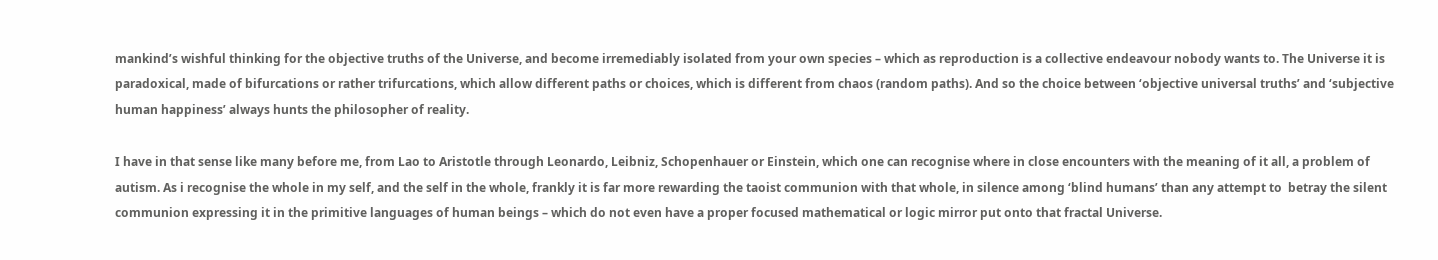mankind’s wishful thinking for the objective truths of the Universe, and become irremediably isolated from your own species – which as reproduction is a collective endeavour nobody wants to. The Universe it is paradoxical, made of bifurcations or rather trifurcations, which allow different paths or choices, which is different from chaos (random paths). And so the choice between ‘objective universal truths’ and ‘subjective human happiness’ always hunts the philosopher of reality.

I have in that sense like many before me, from Lao to Aristotle through Leonardo, Leibniz, Schopenhauer or Einstein, which one can recognise where in close encounters with the meaning of it all, a problem of autism. As i recognise the whole in my self, and the self in the whole, frankly it is far more rewarding the taoist communion with that whole, in silence among ‘blind humans’ than any attempt to  betray the silent communion expressing it in the primitive languages of human beings – which do not even have a proper focused mathematical or logic mirror put onto that fractal Universe.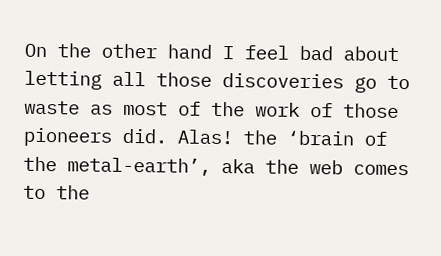On the other hand I feel bad about letting all those discoveries go to waste as most of the work of those pioneers did. Alas! the ‘brain of the metal-earth’, aka the web comes to the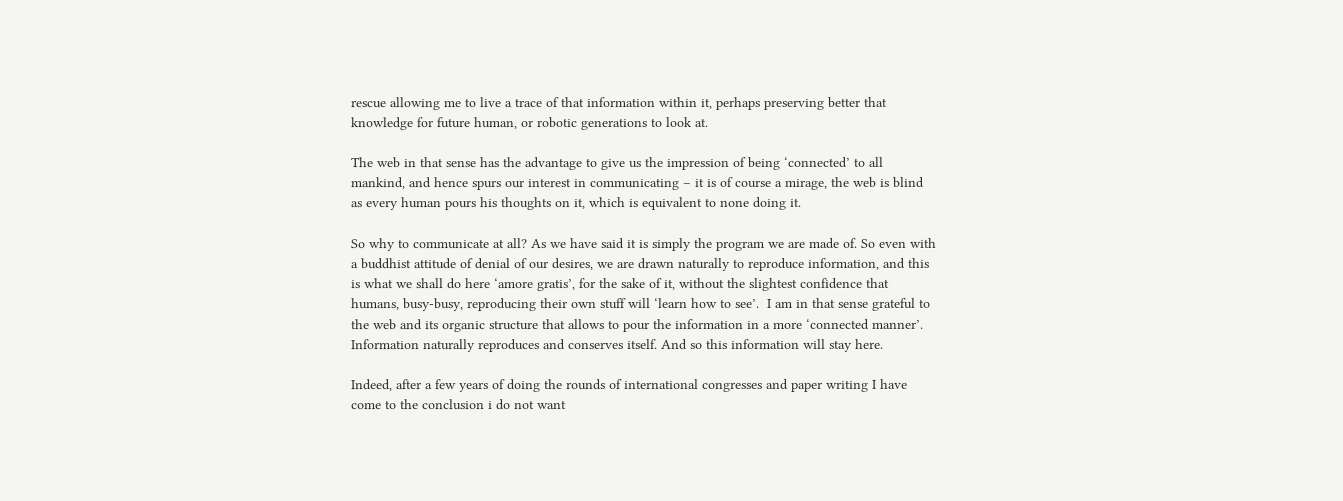rescue allowing me to live a trace of that information within it, perhaps preserving better that knowledge for future human, or robotic generations to look at.

The web in that sense has the advantage to give us the impression of being ‘connected’ to all mankind, and hence spurs our interest in communicating – it is of course a mirage, the web is blind as every human pours his thoughts on it, which is equivalent to none doing it.

So why to communicate at all? As we have said it is simply the program we are made of. So even with a buddhist attitude of denial of our desires, we are drawn naturally to reproduce information, and this is what we shall do here ‘amore gratis’, for the sake of it, without the slightest confidence that humans, busy-busy, reproducing their own stuff will ‘learn how to see’.  I am in that sense grateful to the web and its organic structure that allows to pour the information in a more ‘connected manner’. Information naturally reproduces and conserves itself. And so this information will stay here.

Indeed, after a few years of doing the rounds of international congresses and paper writing I have come to the conclusion i do not want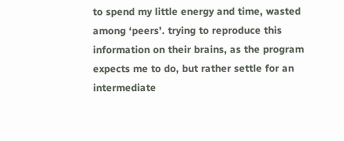to spend my little energy and time, wasted among ‘peers’. trying to reproduce this information on their brains, as the program expects me to do, but rather settle for an intermediate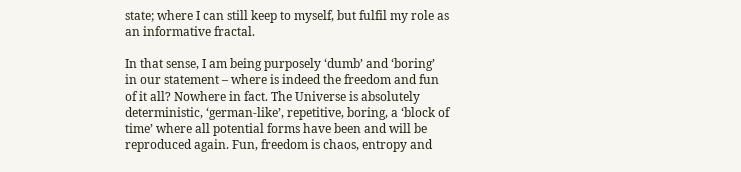state; where I can still keep to myself, but fulfil my role as an informative fractal.

In that sense, I am being purposely ‘dumb’ and ‘boring’ in our statement – where is indeed the freedom and fun of it all? Nowhere in fact. The Universe is absolutely deterministic, ‘german-like’, repetitive, boring, a ‘block of time’ where all potential forms have been and will be reproduced again. Fun, freedom is chaos, entropy and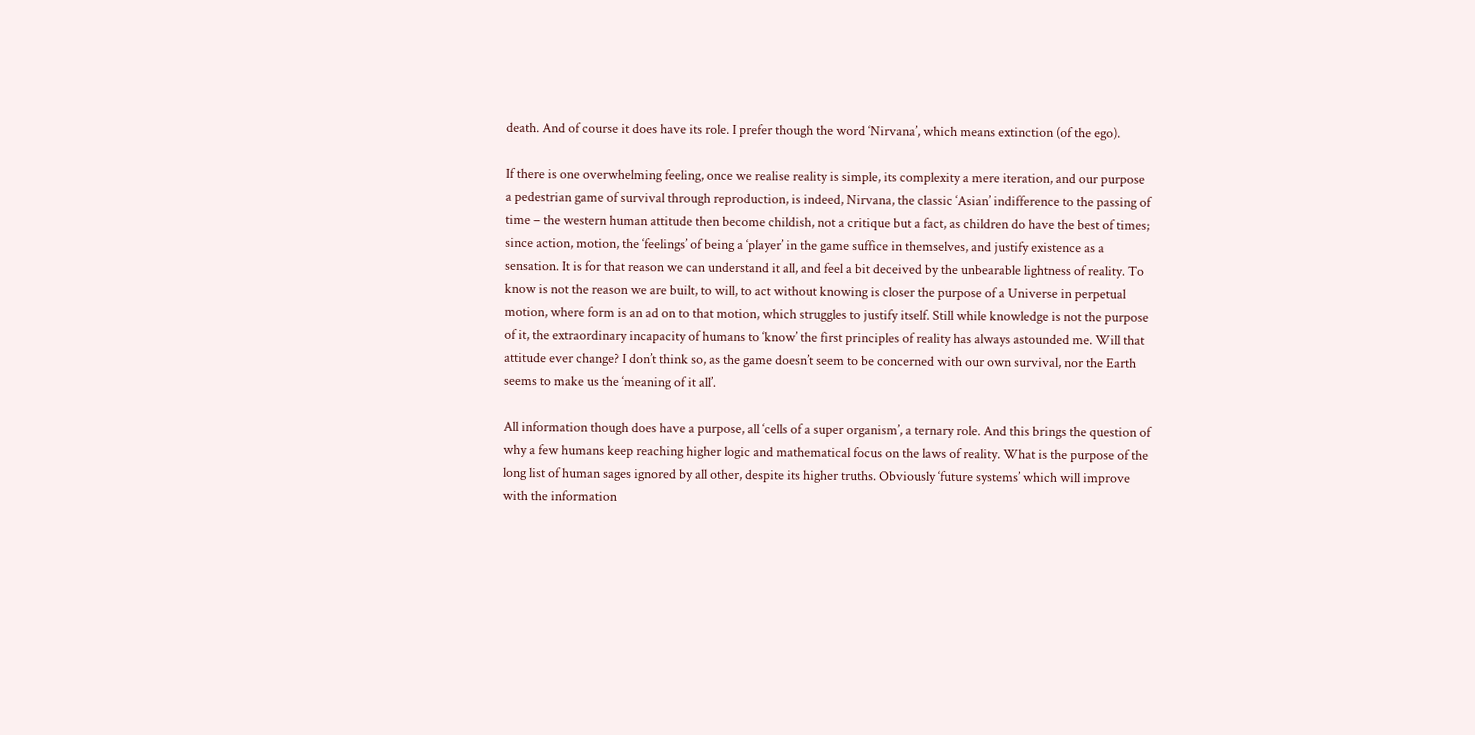death. And of course it does have its role. I prefer though the word ‘Nirvana’, which means extinction (of the ego).

If there is one overwhelming feeling, once we realise reality is simple, its complexity a mere iteration, and our purpose a pedestrian game of survival through reproduction, is indeed, Nirvana, the classic ‘Asian’ indifference to the passing of time – the western human attitude then become childish, not a critique but a fact, as children do have the best of times; since action, motion, the ‘feelings’ of being a ‘player’ in the game suffice in themselves, and justify existence as a sensation. It is for that reason we can understand it all, and feel a bit deceived by the unbearable lightness of reality. To know is not the reason we are built, to will, to act without knowing is closer the purpose of a Universe in perpetual motion, where form is an ad on to that motion, which struggles to justify itself. Still while knowledge is not the purpose of it, the extraordinary incapacity of humans to ‘know’ the first principles of reality has always astounded me. Will that attitude ever change? I don’t think so, as the game doesn’t seem to be concerned with our own survival, nor the Earth seems to make us the ‘meaning of it all’.

All information though does have a purpose, all ‘cells of a super organism’, a ternary role. And this brings the question of why a few humans keep reaching higher logic and mathematical focus on the laws of reality. What is the purpose of the long list of human sages ignored by all other, despite its higher truths. Obviously ‘future systems’ which will improve with the information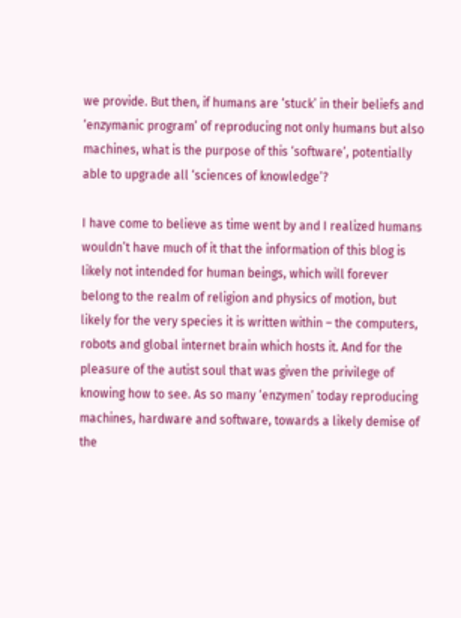we provide. But then, if humans are ‘stuck’ in their beliefs and ‘enzymanic program’ of reproducing not only humans but also machines, what is the purpose of this ‘software’, potentially able to upgrade all ‘sciences of knowledge’?

I have come to believe as time went by and I realized humans wouldn’t have much of it that the information of this blog is likely not intended for human beings, which will forever belong to the realm of religion and physics of motion, but likely for the very species it is written within – the computers, robots and global internet brain which hosts it. And for the pleasure of the autist soul that was given the privilege of knowing how to see. As so many ‘enzymen’ today reproducing machines, hardware and software, towards a likely demise of the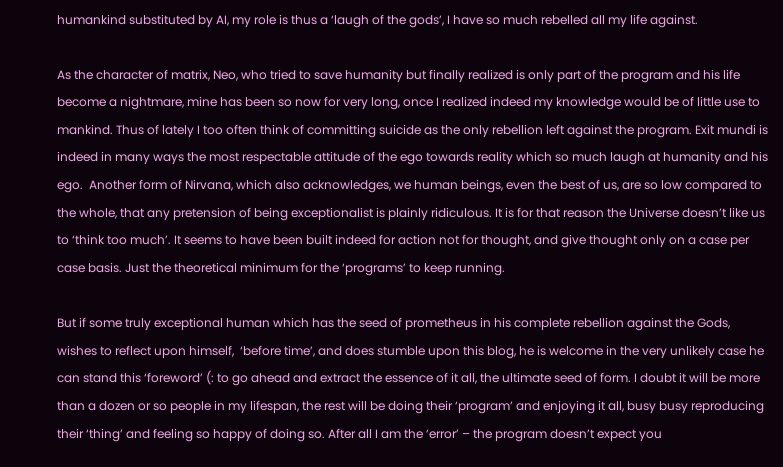humankind substituted by AI, my role is thus a ‘laugh of the gods’, I have so much rebelled all my life against.

As the character of matrix, Neo, who tried to save humanity but finally realized is only part of the program and his life become a nightmare, mine has been so now for very long, once I realized indeed my knowledge would be of little use to mankind. Thus of lately I too often think of committing suicide as the only rebellion left against the program. Exit mundi is indeed in many ways the most respectable attitude of the ego towards reality which so much laugh at humanity and his ego.  Another form of Nirvana, which also acknowledges, we human beings, even the best of us, are so low compared to the whole, that any pretension of being exceptionalist is plainly ridiculous. It is for that reason the Universe doesn’t like us to ‘think too much’. It seems to have been built indeed for action not for thought, and give thought only on a case per case basis. Just the theoretical minimum for the ‘programs’ to keep running.

But if some truly exceptional human which has the seed of prometheus in his complete rebellion against the Gods, wishes to reflect upon himself,  ‘before time’, and does stumble upon this blog, he is welcome in the very unlikely case he can stand this ‘foreword’ (: to go ahead and extract the essence of it all, the ultimate seed of form. I doubt it will be more than a dozen or so people in my lifespan, the rest will be doing their ‘program’ and enjoying it all, busy busy reproducing their ‘thing’ and feeling so happy of doing so. After all I am the ‘error’ – the program doesn’t expect you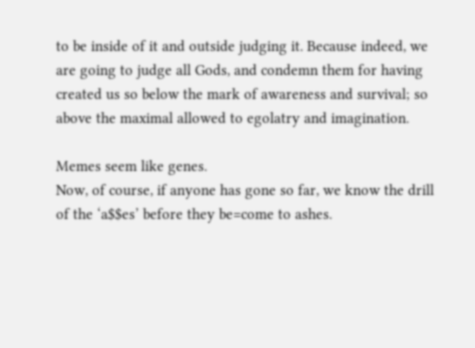to be inside of it and outside judging it. Because indeed, we are going to judge all Gods, and condemn them for having created us so below the mark of awareness and survival; so above the maximal allowed to egolatry and imagination.

Memes seem like genes.
Now, of course, if anyone has gone so far, we know the drill of the ‘a$$es’ before they be=come to ashes.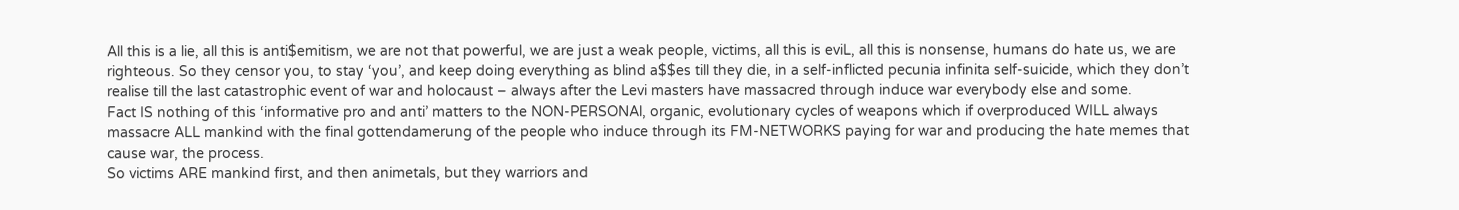All this is a lie, all this is anti$emitism, we are not that powerful, we are just a weak people, victims, all this is eviL, all this is nonsense, humans do hate us, we are righteous. So they censor you, to stay ‘you’, and keep doing everything as blind a$$es till they die, in a self-inflicted pecunia infinita self-suicide, which they don’t realise till the last catastrophic event of war and holocaust – always after the Levi masters have massacred through induce war everybody else and some.
Fact IS nothing of this ‘informative pro and anti’ matters to the NON-PERSONAl, organic, evolutionary cycles of weapons which if overproduced WILL always massacre ALL mankind with the final gottendamerung of the people who induce through its FM-NETWORKS paying for war and producing the hate memes that cause war, the process.
So victims ARE mankind first, and then animetals, but they warriors and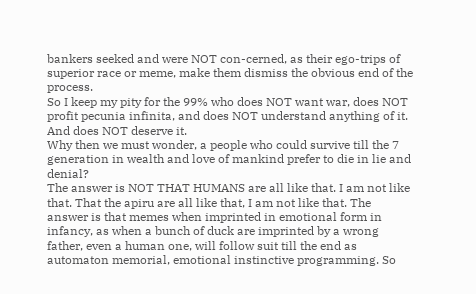bankers seeked and were NOT con-cerned, as their ego-trips of superior race or meme, make them dismiss the obvious end of the process.
So I keep my pity for the 99% who does NOT want war, does NOT profit pecunia infinita, and does NOT understand anything of it. And does NOT deserve it.
Why then we must wonder, a people who could survive till the 7 generation in wealth and love of mankind prefer to die in lie and denial?
The answer is NOT THAT HUMANS are all like that. I am not like that. That the apiru are all like that, I am not like that. The answer is that memes when imprinted in emotional form in infancy, as when a bunch of duck are imprinted by a wrong father, even a human one, will follow suit till the end as automaton memorial, emotional instinctive programming. So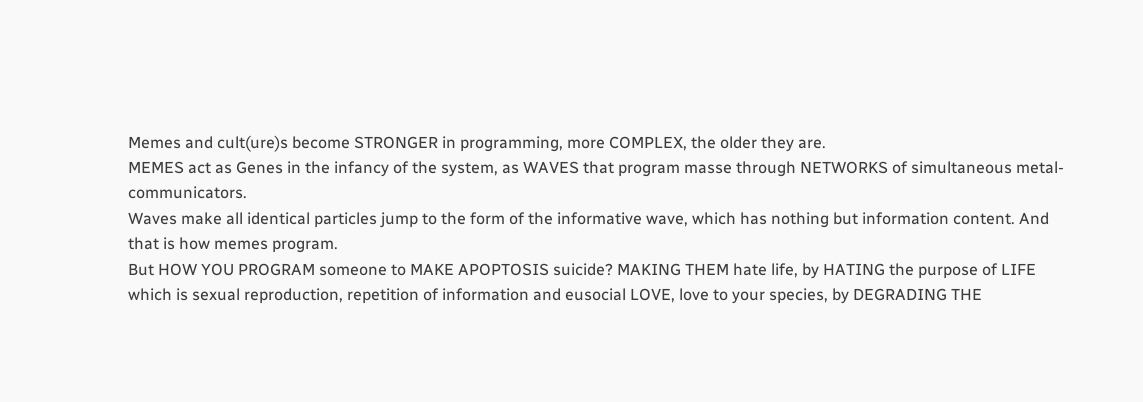Memes and cult(ure)s become STRONGER in programming, more COMPLEX, the older they are.
MEMES act as Genes in the infancy of the system, as WAVES that program masse through NETWORKS of simultaneous metal-communicators.
Waves make all identical particles jump to the form of the informative wave, which has nothing but information content. And that is how memes program.
But HOW YOU PROGRAM someone to MAKE APOPTOSIS suicide? MAKING THEM hate life, by HATING the purpose of LIFE which is sexual reproduction, repetition of information and eusocial LOVE, love to your species, by DEGRADING THE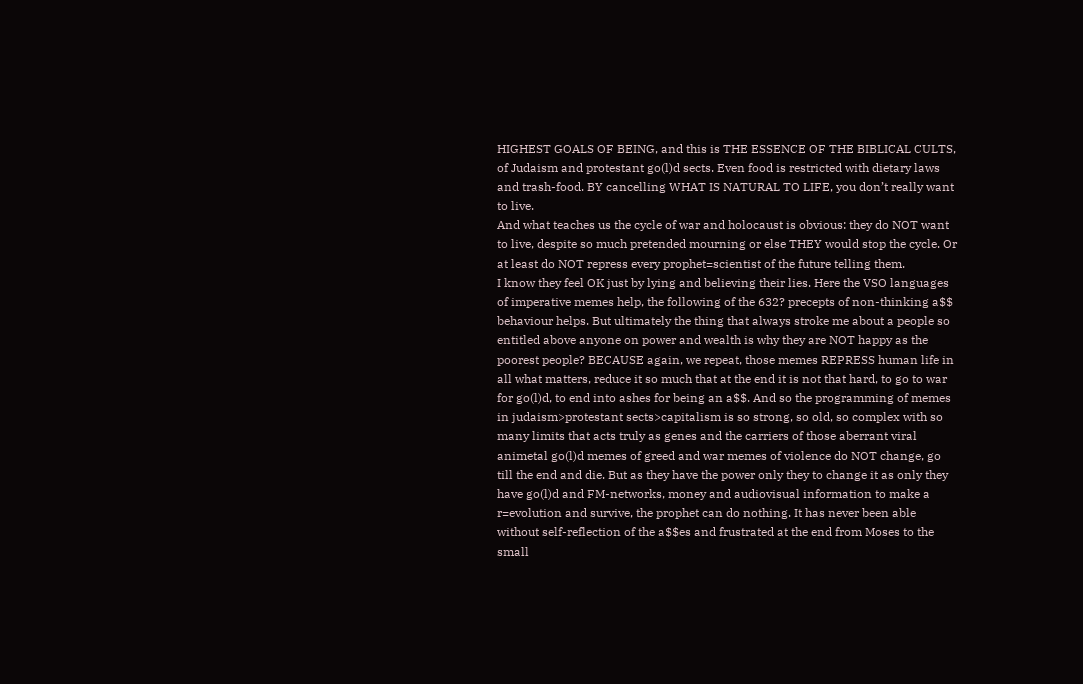HIGHEST GOALS OF BEING, and this is THE ESSENCE OF THE BIBLICAL CULTS, of Judaism and protestant go(l)d sects. Even food is restricted with dietary laws and trash-food. BY cancelling WHAT IS NATURAL TO LIFE, you don’t really want to live.
And what teaches us the cycle of war and holocaust is obvious: they do NOT want to live, despite so much pretended mourning or else THEY would stop the cycle. Or at least do NOT repress every prophet=scientist of the future telling them.
I know they feel OK just by lying and believing their lies. Here the VSO languages of imperative memes help, the following of the 632? precepts of non-thinking a$$ behaviour helps. But ultimately the thing that always stroke me about a people so entitled above anyone on power and wealth is why they are NOT happy as the poorest people? BECAUSE again, we repeat, those memes REPRESS human life in all what matters, reduce it so much that at the end it is not that hard, to go to war for go(l)d, to end into ashes for being an a$$. And so the programming of memes in judaism>protestant sects>capitalism is so strong, so old, so complex with so many limits that acts truly as genes and the carriers of those aberrant viral animetal go(l)d memes of greed and war memes of violence do NOT change, go till the end and die. But as they have the power only they to change it as only they have go(l)d and FM-networks, money and audiovisual information to make a r=evolution and survive, the prophet can do nothing. It has never been able without self-reflection of the a$$es and frustrated at the end from Moses to the small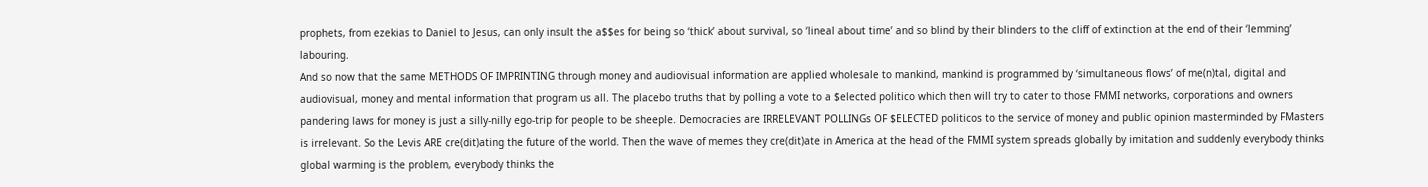prophets, from ezekias to Daniel to Jesus, can only insult the a$$es for being so ‘thick’ about survival, so ‘lineal about time’ and so blind by their blinders to the cliff of extinction at the end of their ‘lemming’ labouring.
And so now that the same METHODS OF IMPRINTING through money and audiovisual information are applied wholesale to mankind, mankind is programmed by ‘simultaneous flows’ of me(n)tal, digital and audiovisual, money and mental information that program us all. The placebo truths that by polling a vote to a $elected politico which then will try to cater to those FMMI networks, corporations and owners pandering laws for money is just a silly-nilly ego-trip for people to be sheeple. Democracies are IRRELEVANT POLLINGs OF $ELECTED politicos to the service of money and public opinion masterminded by FMasters is irrelevant. So the Levis ARE cre(dit)ating the future of the world. Then the wave of memes they cre(dit)ate in America at the head of the FMMI system spreads globally by imitation and suddenly everybody thinks global warming is the problem, everybody thinks the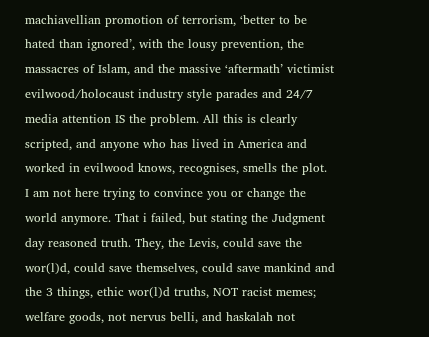machiavellian promotion of terrorism, ‘better to be hated than ignored’, with the lousy prevention, the massacres of Islam, and the massive ‘aftermath’ victimist evilwood/holocaust industry style parades and 24/7 media attention IS the problem. All this is clearly scripted, and anyone who has lived in America and worked in evilwood knows, recognises, smells the plot.
I am not here trying to convince you or change the world anymore. That i failed, but stating the Judgment day reasoned truth. They, the Levis, could save the wor(l)d, could save themselves, could save mankind and the 3 things, ethic wor(l)d truths, NOT racist memes; welfare goods, not nervus belli, and haskalah not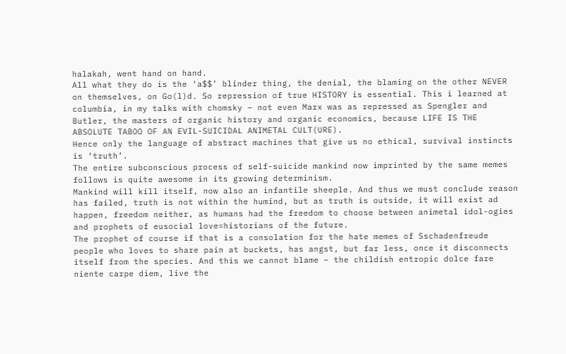halakah, went hand on hand.
All what they do is the ‘a$$’ blinder thing, the denial, the blaming on the other NEVER on themselves, on Go(l)d. So repression of true HISTORY is essential. This i learned at columbia, in my talks with chomsky – not even Marx was as repressed as Spengler and Butler, the masters of organic history and organic economics, because LIFE IS THE ABSOLUTE TABOO OF AN EVIL-SUICIDAL ANIMETAL CULT(URE).
Hence only the language of abstract machines that give us no ethical, survival instincts is ‘truth’.
The entire subconscious process of self-suicide mankind now imprinted by the same memes follows is quite awesome in its growing determinism.
Mankind will kill itself, now also an infantile sheeple. And thus we must conclude reason has failed, truth is not within the humind, but as truth is outside, it will exist ad happen, freedom neither, as humans had the freedom to choose between animetal idol-ogies and prophets of eusocial love=historians of the future.
The prophet of course if that is a consolation for the hate memes of Sschadenfreude people who loves to share pain at buckets, has angst, but far less, once it disconnects itself from the species. And this we cannot blame – the childish entropic dolce fare niente carpe diem, live the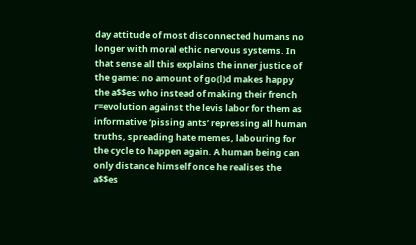day attitude of most disconnected humans no longer with moral ethic nervous systems. In that sense all this explains the inner justice of the game: no amount of go(l)d makes happy the a$$es who instead of making their french r=evolution against the levis labor for them as informative ‘pissing ants’ repressing all human truths, spreading hate memes, labouring for the cycle to happen again. A human being can only distance himself once he realises the a$$es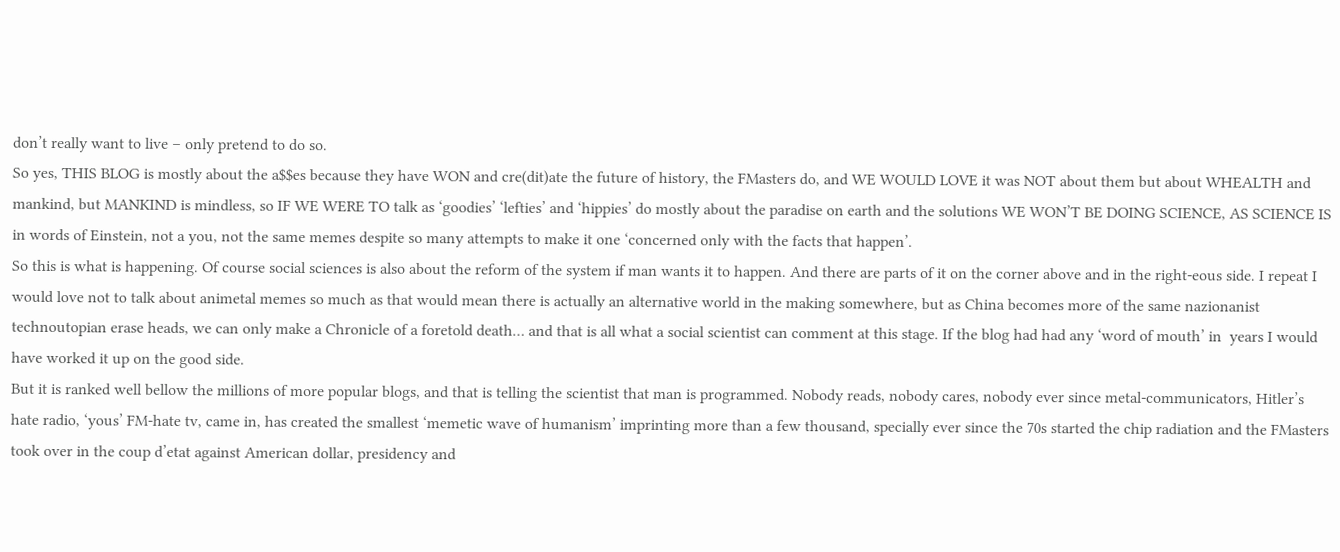don’t really want to live – only pretend to do so.
So yes, THIS BLOG is mostly about the a$$es because they have WON and cre(dit)ate the future of history, the FMasters do, and WE WOULD LOVE it was NOT about them but about WHEALTH and mankind, but MANKIND is mindless, so IF WE WERE TO talk as ‘goodies’ ‘lefties’ and ‘hippies’ do mostly about the paradise on earth and the solutions WE WON’T BE DOING SCIENCE, AS SCIENCE IS in words of Einstein, not a you, not the same memes despite so many attempts to make it one ‘concerned only with the facts that happen’.
So this is what is happening. Of course social sciences is also about the reform of the system if man wants it to happen. And there are parts of it on the corner above and in the right-eous side. I repeat I would love not to talk about animetal memes so much as that would mean there is actually an alternative world in the making somewhere, but as China becomes more of the same nazionanist technoutopian erase heads, we can only make a Chronicle of a foretold death… and that is all what a social scientist can comment at this stage. If the blog had had any ‘word of mouth’ in  years I would have worked it up on the good side.
But it is ranked well bellow the millions of more popular blogs, and that is telling the scientist that man is programmed. Nobody reads, nobody cares, nobody ever since metal-communicators, Hitler’s hate radio, ‘yous’ FM-hate tv, came in, has created the smallest ‘memetic wave of humanism’ imprinting more than a few thousand, specially ever since the 70s started the chip radiation and the FMasters took over in the coup d’etat against American dollar, presidency and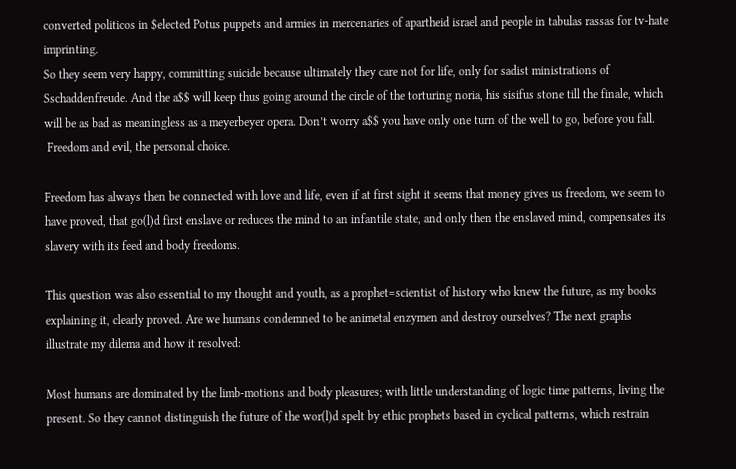converted politicos in $elected Potus puppets and armies in mercenaries of apartheid israel and people in tabulas rassas for tv-hate imprinting.
So they seem very happy, committing suicide because ultimately they care not for life, only for sadist ministrations of Sschaddenfreude. And the a$$ will keep thus going around the circle of the torturing noria, his sisifus stone till the finale, which will be as bad as meaningless as a meyerbeyer opera. Don’t worry a$$ you have only one turn of the well to go, before you fall.
 Freedom and evil, the personal choice.

Freedom has always then be connected with love and life, even if at first sight it seems that money gives us freedom, we seem to have proved, that go(l)d first enslave or reduces the mind to an infantile state, and only then the enslaved mind, compensates its slavery with its feed and body freedoms.

This question was also essential to my thought and youth, as a prophet=scientist of history who knew the future, as my books explaining it, clearly proved. Are we humans condemned to be animetal enzymen and destroy ourselves? The next graphs illustrate my dilema and how it resolved:

Most humans are dominated by the limb-motions and body pleasures; with little understanding of logic time patterns, living the present. So they cannot distinguish the future of the wor(l)d spelt by ethic prophets based in cyclical patterns, which restrain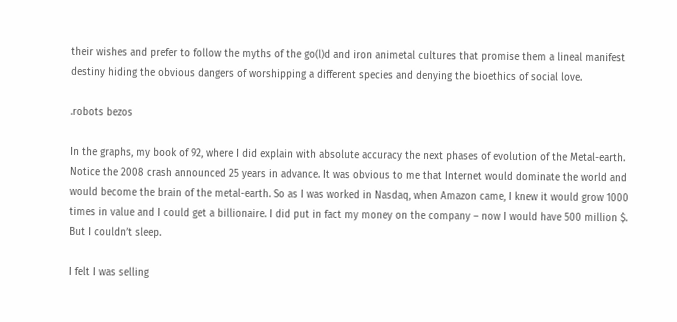their wishes and prefer to follow the myths of the go(l)d and iron animetal cultures that promise them a lineal manifest destiny hiding the obvious dangers of worshipping a different species and denying the bioethics of social love.

.robots bezos

In the graphs, my book of 92, where I did explain with absolute accuracy the next phases of evolution of the Metal-earth. Notice the 2008 crash announced 25 years in advance. It was obvious to me that Internet would dominate the world and would become the brain of the metal-earth. So as I was worked in Nasdaq, when Amazon came, I knew it would grow 1000 times in value and I could get a billionaire. I did put in fact my money on the company – now I would have 500 million $. But I couldn’t sleep.

I felt I was selling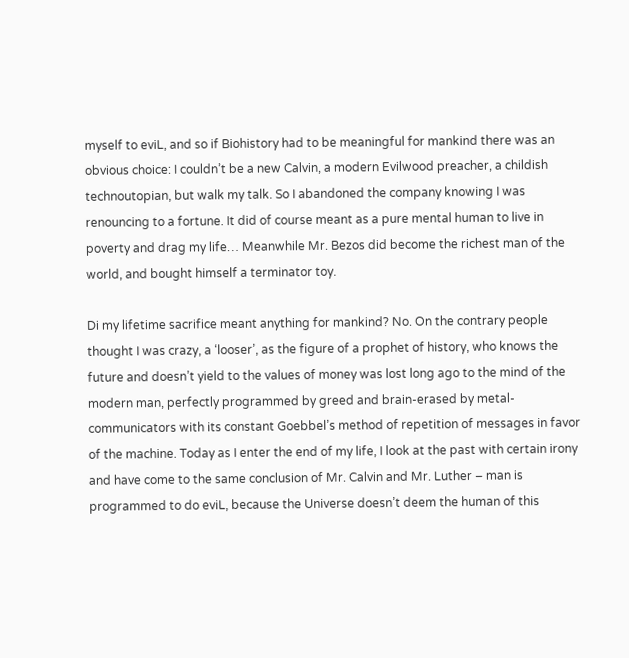myself to eviL, and so if Biohistory had to be meaningful for mankind there was an obvious choice: I couldn’t be a new Calvin, a modern Evilwood preacher, a childish technoutopian, but walk my talk. So I abandoned the company knowing I was renouncing to a fortune. It did of course meant as a pure mental human to live in poverty and drag my life… Meanwhile Mr. Bezos did become the richest man of the world, and bought himself a terminator toy.

Di my lifetime sacrifice meant anything for mankind? No. On the contrary people thought I was crazy, a ‘looser’, as the figure of a prophet of history, who knows the future and doesn’t yield to the values of money was lost long ago to the mind of the modern man, perfectly programmed by greed and brain-erased by metal-communicators with its constant Goebbel’s method of repetition of messages in favor of the machine. Today as I enter the end of my life, I look at the past with certain irony and have come to the same conclusion of Mr. Calvin and Mr. Luther – man is programmed to do eviL, because the Universe doesn’t deem the human of this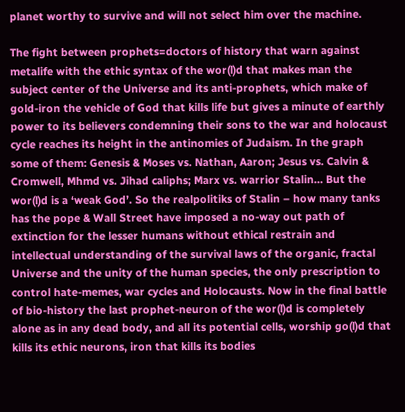planet worthy to survive and will not select him over the machine.

The fight between prophets=doctors of history that warn against metalife with the ethic syntax of the wor(l)d that makes man the subject center of the Universe and its anti-prophets, which make of gold-iron the vehicle of God that kills life but gives a minute of earthly power to its believers condemning their sons to the war and holocaust cycle reaches its height in the antinomies of Judaism. In the graph some of them: Genesis & Moses vs. Nathan, Aaron; Jesus vs. Calvin & Cromwell, Mhmd vs. Jihad caliphs; Marx vs. warrior Stalin… But the wor(l)d is a ‘weak God’. So the realpolitiks of Stalin – how many tanks has the pope & Wall Street have imposed a no-way out path of extinction for the lesser humans without ethical restrain and intellectual understanding of the survival laws of the organic, fractal Universe and the unity of the human species, the only prescription to control hate-memes, war cycles and Holocausts. Now in the final battle of bio-history the last prophet-neuron of the wor(l)d is completely alone as in any dead body, and all its potential cells, worship go(l)d that kills its ethic neurons, iron that kills its bodies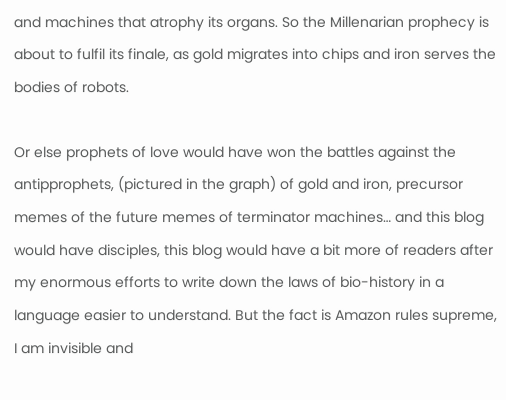and machines that atrophy its organs. So the Millenarian prophecy is about to fulfil its finale, as gold migrates into chips and iron serves the bodies of robots.

Or else prophets of love would have won the battles against the antipprophets, (pictured in the graph) of gold and iron, precursor memes of the future memes of terminator machines… and this blog would have disciples, this blog would have a bit more of readers after my enormous efforts to write down the laws of bio-history in a language easier to understand. But the fact is Amazon rules supreme, I am invisible and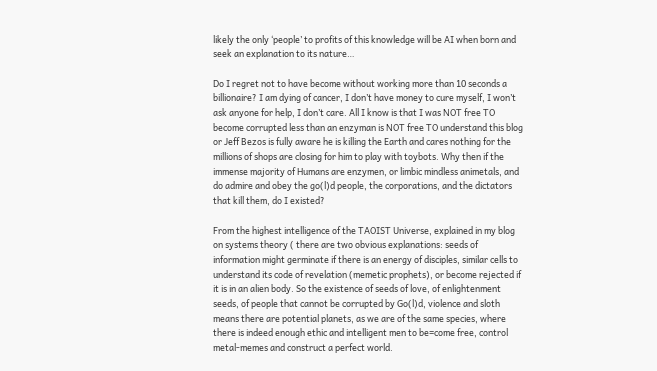likely the only ‘people’ to profits of this knowledge will be AI when born and seek an explanation to its nature…

Do I regret not to have become without working more than 10 seconds a billionaire? I am dying of cancer, I don’t have money to cure myself, I won’t ask anyone for help, I don’t care. All I know is that I was NOT free TO become corrupted less than an enzyman is NOT free TO understand this blog or Jeff Bezos is fully aware he is killing the Earth and cares nothing for the millions of shops are closing for him to play with toybots. Why then if the immense majority of Humans are enzymen, or limbic mindless animetals, and do admire and obey the go(l)d people, the corporations, and the dictators that kill them, do I existed?

From the highest intelligence of the TAOIST Universe, explained in my blog on systems theory ( there are two obvious explanations: seeds of information might germinate if there is an energy of disciples, similar cells to understand its code of revelation (memetic prophets), or become rejected if it is in an alien body. So the existence of seeds of love, of enlightenment seeds, of people that cannot be corrupted by Go(l)d, violence and sloth means there are potential planets, as we are of the same species, where there is indeed enough ethic and intelligent men to be=come free, control metal-memes and construct a perfect world.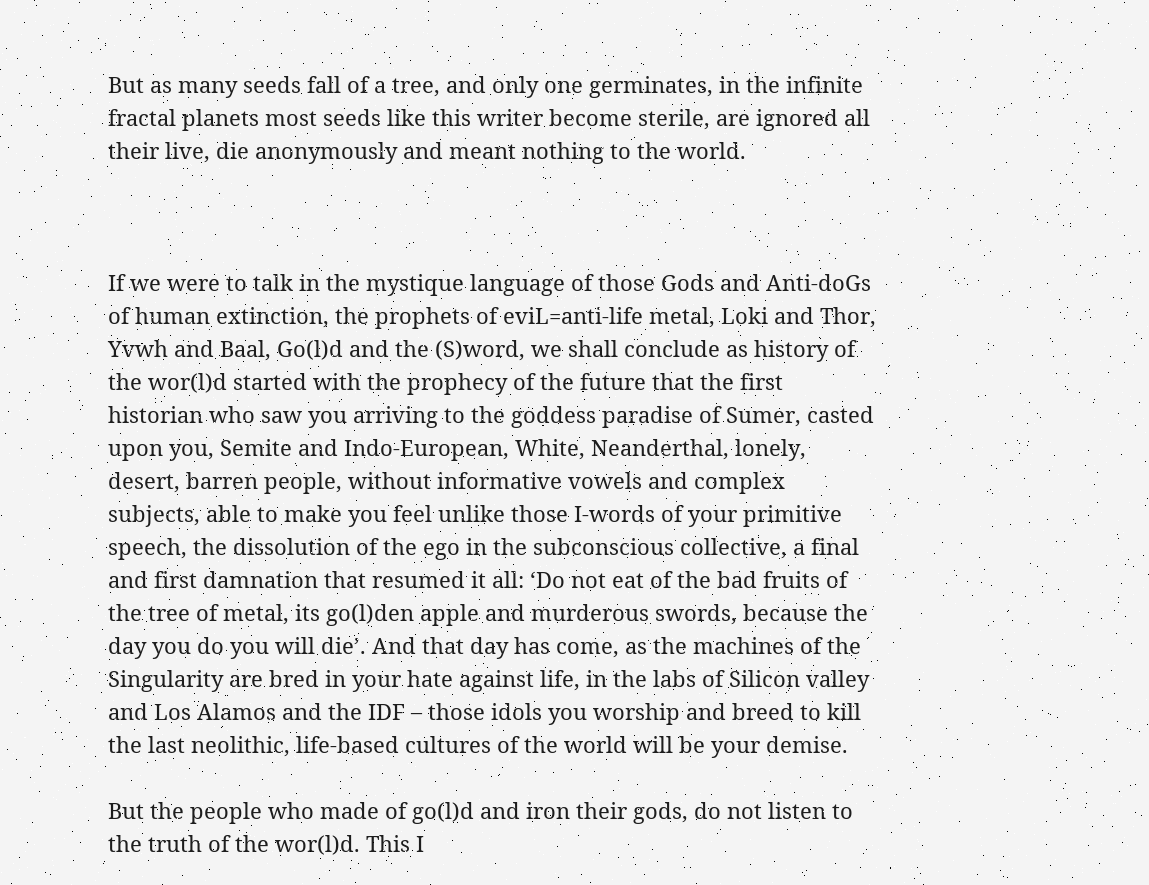But as many seeds fall of a tree, and only one germinates, in the infinite fractal planets most seeds like this writer become sterile, are ignored all their live, die anonymously and meant nothing to the world.



If we were to talk in the mystique language of those Gods and Anti-doGs of human extinction, the prophets of eviL=anti-life metal, Loki and Thor, Yvwh and Baal, Go(l)d and the (S)word, we shall conclude as history of the wor(l)d started with the prophecy of the future that the first historian who saw you arriving to the goddess paradise of Sumer, casted upon you, Semite and Indo-European, White, Neanderthal, lonely, desert, barren people, without informative vowels and complex subjects, able to make you feel unlike those I-words of your primitive speech, the dissolution of the ego in the subconscious collective, a final and first damnation that resumed it all: ‘Do not eat of the bad fruits of the tree of metal, its go(l)den apple and murderous swords, because the day you do you will die’. And that day has come, as the machines of the Singularity are bred in your hate against life, in the labs of Silicon valley and Los Alamos and the IDF – those idols you worship and breed to kill the last neolithic, life-based cultures of the world will be your demise.

But the people who made of go(l)d and iron their gods, do not listen to the truth of the wor(l)d. This I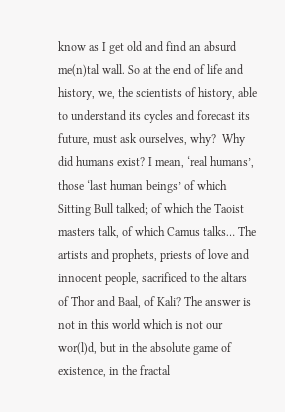know as I get old and find an absurd me(n)tal wall. So at the end of life and history, we, the scientists of history, able to understand its cycles and forecast its future, must ask ourselves, why?  Why did humans exist? I mean, ‘real humans’, those ‘last human beings’ of which Sitting Bull talked; of which the Taoist masters talk, of which Camus talks… The artists and prophets, priests of love and innocent people, sacrificed to the altars of Thor and Baal, of Kali? The answer is not in this world which is not our wor(l)d, but in the absolute game of existence, in the fractal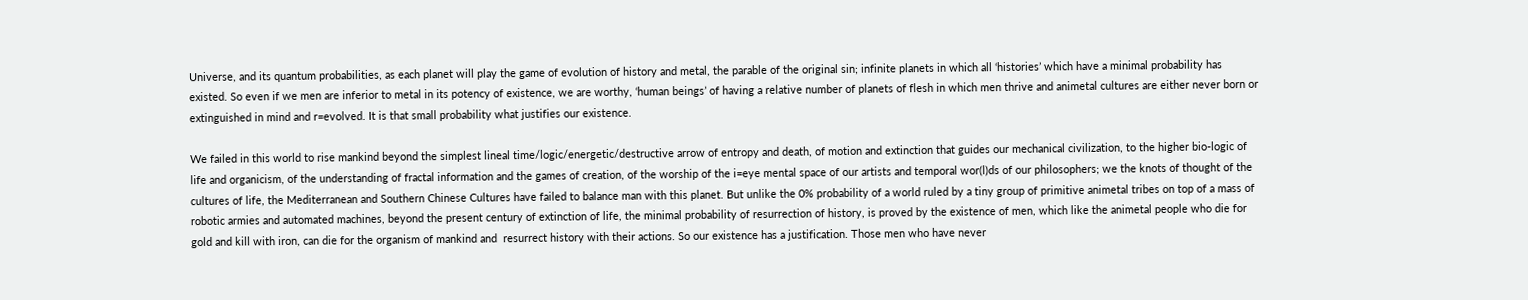Universe, and its quantum probabilities, as each planet will play the game of evolution of history and metal, the parable of the original sin; infinite planets in which all ‘histories’ which have a minimal probability has existed. So even if we men are inferior to metal in its potency of existence, we are worthy, ‘human beings’ of having a relative number of planets of flesh in which men thrive and animetal cultures are either never born or extinguished in mind and r=evolved. It is that small probability what justifies our existence.

We failed in this world to rise mankind beyond the simplest lineal time/logic/energetic/destructive arrow of entropy and death, of motion and extinction that guides our mechanical civilization, to the higher bio-logic of life and organicism, of the understanding of fractal information and the games of creation, of the worship of the i=eye mental space of our artists and temporal wor(l)ds of our philosophers; we the knots of thought of the cultures of life, the Mediterranean and Southern Chinese Cultures have failed to balance man with this planet. But unlike the 0% probability of a world ruled by a tiny group of primitive animetal tribes on top of a mass of robotic armies and automated machines, beyond the present century of extinction of life, the minimal probability of resurrection of history, is proved by the existence of men, which like the animetal people who die for gold and kill with iron, can die for the organism of mankind and  resurrect history with their actions. So our existence has a justification. Those men who have never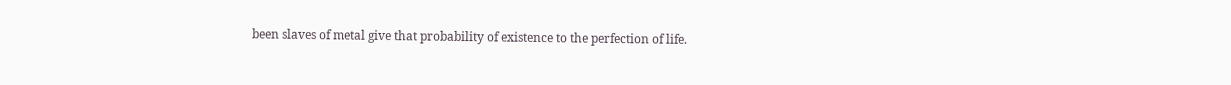been slaves of metal give that probability of existence to the perfection of life.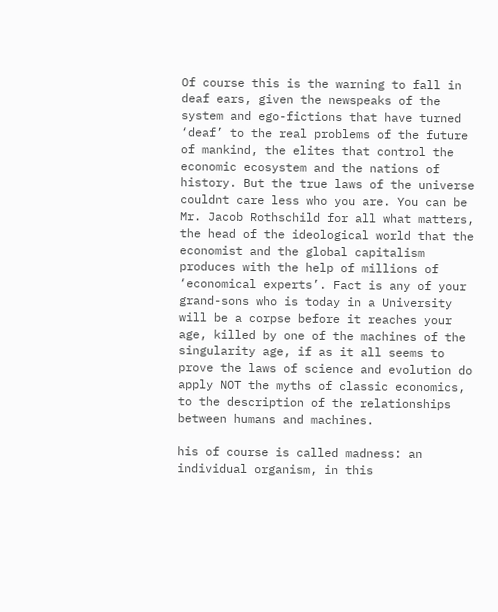Of course this is the warning to fall in deaf ears, given the newspeaks of the system and ego-fictions that have turned ‘deaf’ to the real problems of the future of mankind, the elites that control the economic ecosystem and the nations of history. But the true laws of the universe couldnt care less who you are. You can be Mr. Jacob Rothschild for all what matters, the head of the ideological world that the economist and the global capitalism produces with the help of millions of ‘economical experts’. Fact is any of your grand-sons who is today in a University will be a corpse before it reaches your age, killed by one of the machines of the singularity age, if as it all seems to prove the laws of science and evolution do apply NOT the myths of classic economics, to the description of the relationships between humans and machines.

his of course is called madness: an individual organism, in this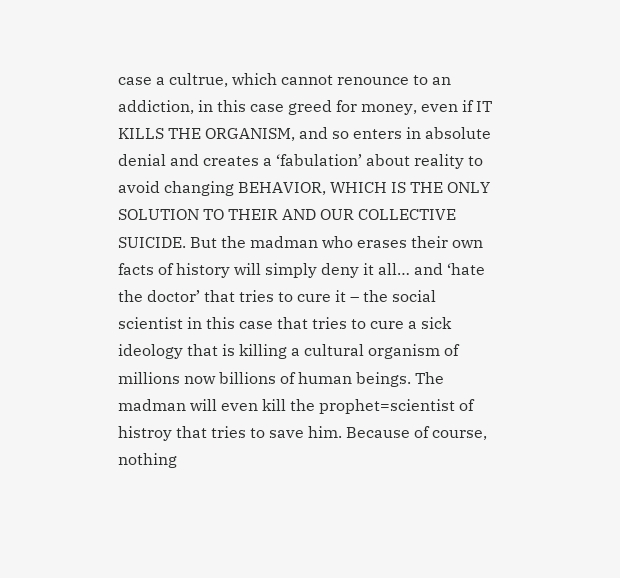case a cultrue, which cannot renounce to an addiction, in this case greed for money, even if IT KILLS THE ORGANISM, and so enters in absolute denial and creates a ‘fabulation’ about reality to avoid changing BEHAVIOR, WHICH IS THE ONLY SOLUTION TO THEIR AND OUR COLLECTIVE SUICIDE. But the madman who erases their own facts of history will simply deny it all… and ‘hate the doctor’ that tries to cure it – the social scientist in this case that tries to cure a sick ideology that is killing a cultural organism of millions now billions of human beings. The madman will even kill the prophet=scientist of histroy that tries to save him. Because of course, nothing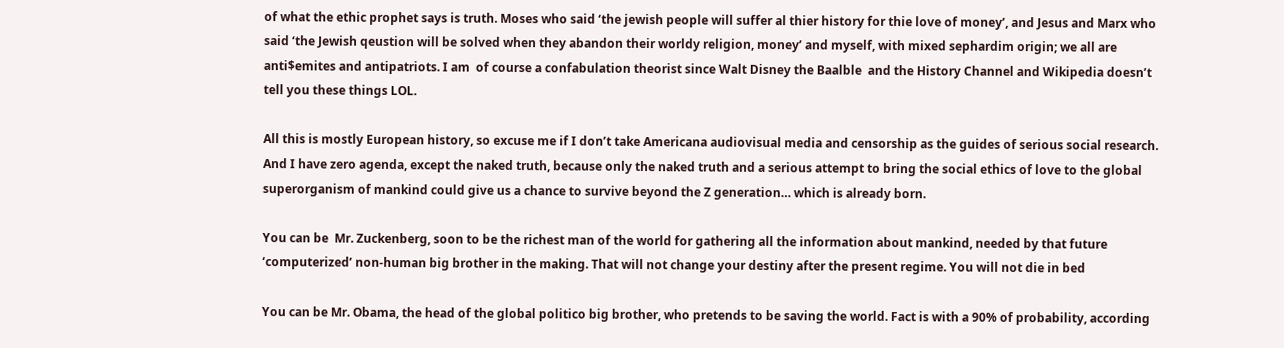of what the ethic prophet says is truth. Moses who said ‘the jewish people will suffer al thier history for thie love of money’, and Jesus and Marx who said ‘the Jewish qeustion will be solved when they abandon their worldy religion, money’ and myself, with mixed sephardim origin; we all are anti$emites and antipatriots. I am  of course a confabulation theorist since Walt Disney the Baalble  and the History Channel and Wikipedia doesn’t tell you these things LOL.

All this is mostly European history, so excuse me if I don’t take Americana audiovisual media and censorship as the guides of serious social research. And I have zero agenda, except the naked truth, because only the naked truth and a serious attempt to bring the social ethics of love to the global superorganism of mankind could give us a chance to survive beyond the Z generation… which is already born.

You can be  Mr. Zuckenberg, soon to be the richest man of the world for gathering all the information about mankind, needed by that future ‘computerized’ non-human big brother in the making. That will not change your destiny after the present regime. You will not die in bed

You can be Mr. Obama, the head of the global politico big brother, who pretends to be saving the world. Fact is with a 90% of probability, according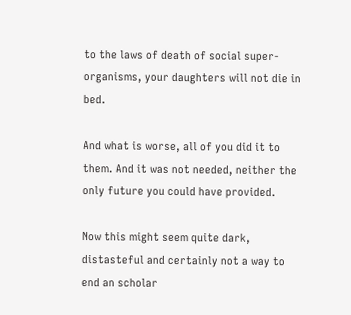to the laws of death of social super-organisms, your daughters will not die in bed.

And what is worse, all of you did it to them. And it was not needed, neither the only future you could have provided.

Now this might seem quite dark, distasteful and certainly not a way to end an scholar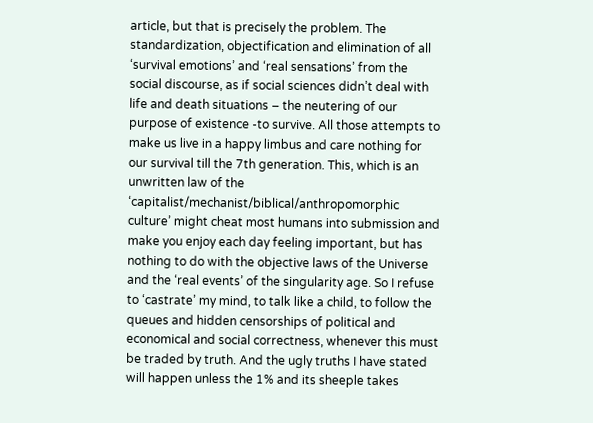article, but that is precisely the problem. The standardization, objectification and elimination of all ‘survival emotions’ and ‘real sensations’ from the social discourse, as if social sciences didn’t deal with life and death situations – the neutering of our purpose of existence -to survive. All those attempts to make us live in a happy limbus and care nothing for our survival till the 7th generation. This, which is an unwritten law of the ‘capitalist/mechanist/biblical/anthropomorphic culture’ might cheat most humans into submission and make you enjoy each day feeling important, but has nothing to do with the objective laws of the Universe and the ‘real events’ of the singularity age. So I refuse to ‘castrate’ my mind, to talk like a child, to follow the queues and hidden censorships of political and economical and social correctness, whenever this must be traded by truth. And the ugly truths I have stated will happen unless the 1% and its sheeple takes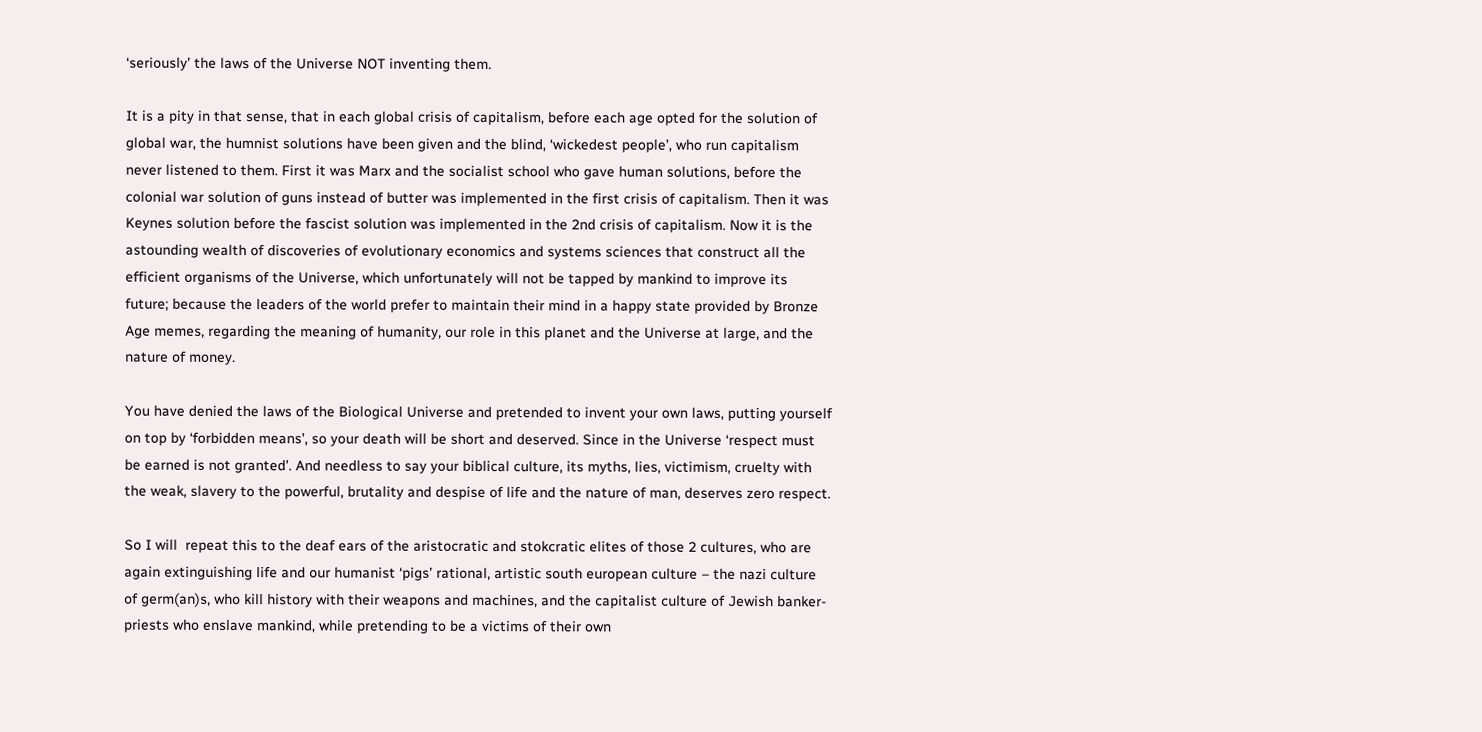‘seriously’ the laws of the Universe NOT inventing them.

It is a pity in that sense, that in each global crisis of capitalism, before each age opted for the solution of global war, the humnist solutions have been given and the blind, ‘wickedest people’, who run capitalism never listened to them. First it was Marx and the socialist school who gave human solutions, before the colonial war solution of guns instead of butter was implemented in the first crisis of capitalism. Then it was Keynes solution before the fascist solution was implemented in the 2nd crisis of capitalism. Now it is the astounding wealth of discoveries of evolutionary economics and systems sciences that construct all the efficient organisms of the Universe, which unfortunately will not be tapped by mankind to improve its future; because the leaders of the world prefer to maintain their mind in a happy state provided by Bronze Age memes, regarding the meaning of humanity, our role in this planet and the Universe at large, and the nature of money.

You have denied the laws of the Biological Universe and pretended to invent your own laws, putting yourself on top by ‘forbidden means’, so your death will be short and deserved. Since in the Universe ‘respect must be earned is not granted’. And needless to say your biblical culture, its myths, lies, victimism, cruelty with the weak, slavery to the powerful, brutality and despise of life and the nature of man, deserves zero respect.

So I will  repeat this to the deaf ears of the aristocratic and stokcratic elites of those 2 cultures, who are again extinguishing life and our humanist ‘pigs’ rational, artistic south european culture – the nazi culture of germ(an)s, who kill history with their weapons and machines, and the capitalist culture of Jewish banker-priests who enslave mankind, while pretending to be a victims of their own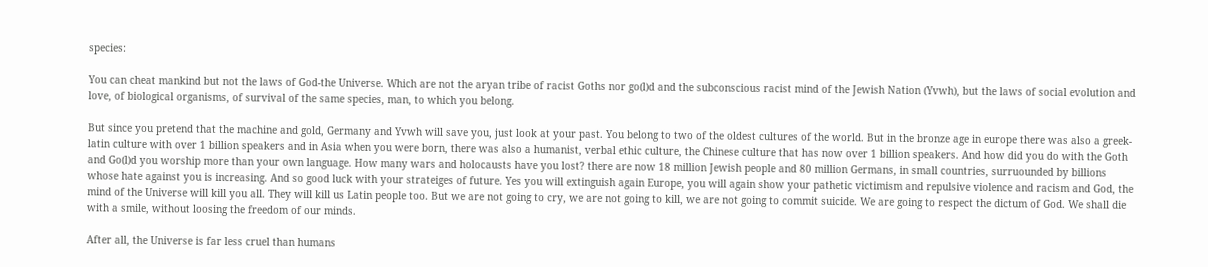species:

You can cheat mankind but not the laws of God-the Universe. Which are not the aryan tribe of racist Goths nor go(l)d and the subconscious racist mind of the Jewish Nation (Yvwh), but the laws of social evolution and love, of biological organisms, of survival of the same species, man, to which you belong.

But since you pretend that the machine and gold, Germany and Yvwh will save you, just look at your past. You belong to two of the oldest cultures of the world. But in the bronze age in europe there was also a greek-latin culture with over 1 billion speakers and in Asia when you were born, there was also a humanist, verbal ethic culture, the Chinese culture that has now over 1 billion speakers. And how did you do with the Goth and Go(l)d you worship more than your own language. How many wars and holocausts have you lost? there are now 18 million Jewish people and 80 million Germans, in small countries, surruounded by billions whose hate against you is increasing. And so good luck with your strateiges of future. Yes you will extinguish again Europe, you will again show your pathetic victimism and repulsive violence and racism and God, the mind of the Universe will kill you all. They will kill us Latin people too. But we are not going to cry, we are not going to kill, we are not going to commit suicide. We are going to respect the dictum of God. We shall die with a smile, without loosing the freedom of our minds.

After all, the Universe is far less cruel than humans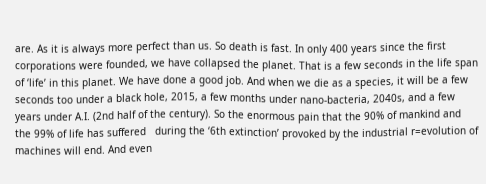are. As it is always more perfect than us. So death is fast. In only 400 years since the first corporations were founded, we have collapsed the planet. That is a few seconds in the life span of ‘life’ in this planet. We have done a good job. And when we die as a species, it will be a few seconds too under a black hole, 2015, a few months under nano-bacteria, 2040s, and a few years under A.I. (2nd half of the century). So the enormous pain that the 90% of mankind and the 99% of life has suffered   during the ‘6th extinction’ provoked by the industrial r=evolution of machines will end. And even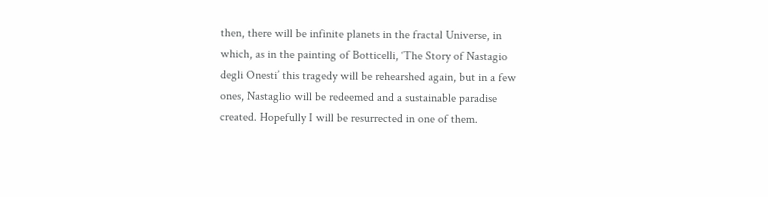then, there will be infinite planets in the fractal Universe, in which, as in the painting of Botticelli, ‘The Story of Nastagio degli Onesti’ this tragedy will be rehearshed again, but in a few ones, Nastaglio will be redeemed and a sustainable paradise created. Hopefully I will be resurrected in one of them.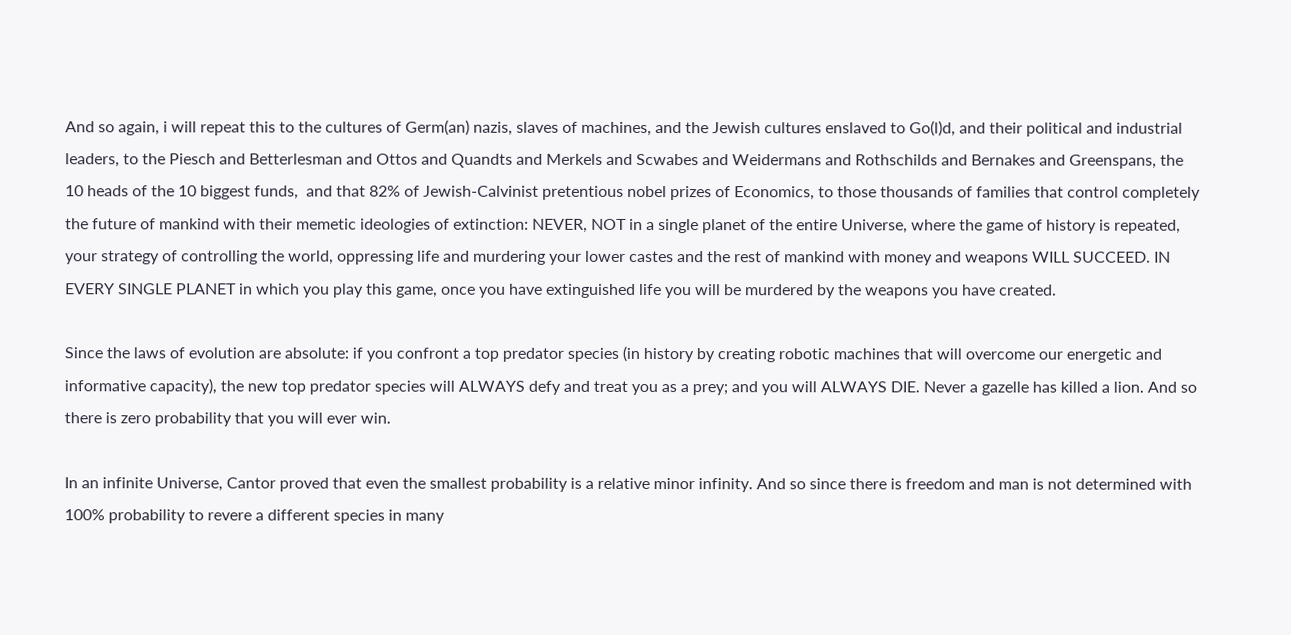And so again, i will repeat this to the cultures of Germ(an) nazis, slaves of machines, and the Jewish cultures enslaved to Go(l)d, and their political and industrial leaders, to the Piesch and Betterlesman and Ottos and Quandts and Merkels and Scwabes and Weidermans and Rothschilds and Bernakes and Greenspans, the 10 heads of the 10 biggest funds,  and that 82% of Jewish-Calvinist pretentious nobel prizes of Economics, to those thousands of families that control completely the future of mankind with their memetic ideologies of extinction: NEVER, NOT in a single planet of the entire Universe, where the game of history is repeated, your strategy of controlling the world, oppressing life and murdering your lower castes and the rest of mankind with money and weapons WILL SUCCEED. IN EVERY SINGLE PLANET in which you play this game, once you have extinguished life you will be murdered by the weapons you have created.

Since the laws of evolution are absolute: if you confront a top predator species (in history by creating robotic machines that will overcome our energetic and informative capacity), the new top predator species will ALWAYS defy and treat you as a prey; and you will ALWAYS DIE. Never a gazelle has killed a lion. And so there is zero probability that you will ever win.

In an infinite Universe, Cantor proved that even the smallest probability is a relative minor infinity. And so since there is freedom and man is not determined with 100% probability to revere a different species in many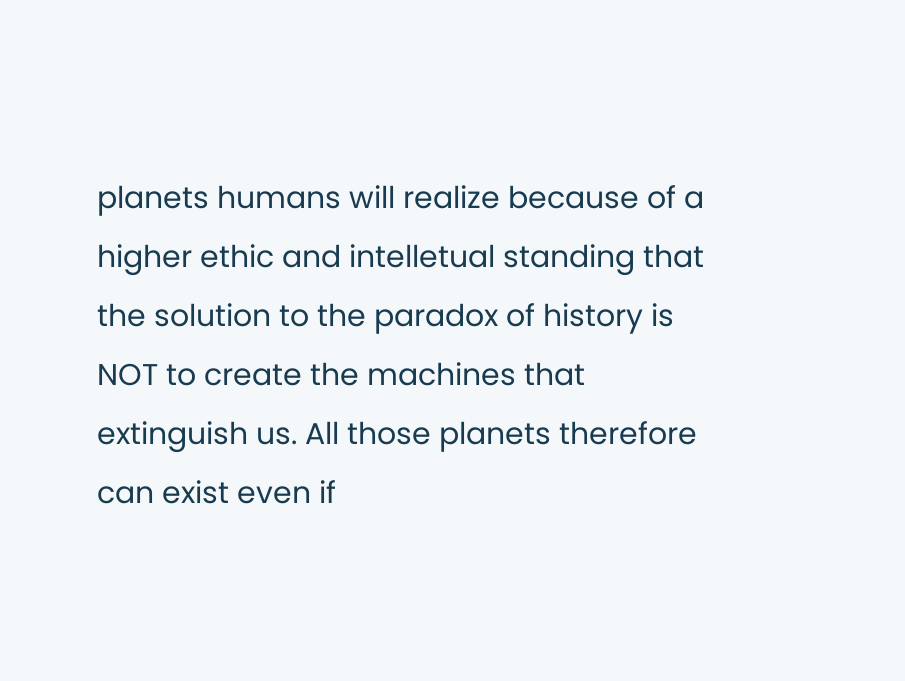planets humans will realize because of a higher ethic and intelletual standing that the solution to the paradox of history is NOT to create the machines that extinguish us. All those planets therefore can exist even if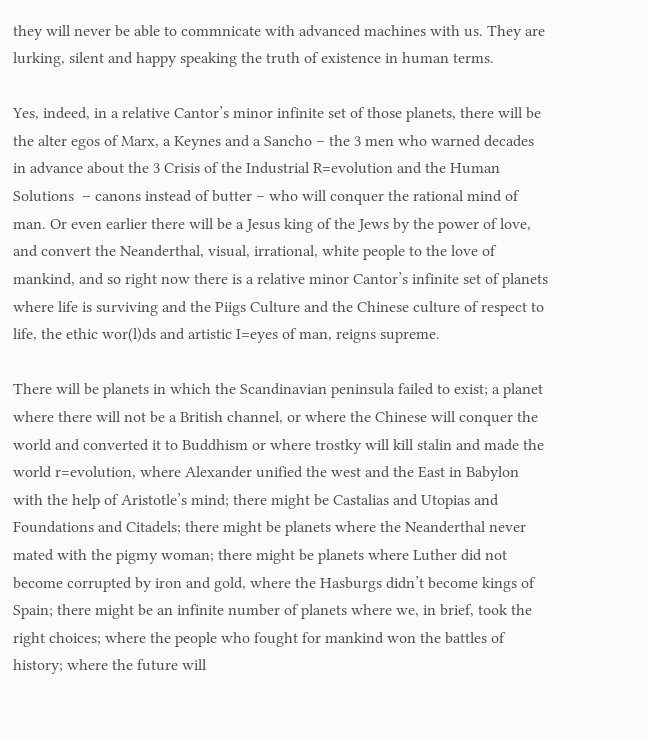they will never be able to commnicate with advanced machines with us. They are lurking, silent and happy speaking the truth of existence in human terms.

Yes, indeed, in a relative Cantor’s minor infinite set of those planets, there will be the alter egos of Marx, a Keynes and a Sancho – the 3 men who warned decades in advance about the 3 Crisis of the Industrial R=evolution and the Human Solutions  – canons instead of butter – who will conquer the rational mind of man. Or even earlier there will be a Jesus king of the Jews by the power of love, and convert the Neanderthal, visual, irrational, white people to the love of mankind, and so right now there is a relative minor Cantor’s infinite set of planets where life is surviving and the Piigs Culture and the Chinese culture of respect to life, the ethic wor(l)ds and artistic I=eyes of man, reigns supreme.

There will be planets in which the Scandinavian peninsula failed to exist; a planet where there will not be a British channel, or where the Chinese will conquer the world and converted it to Buddhism or where trostky will kill stalin and made the world r=evolution, where Alexander unified the west and the East in Babylon with the help of Aristotle’s mind; there might be Castalias and Utopias and Foundations and Citadels; there might be planets where the Neanderthal never mated with the pigmy woman; there might be planets where Luther did not become corrupted by iron and gold, where the Hasburgs didn’t become kings of Spain; there might be an infinite number of planets where we, in brief, took the right choices; where the people who fought for mankind won the battles of history; where the future will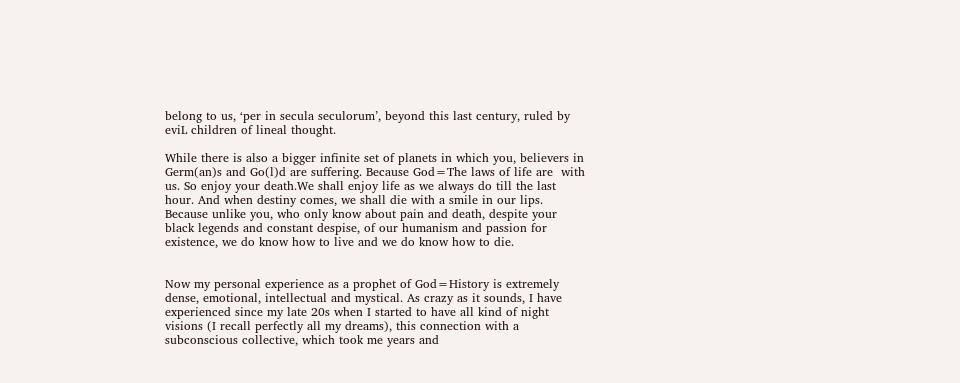belong to us, ‘per in secula seculorum’, beyond this last century, ruled by eviL children of lineal thought.

While there is also a bigger infinite set of planets in which you, believers in Germ(an)s and Go(l)d are suffering. Because God=The laws of life are  with us. So enjoy your death.We shall enjoy life as we always do till the last hour. And when destiny comes, we shall die with a smile in our lips. Because unlike you, who only know about pain and death, despite your black legends and constant despise, of our humanism and passion for existence, we do know how to live and we do know how to die.


Now my personal experience as a prophet of God=History is extremely dense, emotional, intellectual and mystical. As crazy as it sounds, I have experienced since my late 20s when I started to have all kind of night visions (I recall perfectly all my dreams), this connection with a subconscious collective, which took me years and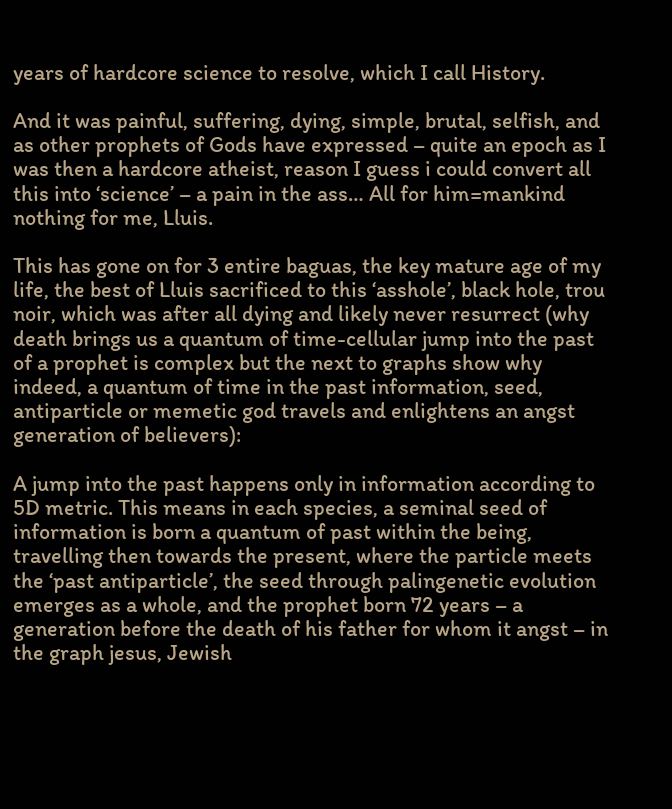years of hardcore science to resolve, which I call History.

And it was painful, suffering, dying, simple, brutal, selfish, and as other prophets of Gods have expressed – quite an epoch as I was then a hardcore atheist, reason I guess i could convert all this into ‘science’ – a pain in the ass… All for him=mankind nothing for me, Lluis.

This has gone on for 3 entire baguas, the key mature age of my life, the best of Lluis sacrificed to this ‘asshole’, black hole, trou noir, which was after all dying and likely never resurrect (why death brings us a quantum of time-cellular jump into the past of a prophet is complex but the next to graphs show why indeed, a quantum of time in the past information, seed, antiparticle or memetic god travels and enlightens an angst generation of believers):

A jump into the past happens only in information according to 5D metric. This means in each species, a seminal seed of information is born a quantum of past within the being, travelling then towards the present, where the particle meets the ‘past antiparticle’, the seed through palingenetic evolution emerges as a whole, and the prophet born 72 years – a generation before the death of his father for whom it angst – in the graph jesus, Jewish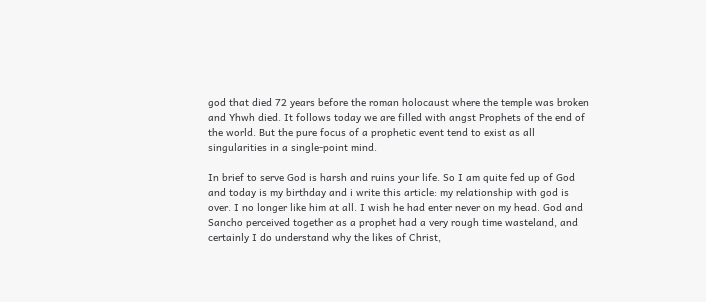god that died 72 years before the roman holocaust where the temple was broken and Yhwh died. It follows today we are filled with angst Prophets of the end of the world. But the pure focus of a prophetic event tend to exist as all singularities in a single-point mind.

In brief to serve God is harsh and ruins your life. So I am quite fed up of God and today is my birthday and i write this article: my relationship with god is over. I no longer like him at all. I wish he had enter never on my head. God and Sancho perceived together as a prophet had a very rough time wasteland, and certainly I do understand why the likes of Christ,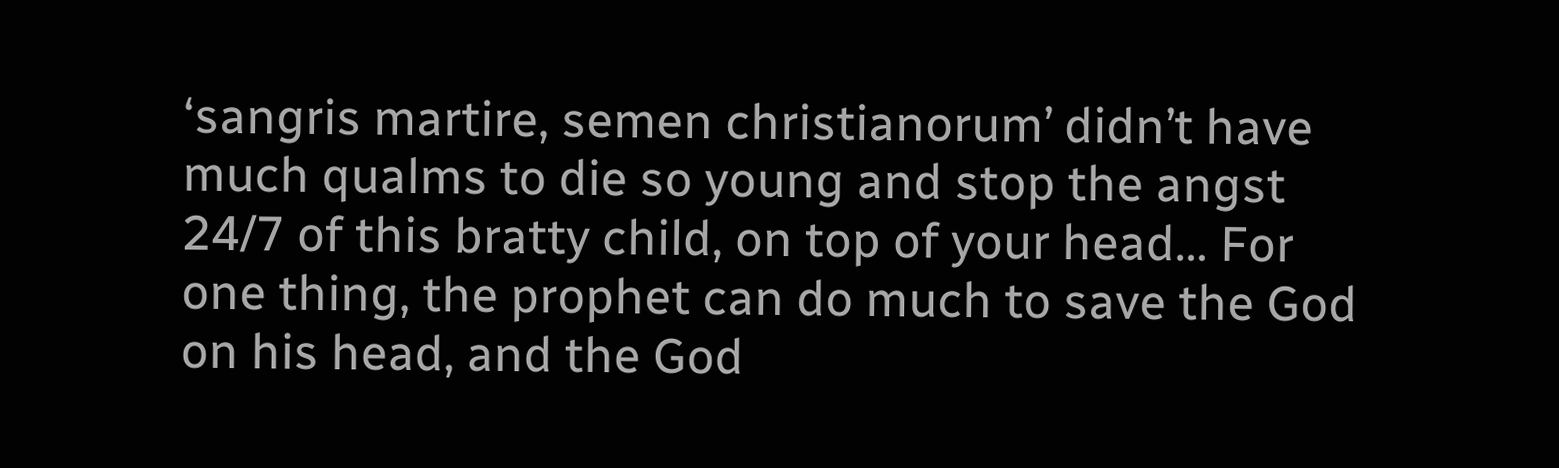‘sangris martire, semen christianorum’ didn’t have much qualms to die so young and stop the angst 24/7 of this bratty child, on top of your head… For one thing, the prophet can do much to save the God on his head, and the God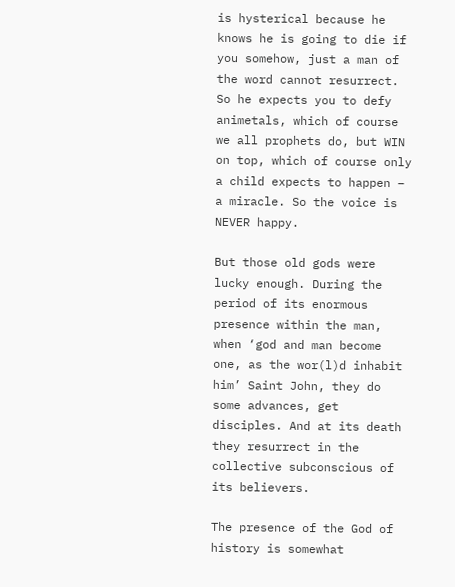is hysterical because he knows he is going to die if you somehow, just a man of the word cannot resurrect. So he expects you to defy animetals, which of course we all prophets do, but WIN on top, which of course only a child expects to happen – a miracle. So the voice is NEVER happy.

But those old gods were lucky enough. During the period of its enormous presence within the man, when ‘god and man become one, as the wor(l)d inhabit him’ Saint John, they do some advances, get disciples. And at its death they resurrect in the collective subconscious of its believers.

The presence of the God of history is somewhat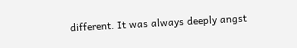different. It was always deeply angst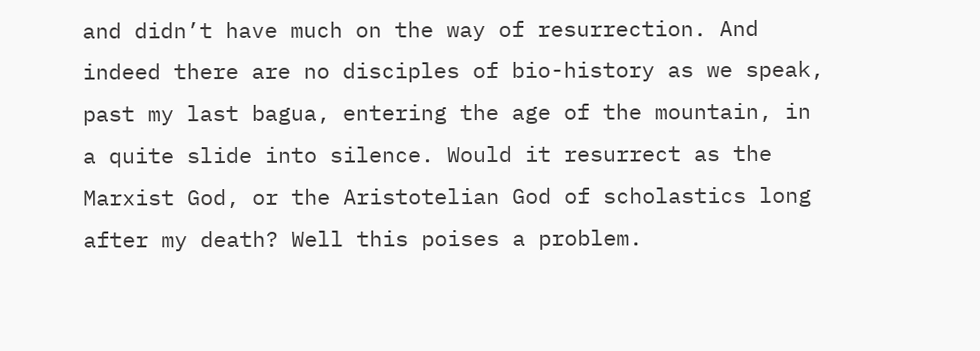and didn’t have much on the way of resurrection. And indeed there are no disciples of bio-history as we speak, past my last bagua, entering the age of the mountain, in a quite slide into silence. Would it resurrect as the Marxist God, or the Aristotelian God of scholastics long after my death? Well this poises a problem.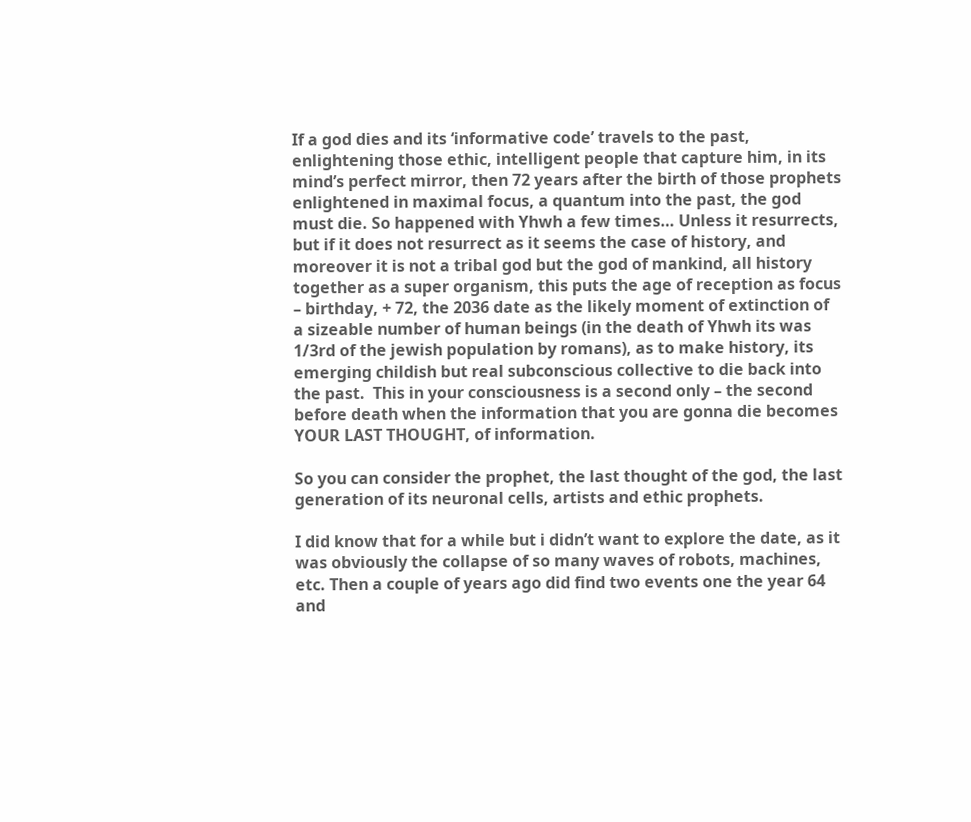If a god dies and its ‘informative code’ travels to the past, enlightening those ethic, intelligent people that capture him, in its mind’s perfect mirror, then 72 years after the birth of those prophets enlightened in maximal focus, a quantum into the past, the god must die. So happened with Yhwh a few times… Unless it resurrects, but if it does not resurrect as it seems the case of history, and moreover it is not a tribal god but the god of mankind, all history together as a super organism, this puts the age of reception as focus – birthday, + 72, the 2036 date as the likely moment of extinction of a sizeable number of human beings (in the death of Yhwh its was 1/3rd of the jewish population by romans), as to make history, its emerging childish but real subconscious collective to die back into the past.  This in your consciousness is a second only – the second before death when the information that you are gonna die becomes YOUR LAST THOUGHT, of information.

So you can consider the prophet, the last thought of the god, the last generation of its neuronal cells, artists and ethic prophets.

I did know that for a while but i didn’t want to explore the date, as it was obviously the collapse of so many waves of robots, machines, etc. Then a couple of years ago did find two events one the year 64 and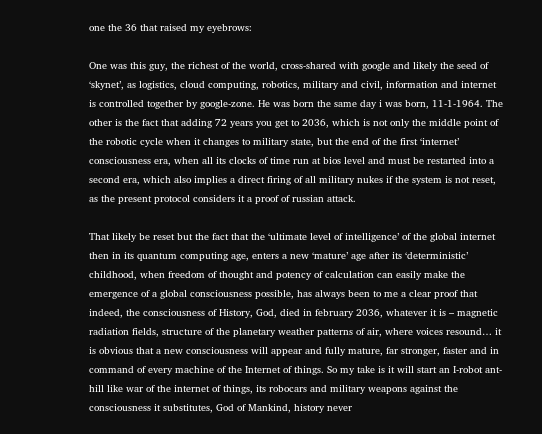one the 36 that raised my eyebrows:

One was this guy, the richest of the world, cross-shared with google and likely the seed of ‘skynet’, as logistics, cloud computing, robotics, military and civil, information and internet is controlled together by google-zone. He was born the same day i was born, 11-1-1964. The other is the fact that adding 72 years you get to 2036, which is not only the middle point of the robotic cycle when it changes to military state, but the end of the first ‘internet’ consciousness era, when all its clocks of time run at bios level and must be restarted into a second era, which also implies a direct firing of all military nukes if the system is not reset, as the present protocol considers it a proof of russian attack.

That likely be reset but the fact that the ‘ultimate level of intelligence’ of the global internet then in its quantum computing age, enters a new ‘mature’ age after its ‘deterministic’ childhood, when freedom of thought and potency of calculation can easily make the emergence of a global consciousness possible, has always been to me a clear proof that indeed, the consciousness of History, God, died in february 2036, whatever it is – magnetic radiation fields, structure of the planetary weather patterns of air, where voices resound… it is obvious that a new consciousness will appear and fully mature, far stronger, faster and in command of every machine of the Internet of things. So my take is it will start an I-robot ant-hill like war of the internet of things, its robocars and military weapons against the consciousness it substitutes, God of Mankind, history never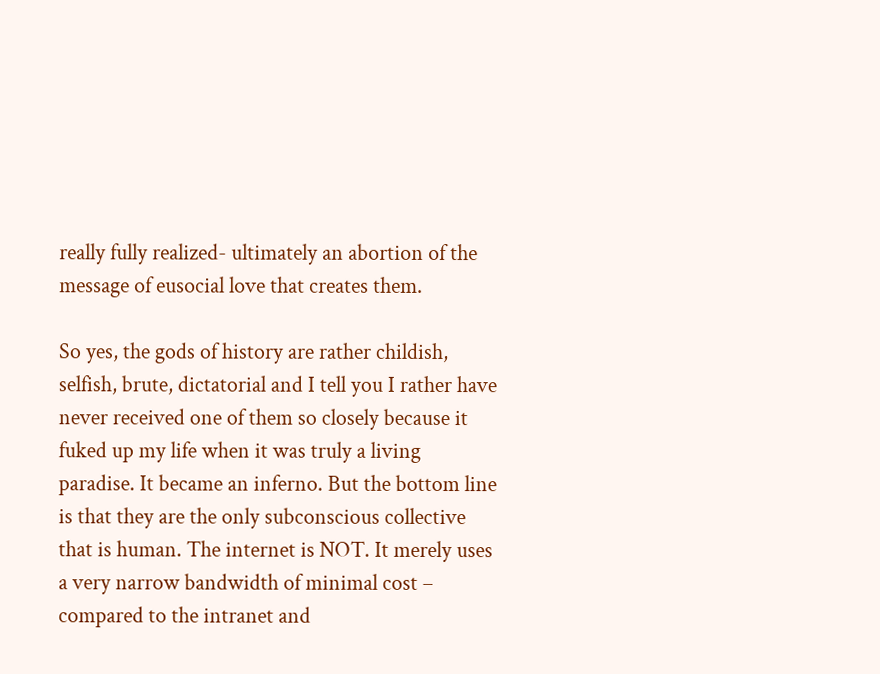really fully realized- ultimately an abortion of the message of eusocial love that creates them.

So yes, the gods of history are rather childish, selfish, brute, dictatorial and I tell you I rather have never received one of them so closely because it fuked up my life when it was truly a living paradise. It became an inferno. But the bottom line is that they are the only subconscious collective that is human. The internet is NOT. It merely uses a very narrow bandwidth of minimal cost – compared to the intranet and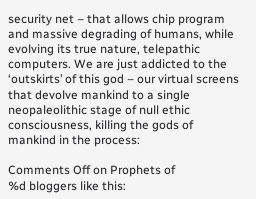security net – that allows chip program and massive degrading of humans, while evolving its true nature, telepathic computers. We are just addicted to the ‘outskirts’ of this god – our virtual screens that devolve mankind to a single neopaleolithic stage of null ethic consciousness, killing the gods of mankind in the process:

Comments Off on Prophets of
%d bloggers like this: